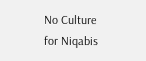No Culture for Niqabis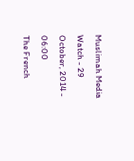Muslimah Media Watch - 29 October, 2014 - 06:00
The French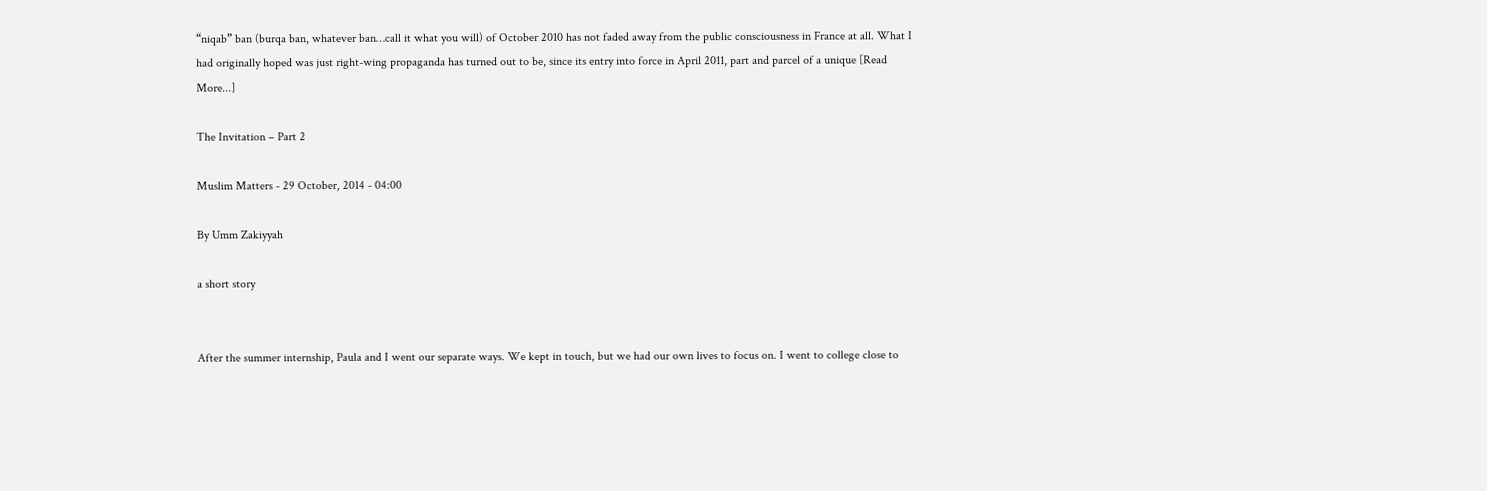“niqab” ban (burqa ban, whatever ban…call it what you will) of October 2010 has not faded away from the public consciousness in France at all. What I had originally hoped was just right-wing propaganda has turned out to be, since its entry into force in April 2011, part and parcel of a unique [Read More...]

The Invitation – Part 2

Muslim Matters - 29 October, 2014 - 04:00

By Umm Zakiyyah

a short story


After the summer internship, Paula and I went our separate ways. We kept in touch, but we had our own lives to focus on. I went to college close to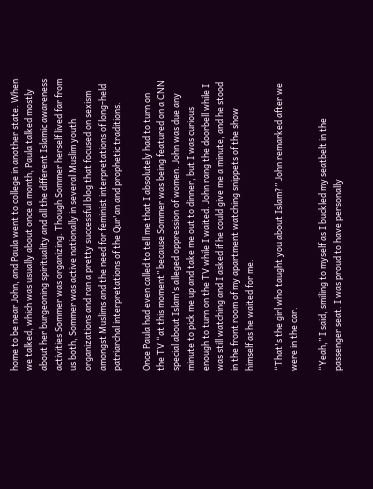home to be near John, and Paula went to college in another state. When we talked, which was usually about once a month, Paula talked mostly about her burgeoning spirituality and all the different Islamic awareness activities Sommer was organizing. Though Sommer herself lived far from us both, Sommer was active nationally in several Muslim youth organizations and ran a pretty successful blog that focused on sexism amongst Muslims and the need for feminist interpretations of long-held patriarchal interpretations of the Qur'an and prophetic traditions.

Once Paula had even called to tell me that I absolutely had to turn on the TV “at this moment” because Sommer was being featured on a CNN special about Islam's alleged oppression of women. John was due any minute to pick me up and take me out to dinner, but I was curious enough to turn on the TV while I waited. John rang the doorbell while I was still watching and I asked if he could give me a minute, and he stood in the front room of my apartment watching snippets of the show himself as he waited for me.

“That's the girl who taught you about Islam?” John remarked after we were in the car.

“Yeah,” I said, smiling to myself as I buckled my seatbelt in the passenger seat. I was proud to have personally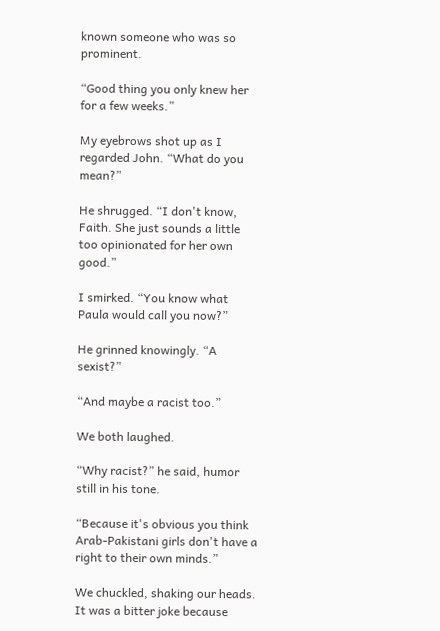known someone who was so prominent.

“Good thing you only knew her for a few weeks.”

My eyebrows shot up as I regarded John. “What do you mean?”

He shrugged. “I don't know, Faith. She just sounds a little too opinionated for her own good.”

I smirked. “You know what Paula would call you now?”

He grinned knowingly. “A sexist?”

“And maybe a racist too.”

We both laughed.

“Why racist?” he said, humor still in his tone.

“Because it's obvious you think Arab-Pakistani girls don't have a right to their own minds.”

We chuckled, shaking our heads. It was a bitter joke because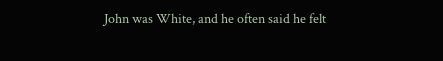John was White, and he often said he felt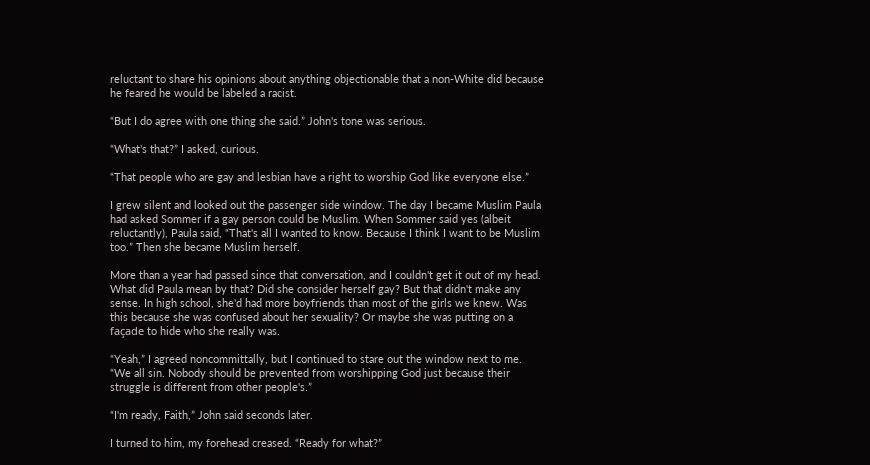reluctant to share his opinions about anything objectionable that a non-White did because he feared he would be labeled a racist.

“But I do agree with one thing she said.” John's tone was serious.

“What's that?” I asked, curious.

“That people who are gay and lesbian have a right to worship God like everyone else.”

I grew silent and looked out the passenger side window. The day I became Muslim Paula had asked Sommer if a gay person could be Muslim. When Sommer said yes (albeit reluctantly), Paula said, “That's all I wanted to know. Because I think I want to be Muslim too.” Then she became Muslim herself.

More than a year had passed since that conversation, and I couldn't get it out of my head. What did Paula mean by that? Did she consider herself gay? But that didn't make any sense. In high school, she'd had more boyfriends than most of the girls we knew. Was this because she was confused about her sexuality? Or maybe she was putting on a façade to hide who she really was.

“Yeah,” I agreed noncommittally, but I continued to stare out the window next to me. “We all sin. Nobody should be prevented from worshipping God just because their struggle is different from other people's.”

“I'm ready, Faith,” John said seconds later.

I turned to him, my forehead creased. “Ready for what?”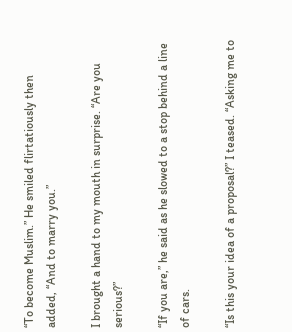“To become Muslim.” He smiled flirtatiously then added, “And to marry you.”

I brought a hand to my mouth in surprise. “Are you serious?”

“If you are,” he said as he slowed to a stop behind a line of cars.

“Is this your idea of a proposal?” I teased. “Asking me to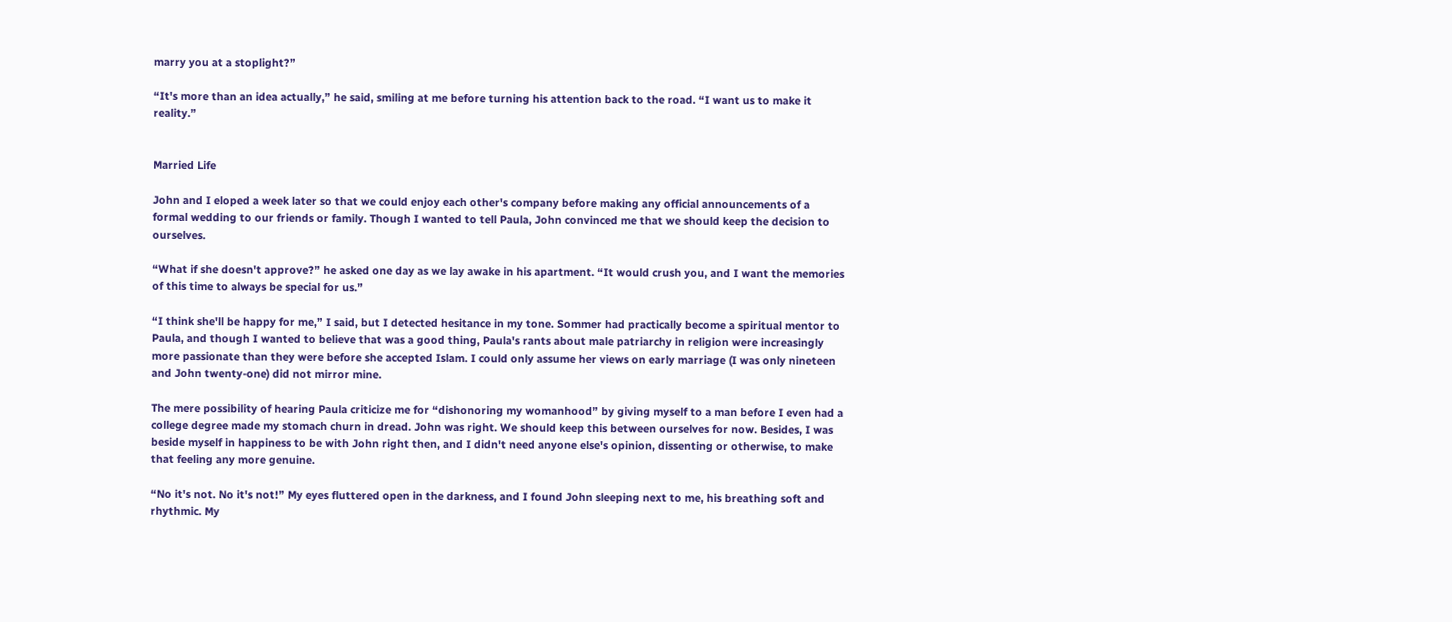marry you at a stoplight?”

“It's more than an idea actually,” he said, smiling at me before turning his attention back to the road. “I want us to make it reality.”


Married Life

John and I eloped a week later so that we could enjoy each other's company before making any official announcements of a formal wedding to our friends or family. Though I wanted to tell Paula, John convinced me that we should keep the decision to ourselves.

“What if she doesn't approve?” he asked one day as we lay awake in his apartment. “It would crush you, and I want the memories of this time to always be special for us.”

“I think she'll be happy for me,” I said, but I detected hesitance in my tone. Sommer had practically become a spiritual mentor to Paula, and though I wanted to believe that was a good thing, Paula's rants about male patriarchy in religion were increasingly more passionate than they were before she accepted Islam. I could only assume her views on early marriage (I was only nineteen and John twenty-one) did not mirror mine.

The mere possibility of hearing Paula criticize me for “dishonoring my womanhood” by giving myself to a man before I even had a college degree made my stomach churn in dread. John was right. We should keep this between ourselves for now. Besides, I was beside myself in happiness to be with John right then, and I didn't need anyone else's opinion, dissenting or otherwise, to make that feeling any more genuine.

“No it's not. No it's not!” My eyes fluttered open in the darkness, and I found John sleeping next to me, his breathing soft and rhythmic. My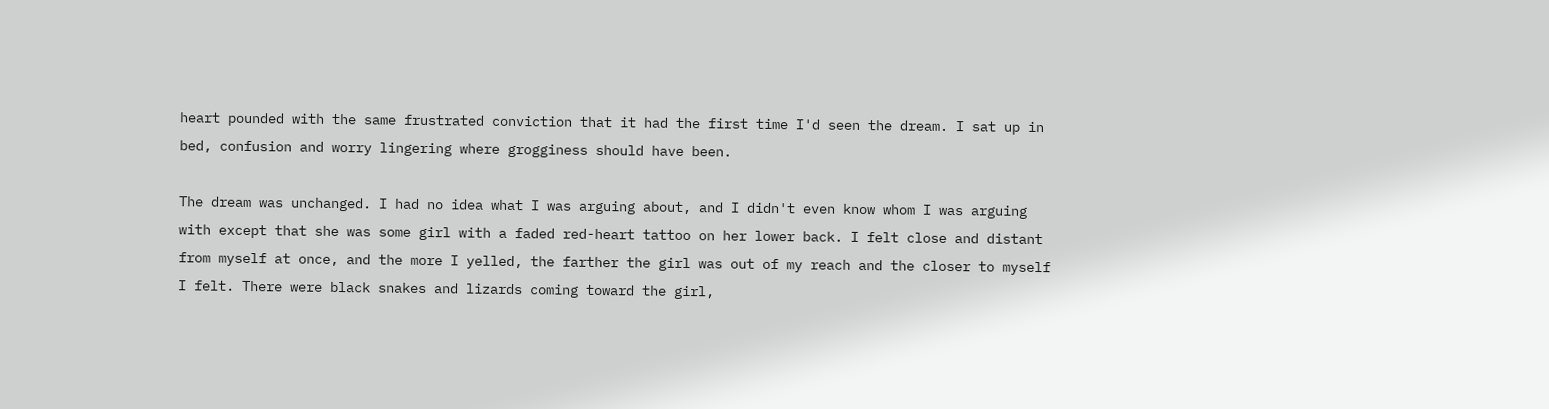heart pounded with the same frustrated conviction that it had the first time I'd seen the dream. I sat up in bed, confusion and worry lingering where grogginess should have been.

The dream was unchanged. I had no idea what I was arguing about, and I didn't even know whom I was arguing with except that she was some girl with a faded red-heart tattoo on her lower back. I felt close and distant from myself at once, and the more I yelled, the farther the girl was out of my reach and the closer to myself I felt. There were black snakes and lizards coming toward the girl,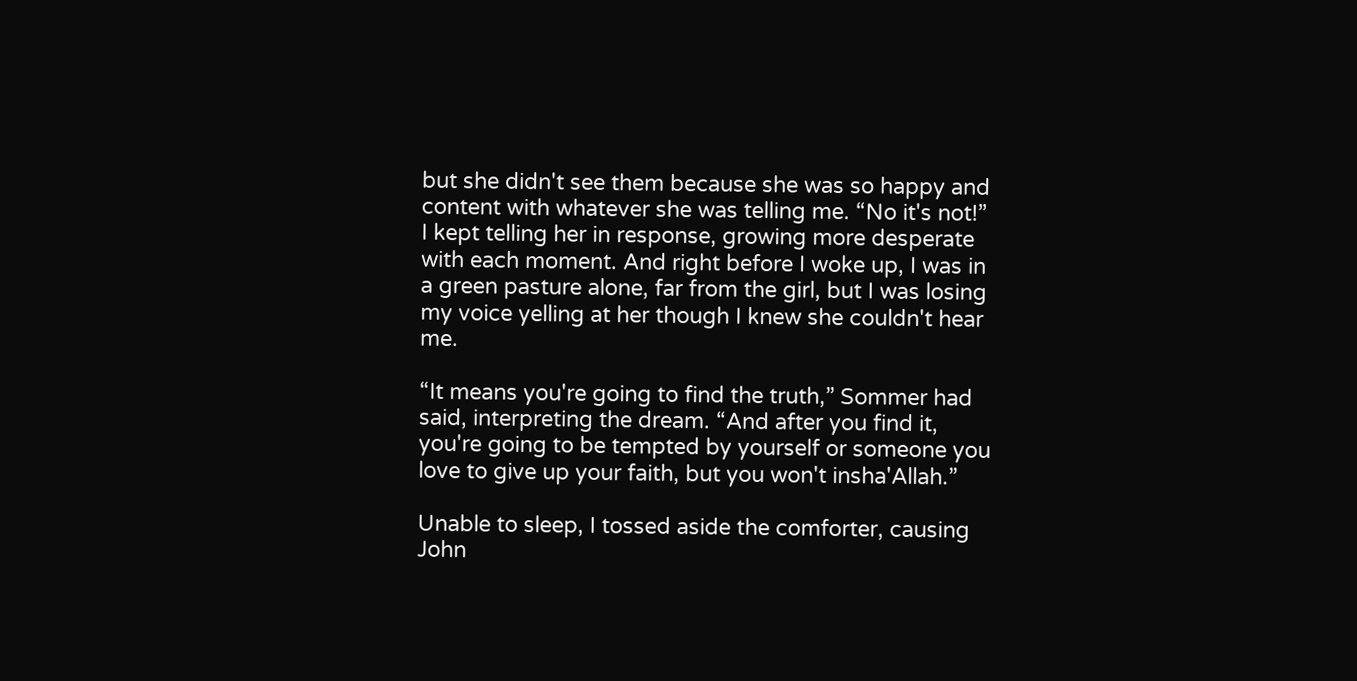but she didn't see them because she was so happy and content with whatever she was telling me. “No it's not!” I kept telling her in response, growing more desperate with each moment. And right before I woke up, I was in a green pasture alone, far from the girl, but I was losing my voice yelling at her though I knew she couldn't hear me.

“It means you're going to find the truth,” Sommer had said, interpreting the dream. “And after you find it, you're going to be tempted by yourself or someone you love to give up your faith, but you won't insha'Allah.”

Unable to sleep, I tossed aside the comforter, causing John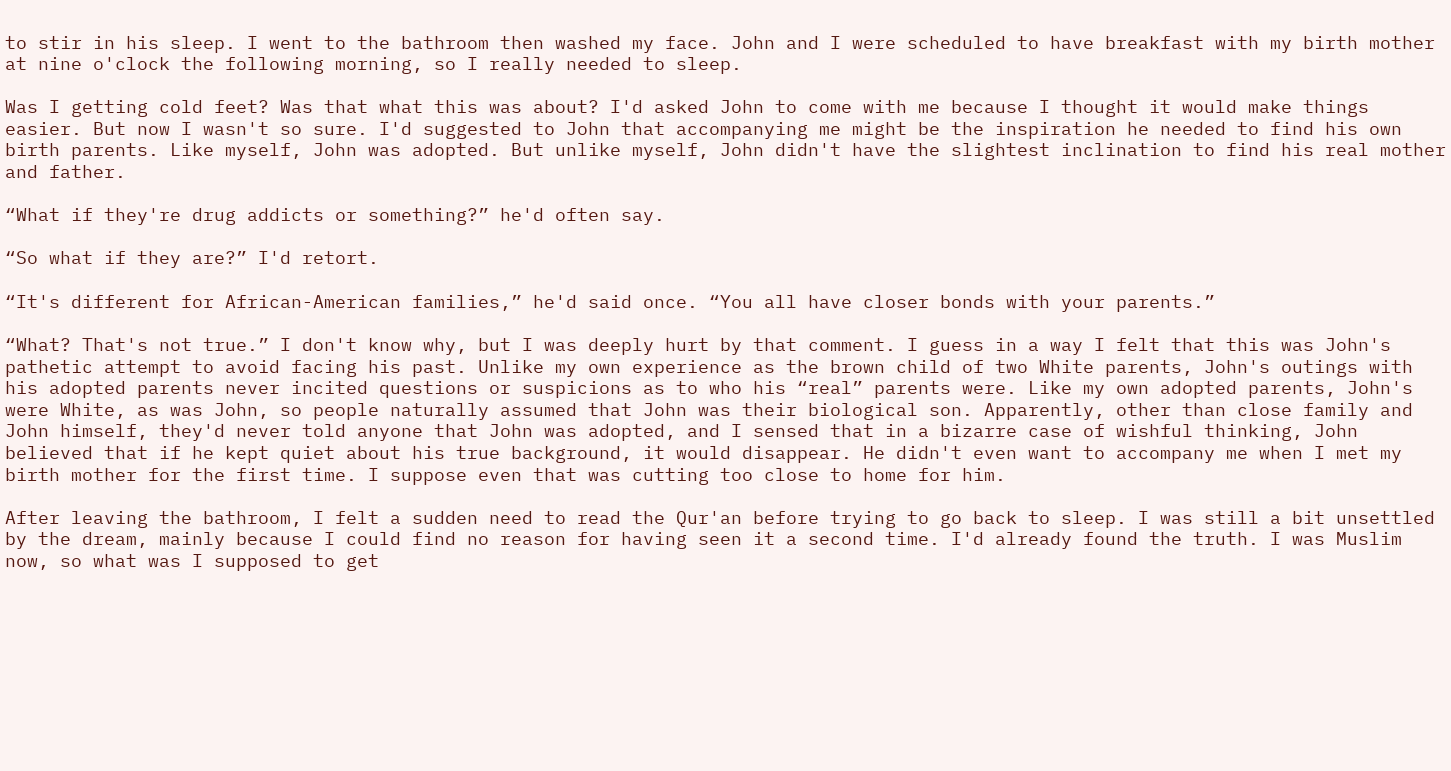to stir in his sleep. I went to the bathroom then washed my face. John and I were scheduled to have breakfast with my birth mother at nine o'clock the following morning, so I really needed to sleep.

Was I getting cold feet? Was that what this was about? I'd asked John to come with me because I thought it would make things easier. But now I wasn't so sure. I'd suggested to John that accompanying me might be the inspiration he needed to find his own birth parents. Like myself, John was adopted. But unlike myself, John didn't have the slightest inclination to find his real mother and father.

“What if they're drug addicts or something?” he'd often say.

“So what if they are?” I'd retort.

“It's different for African-American families,” he'd said once. “You all have closer bonds with your parents.”

“What? That's not true.” I don't know why, but I was deeply hurt by that comment. I guess in a way I felt that this was John's pathetic attempt to avoid facing his past. Unlike my own experience as the brown child of two White parents, John's outings with his adopted parents never incited questions or suspicions as to who his “real” parents were. Like my own adopted parents, John's were White, as was John, so people naturally assumed that John was their biological son. Apparently, other than close family and John himself, they'd never told anyone that John was adopted, and I sensed that in a bizarre case of wishful thinking, John believed that if he kept quiet about his true background, it would disappear. He didn't even want to accompany me when I met my birth mother for the first time. I suppose even that was cutting too close to home for him.

After leaving the bathroom, I felt a sudden need to read the Qur'an before trying to go back to sleep. I was still a bit unsettled by the dream, mainly because I could find no reason for having seen it a second time. I'd already found the truth. I was Muslim now, so what was I supposed to get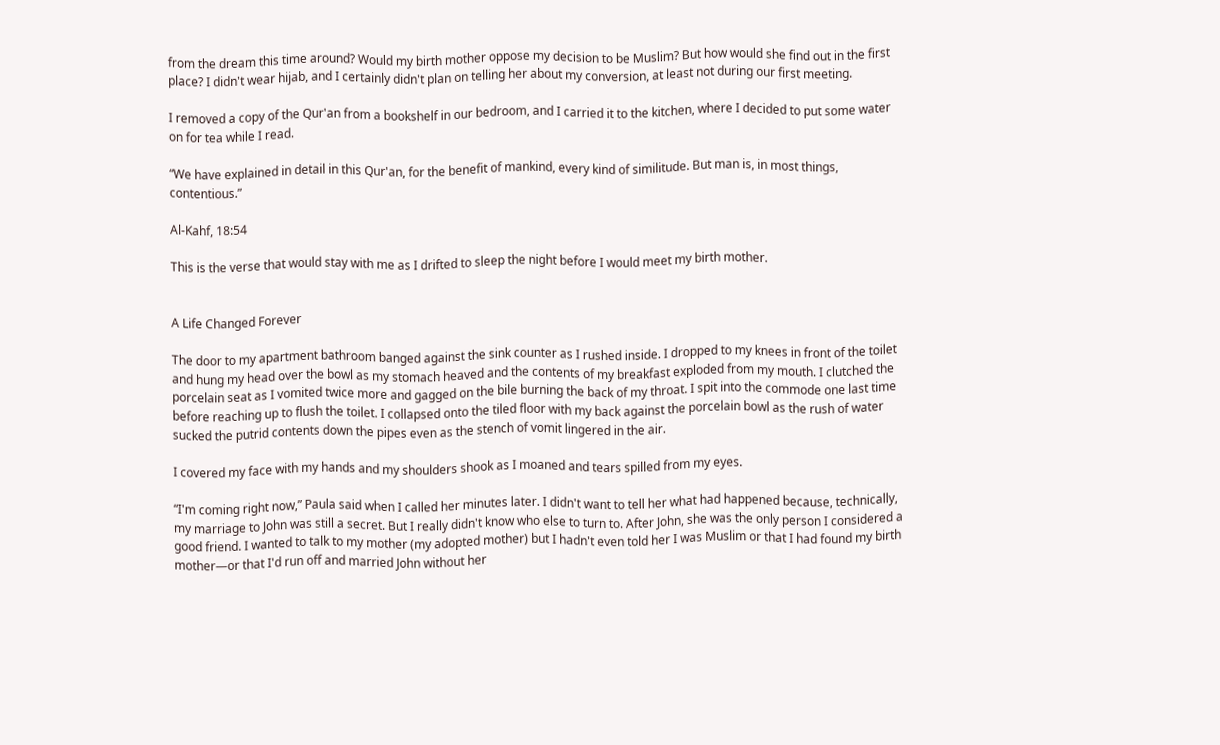from the dream this time around? Would my birth mother oppose my decision to be Muslim? But how would she find out in the first place? I didn't wear hijab, and I certainly didn't plan on telling her about my conversion, at least not during our first meeting.

I removed a copy of the Qur'an from a bookshelf in our bedroom, and I carried it to the kitchen, where I decided to put some water on for tea while I read.

“We have explained in detail in this Qur'an, for the benefit of mankind, every kind of similitude. But man is, in most things, contentious.”

Al-Kahf, 18:54

This is the verse that would stay with me as I drifted to sleep the night before I would meet my birth mother.


A Life Changed Forever

The door to my apartment bathroom banged against the sink counter as I rushed inside. I dropped to my knees in front of the toilet and hung my head over the bowl as my stomach heaved and the contents of my breakfast exploded from my mouth. I clutched the porcelain seat as I vomited twice more and gagged on the bile burning the back of my throat. I spit into the commode one last time before reaching up to flush the toilet. I collapsed onto the tiled floor with my back against the porcelain bowl as the rush of water sucked the putrid contents down the pipes even as the stench of vomit lingered in the air.

I covered my face with my hands and my shoulders shook as I moaned and tears spilled from my eyes.

“I'm coming right now,” Paula said when I called her minutes later. I didn't want to tell her what had happened because, technically, my marriage to John was still a secret. But I really didn't know who else to turn to. After John, she was the only person I considered a good friend. I wanted to talk to my mother (my adopted mother) but I hadn't even told her I was Muslim or that I had found my birth mother—or that I'd run off and married John without her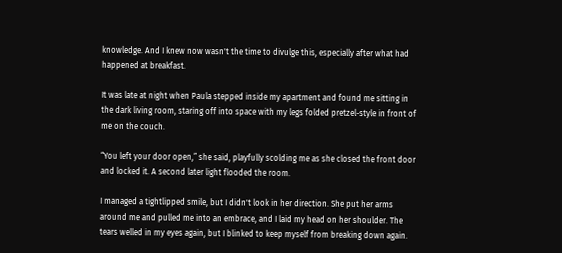knowledge. And I knew now wasn't the time to divulge this, especially after what had happened at breakfast.

It was late at night when Paula stepped inside my apartment and found me sitting in the dark living room, staring off into space with my legs folded pretzel-style in front of me on the couch.

“You left your door open,” she said, playfully scolding me as she closed the front door and locked it. A second later light flooded the room.

I managed a tightlipped smile, but I didn't look in her direction. She put her arms around me and pulled me into an embrace, and I laid my head on her shoulder. The tears welled in my eyes again, but I blinked to keep myself from breaking down again.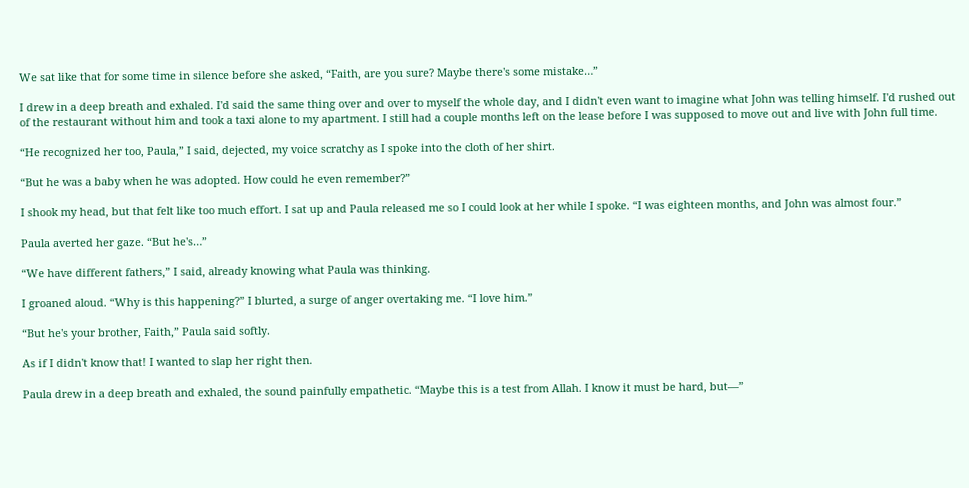We sat like that for some time in silence before she asked, “Faith, are you sure? Maybe there's some mistake…”

I drew in a deep breath and exhaled. I'd said the same thing over and over to myself the whole day, and I didn't even want to imagine what John was telling himself. I'd rushed out of the restaurant without him and took a taxi alone to my apartment. I still had a couple months left on the lease before I was supposed to move out and live with John full time.

“He recognized her too, Paula,” I said, dejected, my voice scratchy as I spoke into the cloth of her shirt.

“But he was a baby when he was adopted. How could he even remember?”

I shook my head, but that felt like too much effort. I sat up and Paula released me so I could look at her while I spoke. “I was eighteen months, and John was almost four.”

Paula averted her gaze. “But he's…”

“We have different fathers,” I said, already knowing what Paula was thinking.

I groaned aloud. “Why is this happening?” I blurted, a surge of anger overtaking me. “I love him.”

“But he's your brother, Faith,” Paula said softly.

As if I didn't know that! I wanted to slap her right then.

Paula drew in a deep breath and exhaled, the sound painfully empathetic. “Maybe this is a test from Allah. I know it must be hard, but—”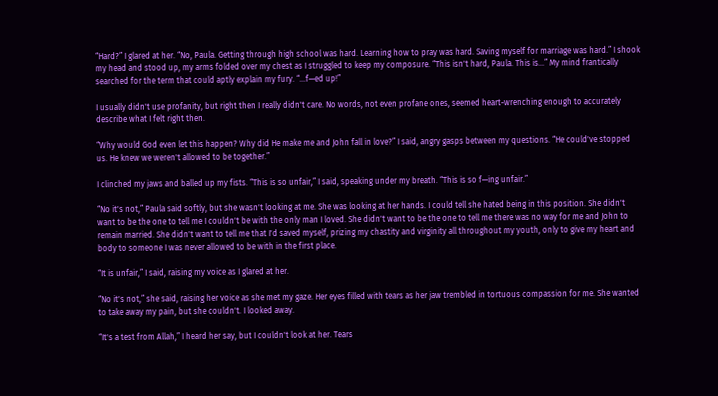“Hard?” I glared at her. “No, Paula. Getting through high school was hard. Learning how to pray was hard. Saving myself for marriage was hard.” I shook my head and stood up, my arms folded over my chest as I struggled to keep my composure. “This isn't hard, Paula. This is…” My mind frantically searched for the term that could aptly explain my fury. “…f—ed up!”

I usually didn't use profanity, but right then I really didn't care. No words, not even profane ones, seemed heart-wrenching enough to accurately describe what I felt right then.

“Why would God even let this happen? Why did He make me and John fall in love?” I said, angry gasps between my questions. “He could've stopped us. He knew we weren't allowed to be together.”

I clinched my jaws and balled up my fists. “This is so unfair,” I said, speaking under my breath. “This is so f—ing unfair.”

“No it's not,” Paula said softly, but she wasn't looking at me. She was looking at her hands. I could tell she hated being in this position. She didn't want to be the one to tell me I couldn't be with the only man I loved. She didn't want to be the one to tell me there was no way for me and John to remain married. She didn't want to tell me that I'd saved myself, prizing my chastity and virginity all throughout my youth, only to give my heart and body to someone I was never allowed to be with in the first place.

“It is unfair,” I said, raising my voice as I glared at her.

“No it's not,” she said, raising her voice as she met my gaze. Her eyes filled with tears as her jaw trembled in tortuous compassion for me. She wanted to take away my pain, but she couldn't. I looked away.

“It's a test from Allah,” I heard her say, but I couldn't look at her. Tears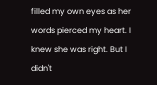filled my own eyes as her words pierced my heart. I knew she was right. But I didn't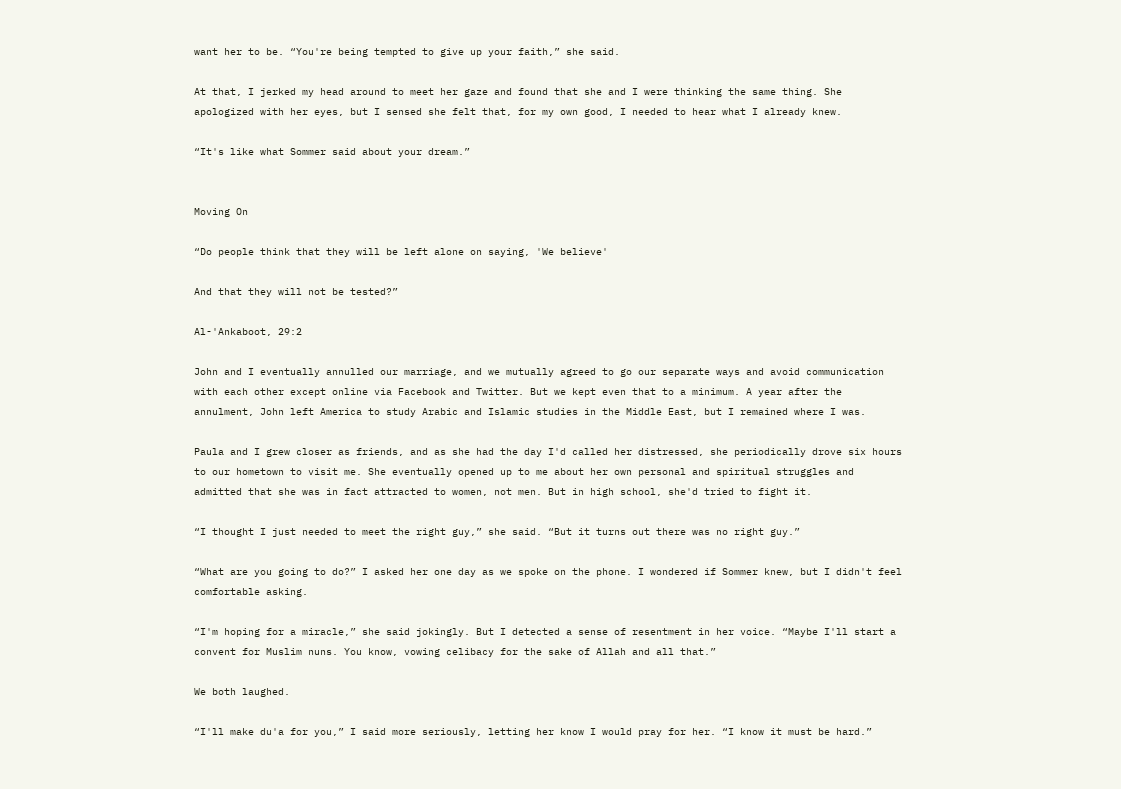want her to be. “You're being tempted to give up your faith,” she said.

At that, I jerked my head around to meet her gaze and found that she and I were thinking the same thing. She apologized with her eyes, but I sensed she felt that, for my own good, I needed to hear what I already knew.

“It's like what Sommer said about your dream.”


Moving On

“Do people think that they will be left alone on saying, 'We believe'

And that they will not be tested?”

Al-'Ankaboot, 29:2

John and I eventually annulled our marriage, and we mutually agreed to go our separate ways and avoid communication with each other except online via Facebook and Twitter. But we kept even that to a minimum. A year after the annulment, John left America to study Arabic and Islamic studies in the Middle East, but I remained where I was.

Paula and I grew closer as friends, and as she had the day I'd called her distressed, she periodically drove six hours to our hometown to visit me. She eventually opened up to me about her own personal and spiritual struggles and admitted that she was in fact attracted to women, not men. But in high school, she'd tried to fight it.

“I thought I just needed to meet the right guy,” she said. “But it turns out there was no right guy.”

“What are you going to do?” I asked her one day as we spoke on the phone. I wondered if Sommer knew, but I didn't feel comfortable asking.

“I'm hoping for a miracle,” she said jokingly. But I detected a sense of resentment in her voice. “Maybe I'll start a convent for Muslim nuns. You know, vowing celibacy for the sake of Allah and all that.”

We both laughed.

“I'll make du'a for you,” I said more seriously, letting her know I would pray for her. “I know it must be hard.”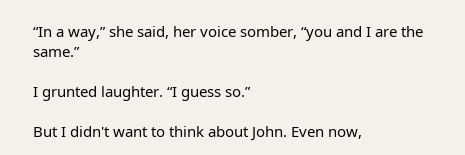“In a way,” she said, her voice somber, “you and I are the same.”

I grunted laughter. “I guess so.”

But I didn't want to think about John. Even now,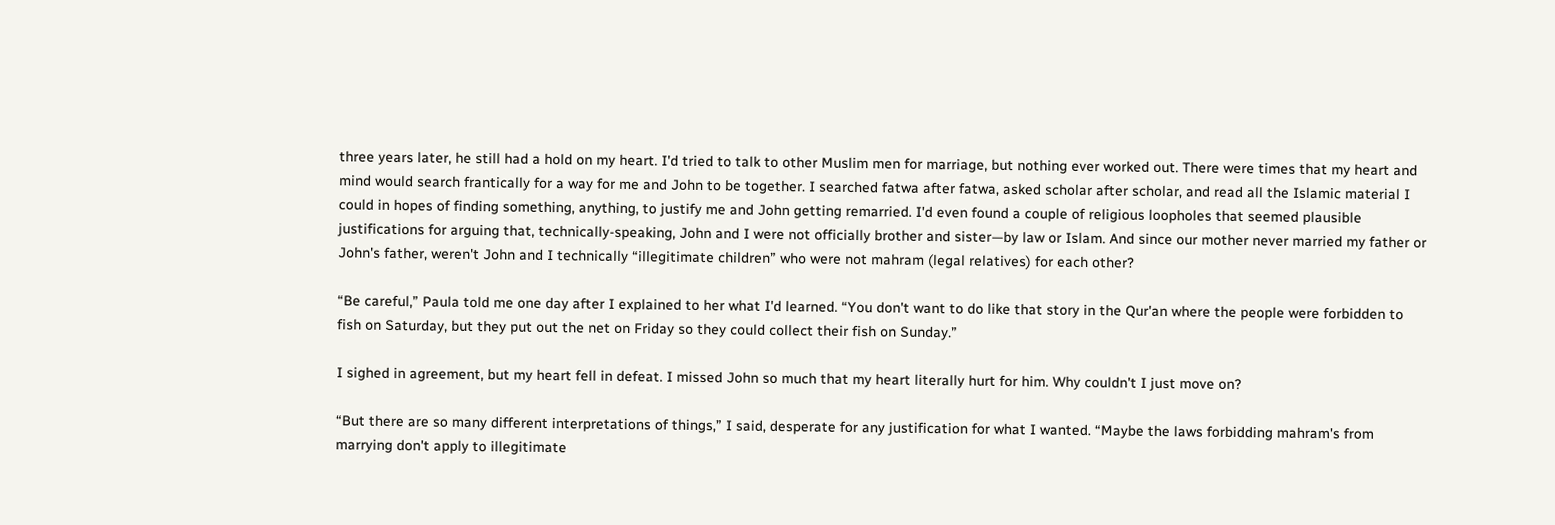three years later, he still had a hold on my heart. I'd tried to talk to other Muslim men for marriage, but nothing ever worked out. There were times that my heart and mind would search frantically for a way for me and John to be together. I searched fatwa after fatwa, asked scholar after scholar, and read all the Islamic material I could in hopes of finding something, anything, to justify me and John getting remarried. I'd even found a couple of religious loopholes that seemed plausible justifications for arguing that, technically-speaking, John and I were not officially brother and sister—by law or Islam. And since our mother never married my father or John's father, weren't John and I technically “illegitimate children” who were not mahram (legal relatives) for each other?

“Be careful,” Paula told me one day after I explained to her what I'd learned. “You don't want to do like that story in the Qur'an where the people were forbidden to fish on Saturday, but they put out the net on Friday so they could collect their fish on Sunday.”

I sighed in agreement, but my heart fell in defeat. I missed John so much that my heart literally hurt for him. Why couldn't I just move on?

“But there are so many different interpretations of things,” I said, desperate for any justification for what I wanted. “Maybe the laws forbidding mahram's from marrying don't apply to illegitimate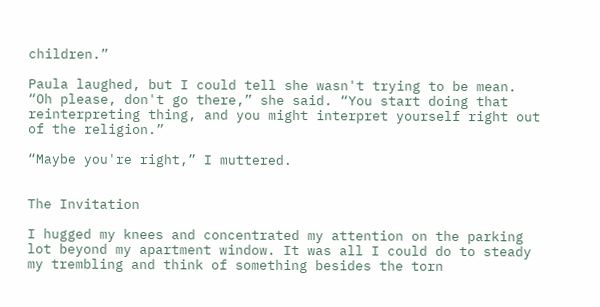children.”

Paula laughed, but I could tell she wasn't trying to be mean. “Oh please, don't go there,” she said. “You start doing that reinterpreting thing, and you might interpret yourself right out of the religion.”

“Maybe you're right,” I muttered.


The Invitation

I hugged my knees and concentrated my attention on the parking lot beyond my apartment window. It was all I could do to steady my trembling and think of something besides the torn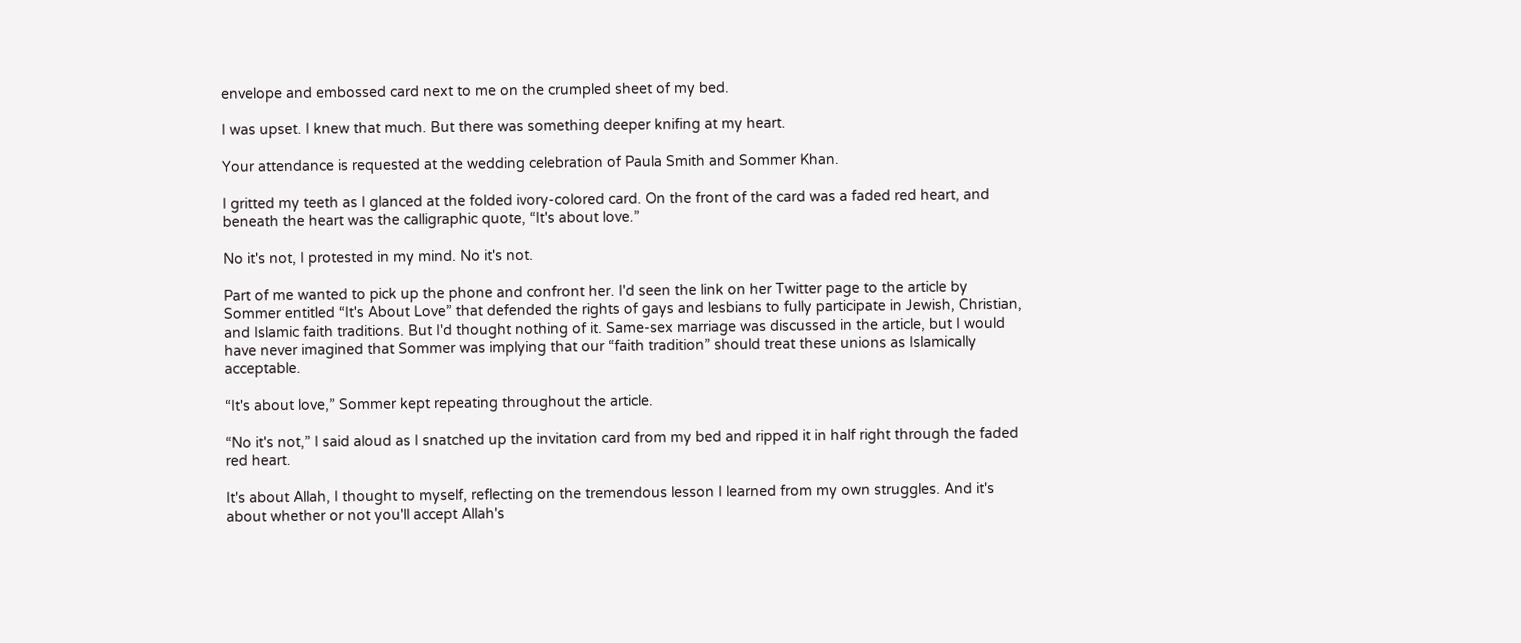envelope and embossed card next to me on the crumpled sheet of my bed.

I was upset. I knew that much. But there was something deeper knifing at my heart.

Your attendance is requested at the wedding celebration of Paula Smith and Sommer Khan.

I gritted my teeth as I glanced at the folded ivory-colored card. On the front of the card was a faded red heart, and beneath the heart was the calligraphic quote, “It's about love.”

No it's not, I protested in my mind. No it's not.

Part of me wanted to pick up the phone and confront her. I'd seen the link on her Twitter page to the article by Sommer entitled “It's About Love” that defended the rights of gays and lesbians to fully participate in Jewish, Christian, and Islamic faith traditions. But I'd thought nothing of it. Same-sex marriage was discussed in the article, but I would have never imagined that Sommer was implying that our “faith tradition” should treat these unions as Islamically acceptable.

“It's about love,” Sommer kept repeating throughout the article.

“No it's not,” I said aloud as I snatched up the invitation card from my bed and ripped it in half right through the faded red heart.

It's about Allah, I thought to myself, reflecting on the tremendous lesson I learned from my own struggles. And it's about whether or not you'll accept Allah's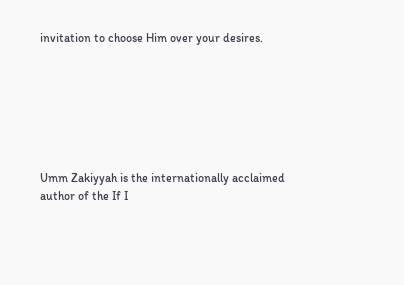invitation to choose Him over your desires.







Umm Zakiyyah is the internationally acclaimed author of the If I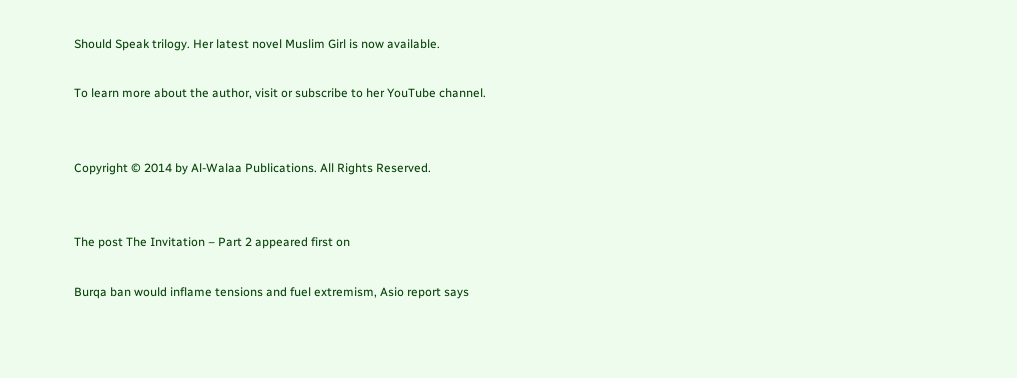Should Speak trilogy. Her latest novel Muslim Girl is now available.

To learn more about the author, visit or subscribe to her YouTube channel.


Copyright © 2014 by Al-Walaa Publications. All Rights Reserved.


The post The Invitation – Part 2 appeared first on

Burqa ban would inflame tensions and fuel extremism, Asio report says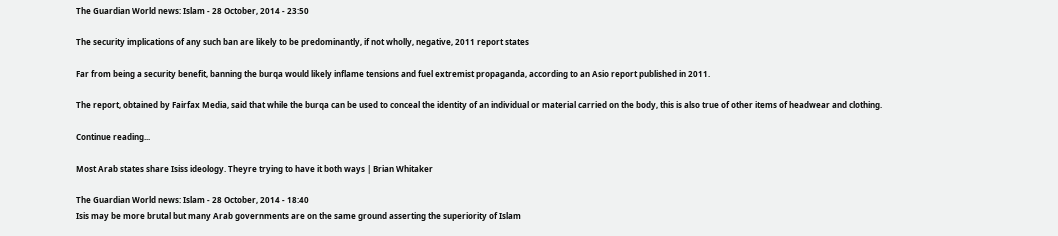The Guardian World news: Islam - 28 October, 2014 - 23:50

The security implications of any such ban are likely to be predominantly, if not wholly, negative, 2011 report states

Far from being a security benefit, banning the burqa would likely inflame tensions and fuel extremist propaganda, according to an Asio report published in 2011.

The report, obtained by Fairfax Media, said that while the burqa can be used to conceal the identity of an individual or material carried on the body, this is also true of other items of headwear and clothing.

Continue reading...

Most Arab states share Isiss ideology. Theyre trying to have it both ways | Brian Whitaker

The Guardian World news: Islam - 28 October, 2014 - 18:40
Isis may be more brutal but many Arab governments are on the same ground asserting the superiority of Islam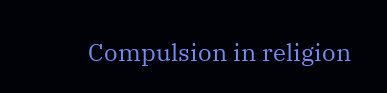Compulsion in religion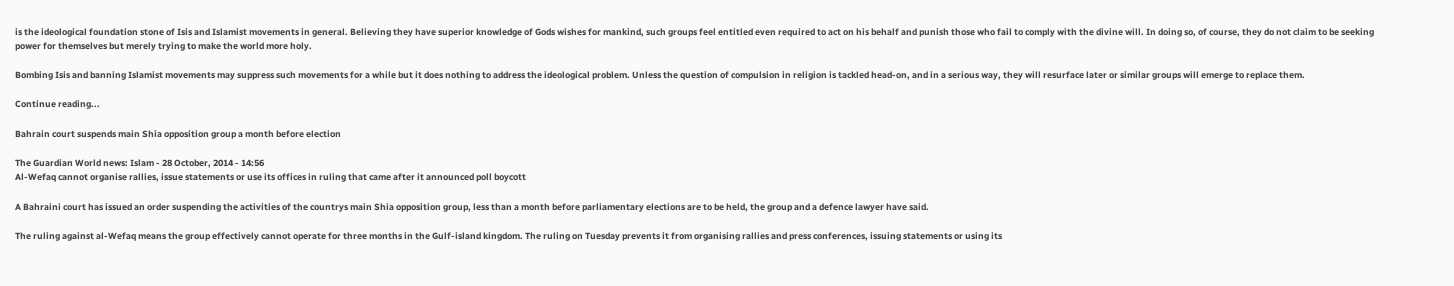is the ideological foundation stone of Isis and Islamist movements in general. Believing they have superior knowledge of Gods wishes for mankind, such groups feel entitled even required to act on his behalf and punish those who fail to comply with the divine will. In doing so, of course, they do not claim to be seeking power for themselves but merely trying to make the world more holy.

Bombing Isis and banning Islamist movements may suppress such movements for a while but it does nothing to address the ideological problem. Unless the question of compulsion in religion is tackled head-on, and in a serious way, they will resurface later or similar groups will emerge to replace them.

Continue reading...

Bahrain court suspends main Shia opposition group a month before election

The Guardian World news: Islam - 28 October, 2014 - 14:56
Al-Wefaq cannot organise rallies, issue statements or use its offices in ruling that came after it announced poll boycott

A Bahraini court has issued an order suspending the activities of the countrys main Shia opposition group, less than a month before parliamentary elections are to be held, the group and a defence lawyer have said.

The ruling against al-Wefaq means the group effectively cannot operate for three months in the Gulf-island kingdom. The ruling on Tuesday prevents it from organising rallies and press conferences, issuing statements or using its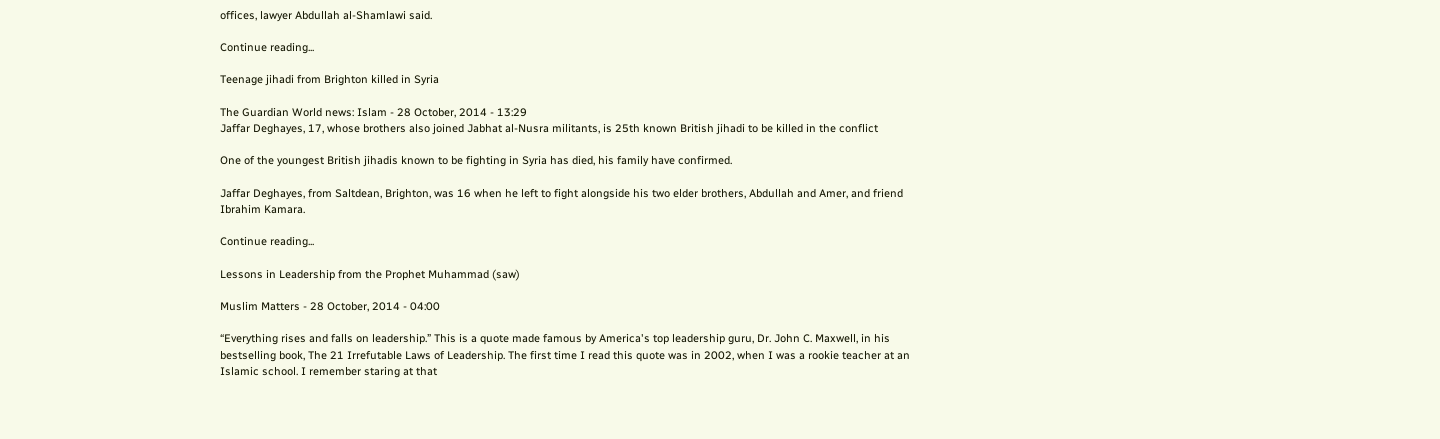offices, lawyer Abdullah al-Shamlawi said.

Continue reading...

Teenage jihadi from Brighton killed in Syria

The Guardian World news: Islam - 28 October, 2014 - 13:29
Jaffar Deghayes, 17, whose brothers also joined Jabhat al-Nusra militants, is 25th known British jihadi to be killed in the conflict

One of the youngest British jihadis known to be fighting in Syria has died, his family have confirmed.

Jaffar Deghayes, from Saltdean, Brighton, was 16 when he left to fight alongside his two elder brothers, Abdullah and Amer, and friend Ibrahim Kamara.

Continue reading...

Lessons in Leadership from the Prophet Muhammad (saw)

Muslim Matters - 28 October, 2014 - 04:00

“Everything rises and falls on leadership.” This is a quote made famous by America's top leadership guru, Dr. John C. Maxwell, in his bestselling book, The 21 Irrefutable Laws of Leadership. The first time I read this quote was in 2002, when I was a rookie teacher at an Islamic school. I remember staring at that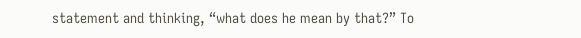statement and thinking, “what does he mean by that?” To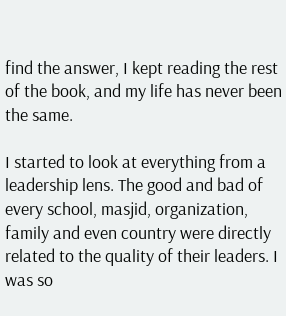find the answer, I kept reading the rest of the book, and my life has never been the same.

I started to look at everything from a leadership lens. The good and bad of every school, masjid, organization, family and even country were directly related to the quality of their leaders. I was so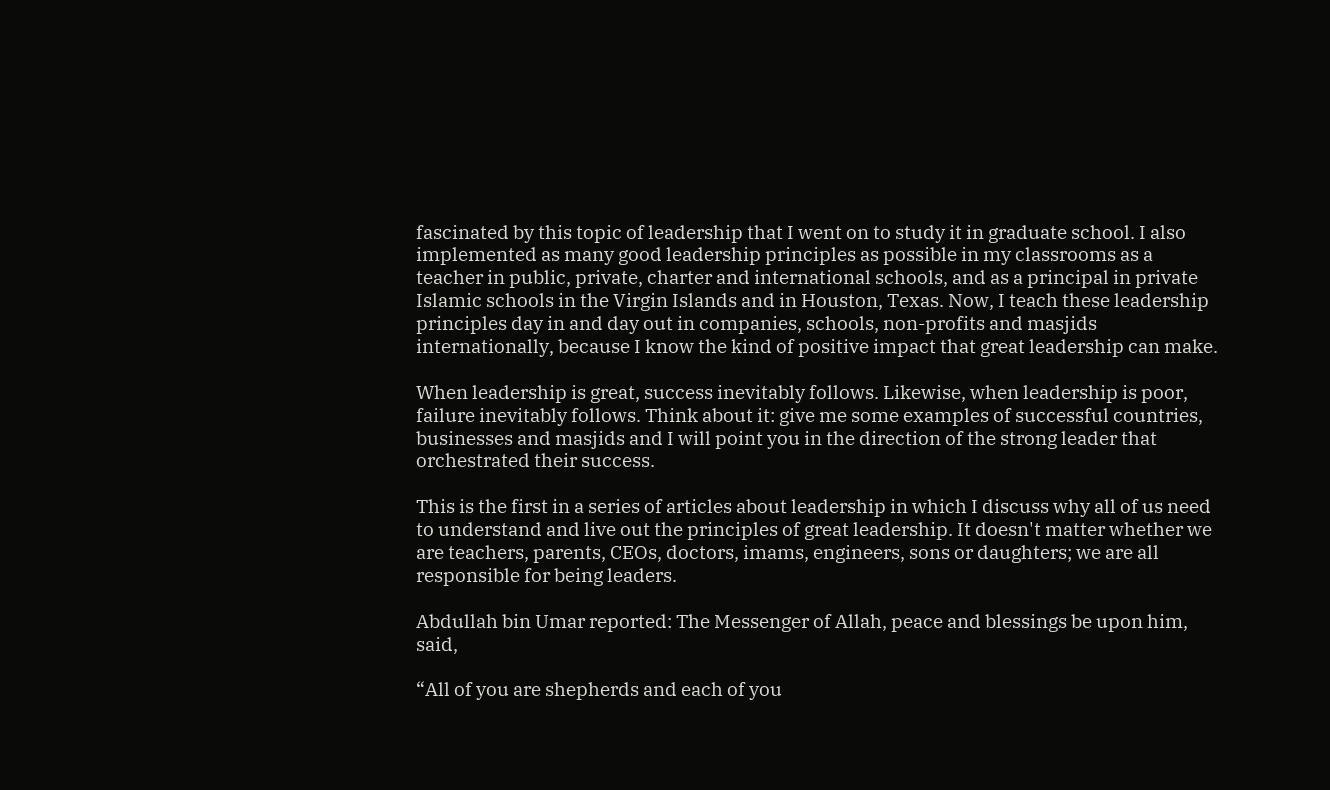fascinated by this topic of leadership that I went on to study it in graduate school. I also implemented as many good leadership principles as possible in my classrooms as a teacher in public, private, charter and international schools, and as a principal in private Islamic schools in the Virgin Islands and in Houston, Texas. Now, I teach these leadership principles day in and day out in companies, schools, non-profits and masjids internationally, because I know the kind of positive impact that great leadership can make.

When leadership is great, success inevitably follows. Likewise, when leadership is poor, failure inevitably follows. Think about it: give me some examples of successful countries, businesses and masjids and I will point you in the direction of the strong leader that orchestrated their success.

This is the first in a series of articles about leadership in which I discuss why all of us need to understand and live out the principles of great leadership. It doesn't matter whether we are teachers, parents, CEOs, doctors, imams, engineers, sons or daughters; we are all responsible for being leaders.

Abdullah bin Umar reported: The Messenger of Allah, peace and blessings be upon him, said,

“All of you are shepherds and each of you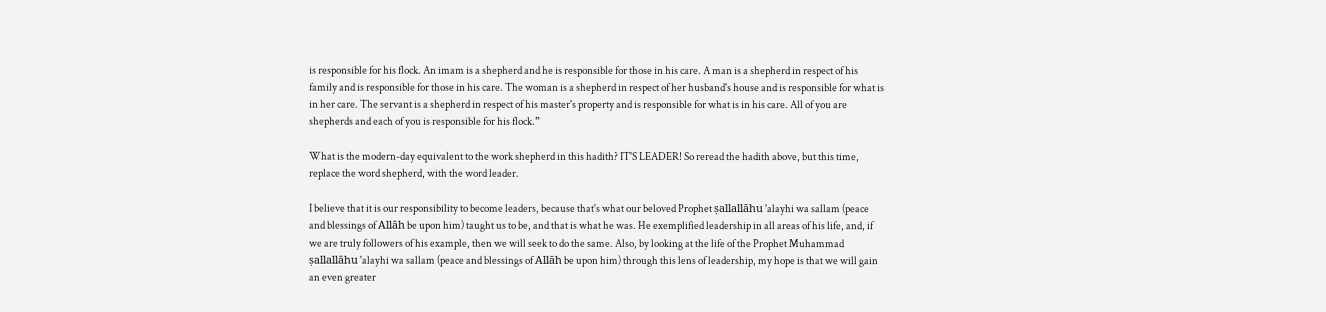is responsible for his flock. An imam is a shepherd and he is responsible for those in his care. A man is a shepherd in respect of his family and is responsible for those in his care. The woman is a shepherd in respect of her husband's house and is responsible for what is in her care. The servant is a shepherd in respect of his master's property and is responsible for what is in his care. All of you are shepherds and each of you is responsible for his flock.”

What is the modern-day equivalent to the work shepherd in this hadith? IT'S LEADER! So reread the hadith above, but this time, replace the word shepherd, with the word leader.

I believe that it is our responsibility to become leaders, because that's what our beloved Prophet ṣallallāhu 'alayhi wa sallam (peace and blessings of Allāh be upon him) taught us to be, and that is what he was. He exemplified leadership in all areas of his life, and, if we are truly followers of his example, then we will seek to do the same. Also, by looking at the life of the Prophet Muhammad ṣallallāhu 'alayhi wa sallam (peace and blessings of Allāh be upon him) through this lens of leadership, my hope is that we will gain an even greater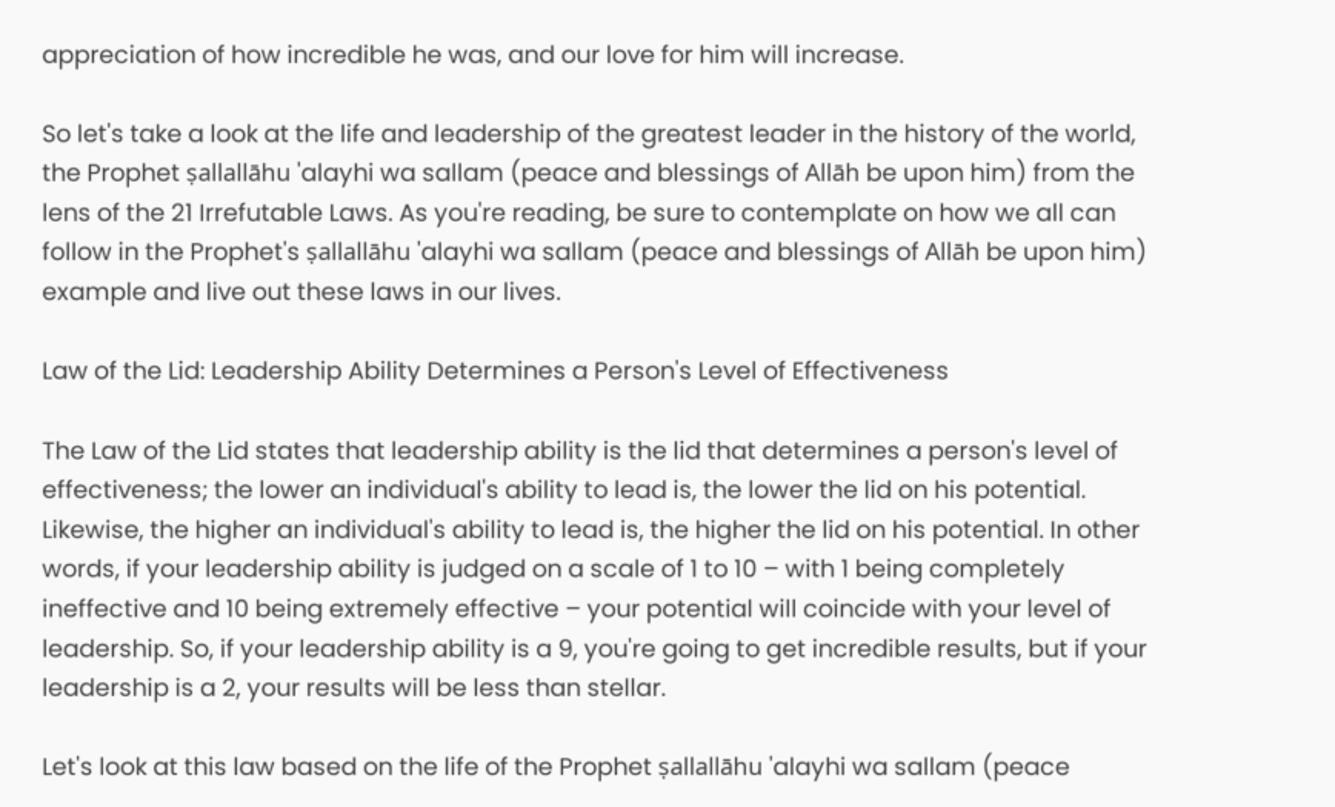appreciation of how incredible he was, and our love for him will increase.

So let's take a look at the life and leadership of the greatest leader in the history of the world, the Prophet ṣallallāhu 'alayhi wa sallam (peace and blessings of Allāh be upon him) from the lens of the 21 Irrefutable Laws. As you're reading, be sure to contemplate on how we all can follow in the Prophet's ṣallallāhu 'alayhi wa sallam (peace and blessings of Allāh be upon him) example and live out these laws in our lives.

Law of the Lid: Leadership Ability Determines a Person's Level of Effectiveness

The Law of the Lid states that leadership ability is the lid that determines a person's level of effectiveness; the lower an individual's ability to lead is, the lower the lid on his potential. Likewise, the higher an individual's ability to lead is, the higher the lid on his potential. In other words, if your leadership ability is judged on a scale of 1 to 10 – with 1 being completely ineffective and 10 being extremely effective – your potential will coincide with your level of leadership. So, if your leadership ability is a 9, you're going to get incredible results, but if your leadership is a 2, your results will be less than stellar.

Let's look at this law based on the life of the Prophet ṣallallāhu 'alayhi wa sallam (peace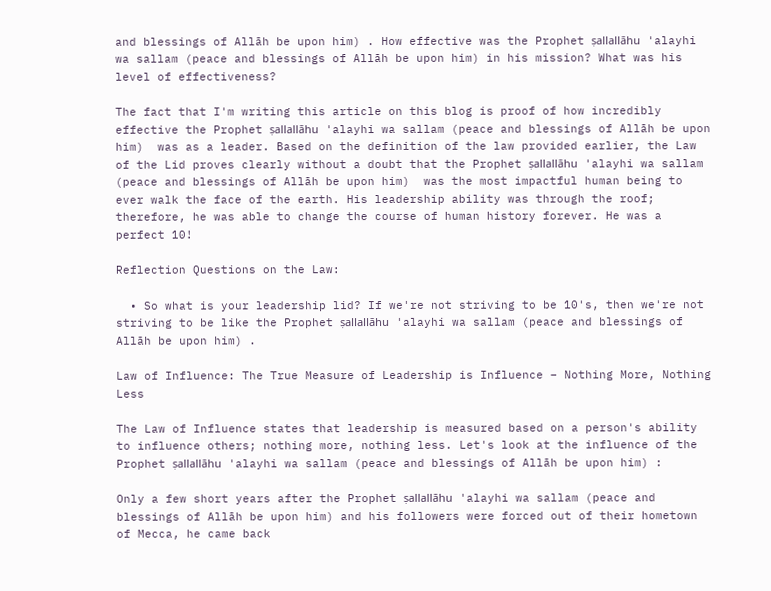and blessings of Allāh be upon him) . How effective was the Prophet ṣallallāhu 'alayhi wa sallam (peace and blessings of Allāh be upon him) in his mission? What was his level of effectiveness?

The fact that I'm writing this article on this blog is proof of how incredibly effective the Prophet ṣallallāhu 'alayhi wa sallam (peace and blessings of Allāh be upon him)  was as a leader. Based on the definition of the law provided earlier, the Law of the Lid proves clearly without a doubt that the Prophet ṣallallāhu 'alayhi wa sallam (peace and blessings of Allāh be upon him)  was the most impactful human being to ever walk the face of the earth. His leadership ability was through the roof; therefore, he was able to change the course of human history forever. He was a perfect 10!

Reflection Questions on the Law:

  • So what is your leadership lid? If we're not striving to be 10's, then we're not striving to be like the Prophet ṣallallāhu 'alayhi wa sallam (peace and blessings of Allāh be upon him) .

Law of Influence: The True Measure of Leadership is Influence – Nothing More, Nothing Less

The Law of Influence states that leadership is measured based on a person's ability to influence others; nothing more, nothing less. Let's look at the influence of the Prophet ṣallallāhu 'alayhi wa sallam (peace and blessings of Allāh be upon him) :

Only a few short years after the Prophet ṣallallāhu 'alayhi wa sallam (peace and blessings of Allāh be upon him) and his followers were forced out of their hometown of Mecca, he came back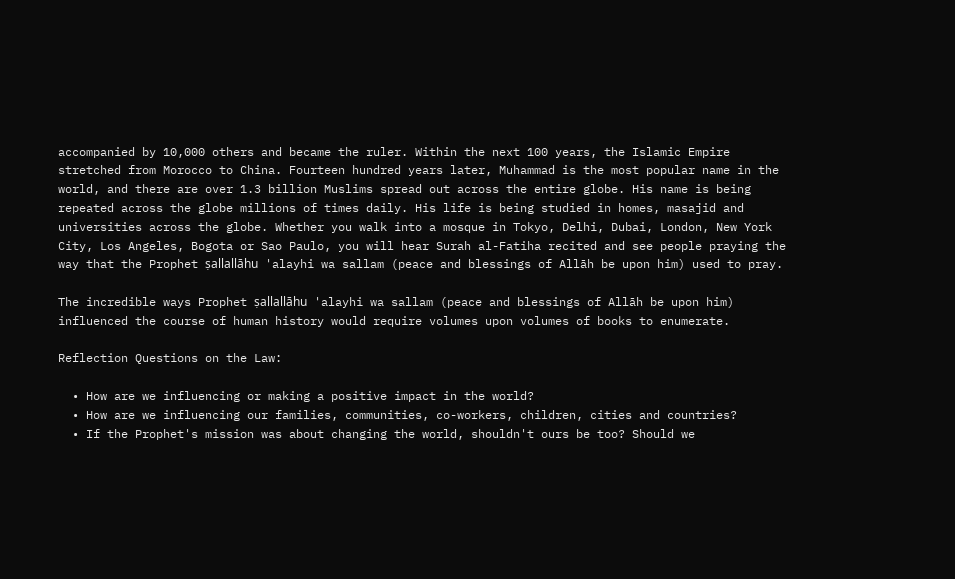accompanied by 10,000 others and became the ruler. Within the next 100 years, the Islamic Empire stretched from Morocco to China. Fourteen hundred years later, Muhammad is the most popular name in the world, and there are over 1.3 billion Muslims spread out across the entire globe. His name is being repeated across the globe millions of times daily. His life is being studied in homes, masajid and universities across the globe. Whether you walk into a mosque in Tokyo, Delhi, Dubai, London, New York City, Los Angeles, Bogota or Sao Paulo, you will hear Surah al-Fatiha recited and see people praying the way that the Prophet ṣallallāhu 'alayhi wa sallam (peace and blessings of Allāh be upon him) used to pray.

The incredible ways Prophet ṣallallāhu 'alayhi wa sallam (peace and blessings of Allāh be upon him) influenced the course of human history would require volumes upon volumes of books to enumerate.

Reflection Questions on the Law:

  • How are we influencing or making a positive impact in the world?
  • How are we influencing our families, communities, co-workers, children, cities and countries?
  • If the Prophet's mission was about changing the world, shouldn't ours be too? Should we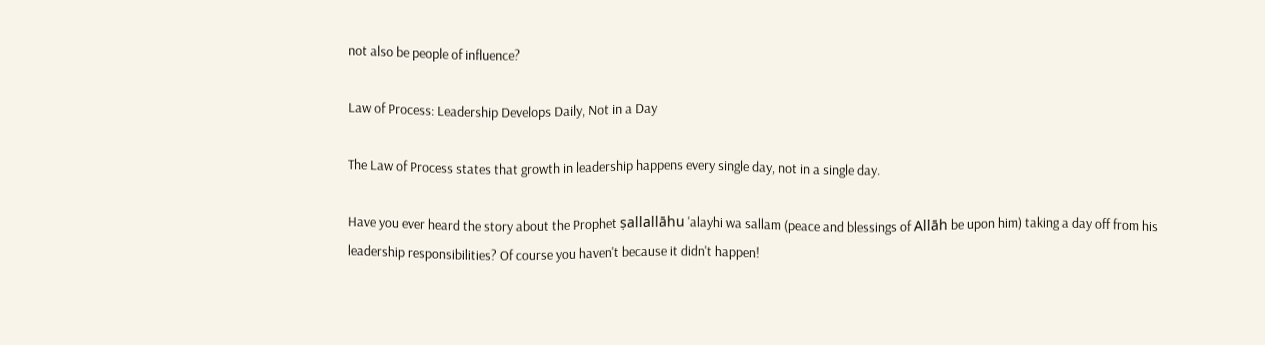not also be people of influence?

Law of Process: Leadership Develops Daily, Not in a Day

The Law of Process states that growth in leadership happens every single day, not in a single day.

Have you ever heard the story about the Prophet ṣallallāhu 'alayhi wa sallam (peace and blessings of Allāh be upon him) taking a day off from his leadership responsibilities? Of course you haven't because it didn't happen!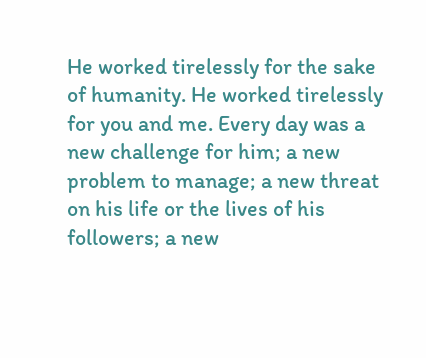He worked tirelessly for the sake of humanity. He worked tirelessly for you and me. Every day was a new challenge for him; a new problem to manage; a new threat on his life or the lives of his followers; a new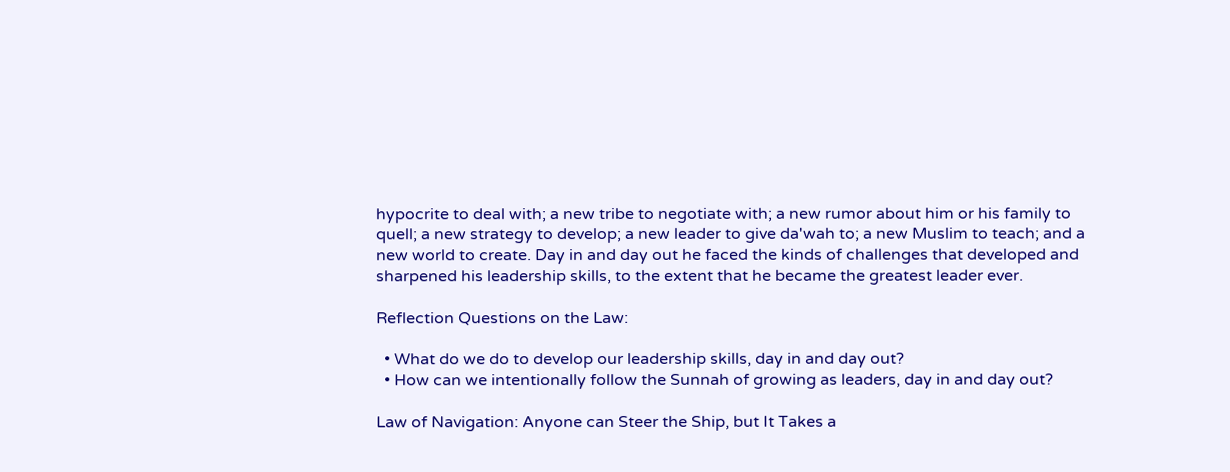hypocrite to deal with; a new tribe to negotiate with; a new rumor about him or his family to quell; a new strategy to develop; a new leader to give da'wah to; a new Muslim to teach; and a new world to create. Day in and day out he faced the kinds of challenges that developed and sharpened his leadership skills, to the extent that he became the greatest leader ever.

Reflection Questions on the Law:

  • What do we do to develop our leadership skills, day in and day out?
  • How can we intentionally follow the Sunnah of growing as leaders, day in and day out?

Law of Navigation: Anyone can Steer the Ship, but It Takes a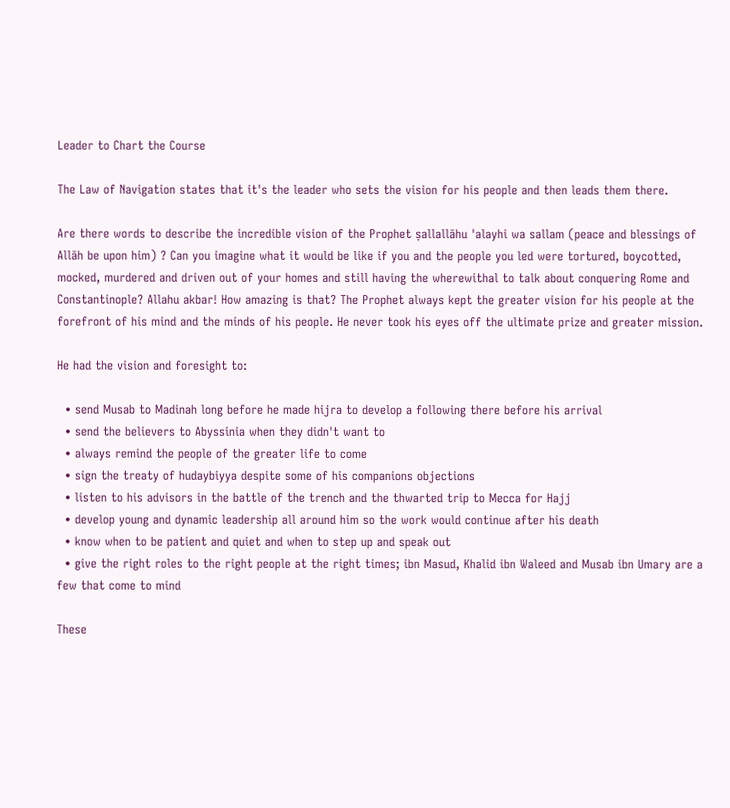Leader to Chart the Course

The Law of Navigation states that it's the leader who sets the vision for his people and then leads them there.

Are there words to describe the incredible vision of the Prophet ṣallallāhu 'alayhi wa sallam (peace and blessings of Allāh be upon him) ? Can you imagine what it would be like if you and the people you led were tortured, boycotted, mocked, murdered and driven out of your homes and still having the wherewithal to talk about conquering Rome and Constantinople? Allahu akbar! How amazing is that? The Prophet always kept the greater vision for his people at the forefront of his mind and the minds of his people. He never took his eyes off the ultimate prize and greater mission.

He had the vision and foresight to:

  • send Musab to Madinah long before he made hijra to develop a following there before his arrival
  • send the believers to Abyssinia when they didn't want to
  • always remind the people of the greater life to come
  • sign the treaty of hudaybiyya despite some of his companions objections
  • listen to his advisors in the battle of the trench and the thwarted trip to Mecca for Hajj
  • develop young and dynamic leadership all around him so the work would continue after his death
  • know when to be patient and quiet and when to step up and speak out
  • give the right roles to the right people at the right times; ibn Masud, Khalid ibn Waleed and Musab ibn Umary are a few that come to mind

These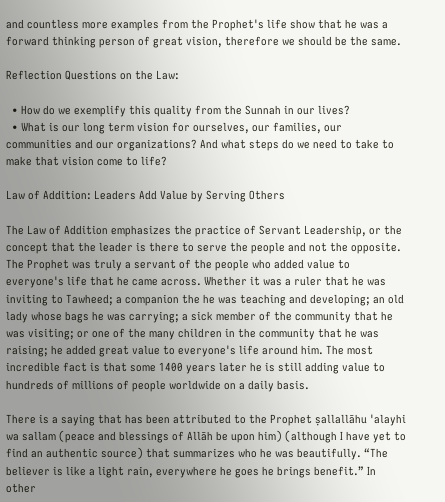and countless more examples from the Prophet's life show that he was a forward thinking person of great vision, therefore we should be the same.

Reflection Questions on the Law:

  • How do we exemplify this quality from the Sunnah in our lives?
  • What is our long term vision for ourselves, our families, our communities and our organizations? And what steps do we need to take to make that vision come to life?

Law of Addition: Leaders Add Value by Serving Others

The Law of Addition emphasizes the practice of Servant Leadership, or the concept that the leader is there to serve the people and not the opposite. The Prophet was truly a servant of the people who added value to everyone's life that he came across. Whether it was a ruler that he was inviting to Tawheed; a companion the he was teaching and developing; an old lady whose bags he was carrying; a sick member of the community that he was visiting; or one of the many children in the community that he was raising; he added great value to everyone's life around him. The most incredible fact is that some 1400 years later he is still adding value to hundreds of millions of people worldwide on a daily basis.

There is a saying that has been attributed to the Prophet ṣallallāhu 'alayhi wa sallam (peace and blessings of Allāh be upon him) (although I have yet to find an authentic source) that summarizes who he was beautifully. “The believer is like a light rain, everywhere he goes he brings benefit.” In other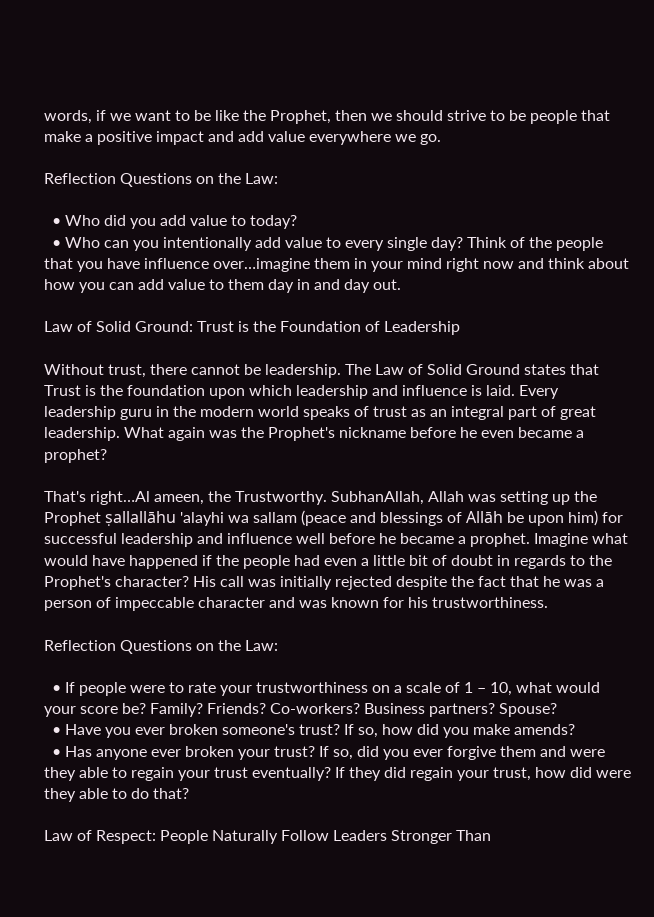words, if we want to be like the Prophet, then we should strive to be people that make a positive impact and add value everywhere we go.

Reflection Questions on the Law:

  • Who did you add value to today?
  • Who can you intentionally add value to every single day? Think of the people that you have influence over…imagine them in your mind right now and think about how you can add value to them day in and day out.

Law of Solid Ground: Trust is the Foundation of Leadership

Without trust, there cannot be leadership. The Law of Solid Ground states that Trust is the foundation upon which leadership and influence is laid. Every leadership guru in the modern world speaks of trust as an integral part of great leadership. What again was the Prophet's nickname before he even became a prophet?

That's right…Al ameen, the Trustworthy. SubhanAllah, Allah was setting up the Prophet ṣallallāhu 'alayhi wa sallam (peace and blessings of Allāh be upon him) for successful leadership and influence well before he became a prophet. Imagine what would have happened if the people had even a little bit of doubt in regards to the Prophet's character? His call was initially rejected despite the fact that he was a person of impeccable character and was known for his trustworthiness.

Reflection Questions on the Law:

  • If people were to rate your trustworthiness on a scale of 1 – 10, what would your score be? Family? Friends? Co-workers? Business partners? Spouse?
  • Have you ever broken someone's trust? If so, how did you make amends?
  • Has anyone ever broken your trust? If so, did you ever forgive them and were they able to regain your trust eventually? If they did regain your trust, how did were they able to do that?

Law of Respect: People Naturally Follow Leaders Stronger Than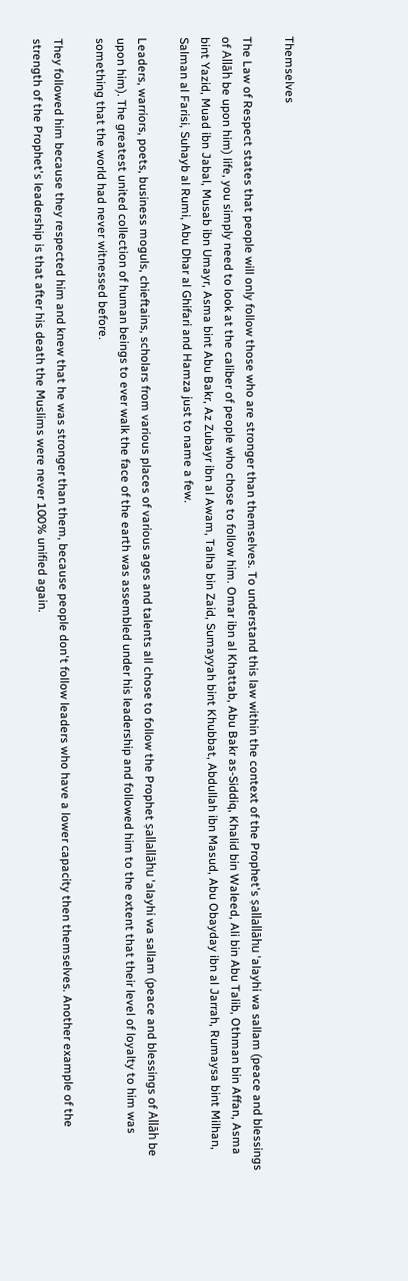Themselves

The Law of Respect states that people will only follow those who are stronger than themselves. To understand this law within the context of the Prophet's ṣallallāhu 'alayhi wa sallam (peace and blessings of Allāh be upon him) life, you simply need to look at the caliber of people who chose to follow him. Omar ibn al Khattab, Abu Bakr as-Siddiq, Khalid bin Waleed, Ali bin Abu Talib, Othman bin Affan, Asma bint Yazid, Muad ibn Jabal, Musab ibn Umayr, Asma bint Abu Bakr, Az Zubayr ibn al Awam, Talha bin Zaid, Sumayyah bint Khubbat, Abdullah ibn Masud, Abu Obayday ibn al Jarrah, Rumaysa bint Milhan, Salman al Farisi, Suhayb al Rumi, Abu Dhar al Ghifari and Hamza just to name a few.

Leaders, warriors, poets, business moguls, chieftains, scholars from various places of various ages and talents all chose to follow the Prophet ṣallallāhu 'alayhi wa sallam (peace and blessings of Allāh be upon him). The greatest united collection of human beings to ever walk the face of the earth was assembled under his leadership and followed him to the extent that their level of loyalty to him was something that the world had never witnessed before.

They followed him because they respected him and knew that he was stronger than them, because people don't follow leaders who have a lower capacity then themselves. Another example of the strength of the Prophet's leadership is that after his death the Muslims were never 100% unified again.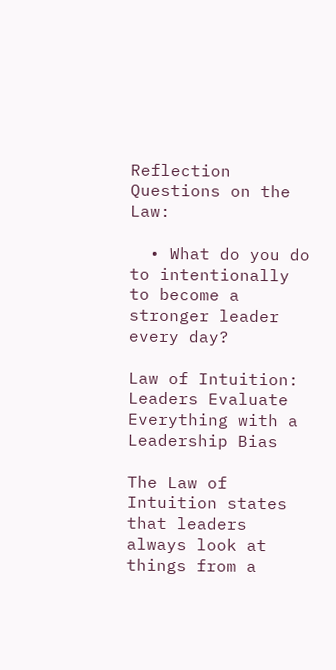Reflection Questions on the Law:

  • What do you do to intentionally to become a stronger leader every day?

Law of Intuition: Leaders Evaluate Everything with a Leadership Bias

The Law of Intuition states that leaders always look at things from a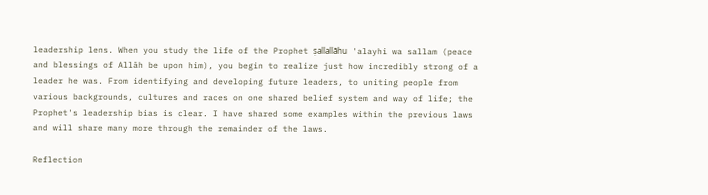leadership lens. When you study the life of the Prophet ṣallallāhu 'alayhi wa sallam (peace and blessings of Allāh be upon him), you begin to realize just how incredibly strong of a leader he was. From identifying and developing future leaders, to uniting people from various backgrounds, cultures and races on one shared belief system and way of life; the Prophet's leadership bias is clear. I have shared some examples within the previous laws and will share many more through the remainder of the laws.

Reflection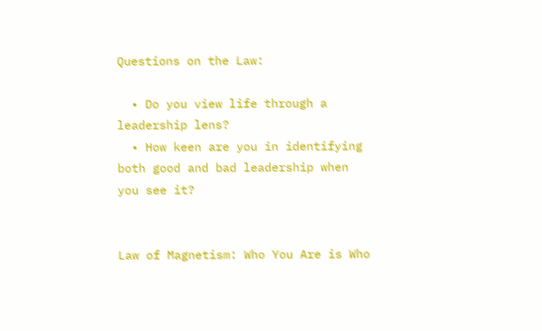Questions on the Law:

  • Do you view life through a leadership lens?
  • How keen are you in identifying both good and bad leadership when you see it?


Law of Magnetism: Who You Are is Who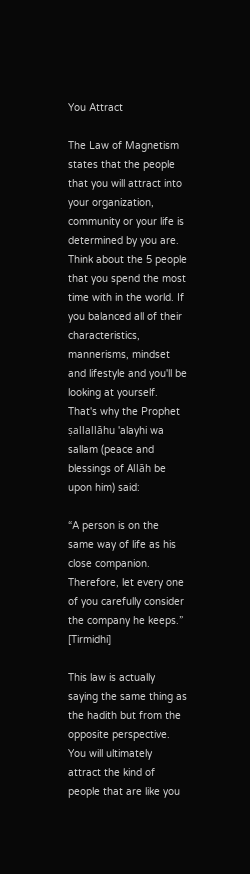You Attract

The Law of Magnetism states that the people that you will attract into your organization, community or your life is determined by you are. Think about the 5 people that you spend the most time with in the world. If you balanced all of their characteristics, mannerisms, mindset and lifestyle and you'll be looking at yourself. That's why the Prophet ṣallallāhu 'alayhi wa sallam (peace and blessings of Allāh be upon him) said:

“A person is on the same way of life as his close companion. Therefore, let every one of you carefully consider the company he keeps.” [Tirmidhi]

This law is actually saying the same thing as the hadith but from the opposite perspective. You will ultimately attract the kind of people that are like you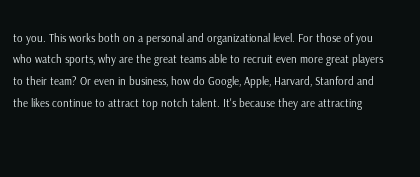to you. This works both on a personal and organizational level. For those of you who watch sports, why are the great teams able to recruit even more great players to their team? Or even in business, how do Google, Apple, Harvard, Stanford and the likes continue to attract top notch talent. It's because they are attracting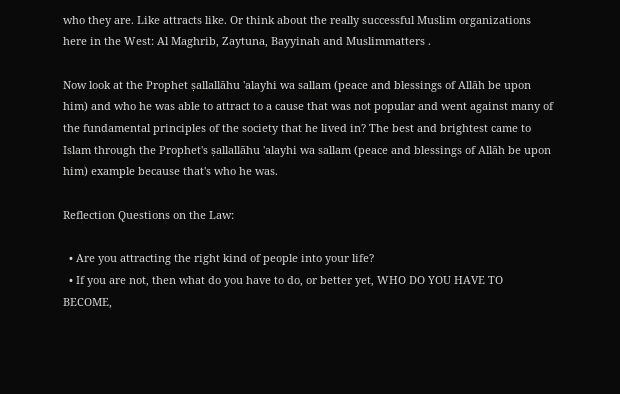who they are. Like attracts like. Or think about the really successful Muslim organizations here in the West: Al Maghrib, Zaytuna, Bayyinah and Muslimmatters .

Now look at the Prophet ṣallallāhu 'alayhi wa sallam (peace and blessings of Allāh be upon him) and who he was able to attract to a cause that was not popular and went against many of the fundamental principles of the society that he lived in? The best and brightest came to Islam through the Prophet's ṣallallāhu 'alayhi wa sallam (peace and blessings of Allāh be upon him) example because that's who he was.

Reflection Questions on the Law:

  • Are you attracting the right kind of people into your life?
  • If you are not, then what do you have to do, or better yet, WHO DO YOU HAVE TO BECOME,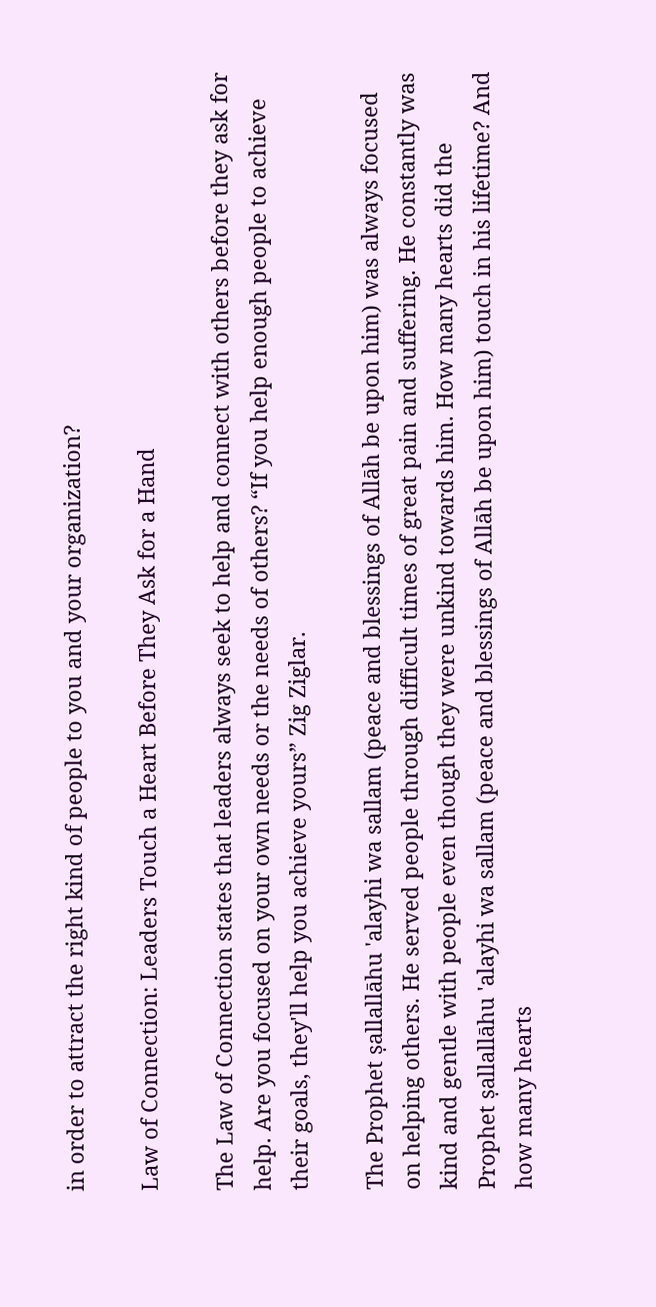in order to attract the right kind of people to you and your organization?

Law of Connection: Leaders Touch a Heart Before They Ask for a Hand

The Law of Connection states that leaders always seek to help and connect with others before they ask for help. Are you focused on your own needs or the needs of others? “If you help enough people to achieve their goals, they'll help you achieve yours” Zig Ziglar.

The Prophet ṣallallāhu 'alayhi wa sallam (peace and blessings of Allāh be upon him) was always focused on helping others. He served people through difficult times of great pain and suffering. He constantly was kind and gentle with people even though they were unkind towards him. How many hearts did the Prophet ṣallallāhu 'alayhi wa sallam (peace and blessings of Allāh be upon him) touch in his lifetime? And how many hearts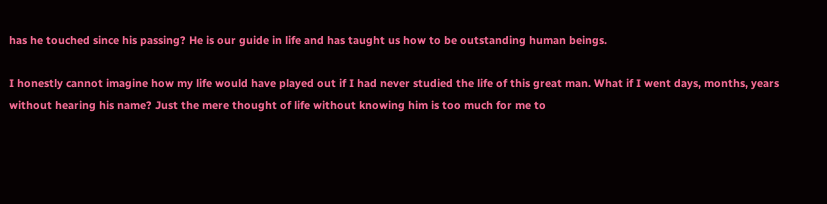has he touched since his passing? He is our guide in life and has taught us how to be outstanding human beings.

I honestly cannot imagine how my life would have played out if I had never studied the life of this great man. What if I went days, months, years without hearing his name? Just the mere thought of life without knowing him is too much for me to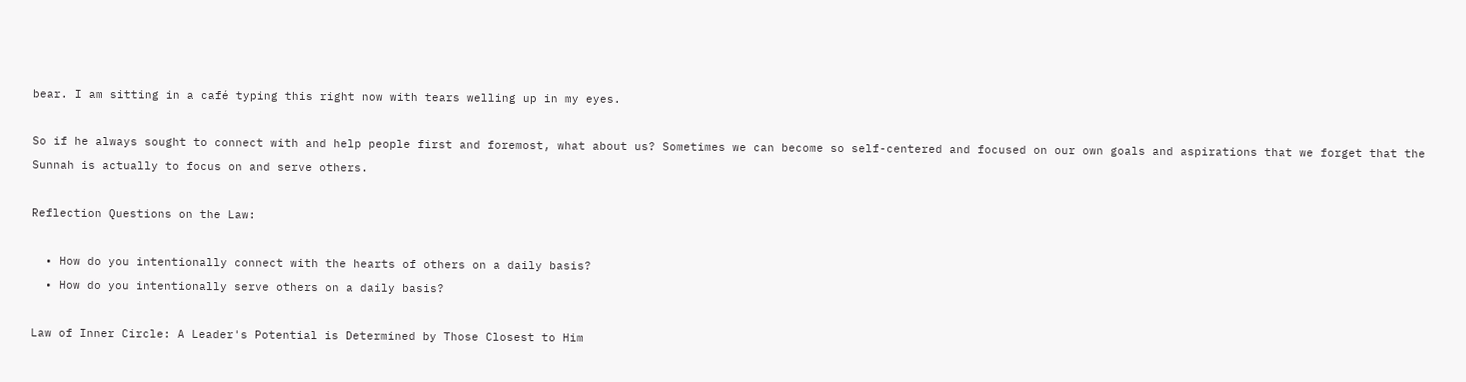bear. I am sitting in a café typing this right now with tears welling up in my eyes.

So if he always sought to connect with and help people first and foremost, what about us? Sometimes we can become so self-centered and focused on our own goals and aspirations that we forget that the Sunnah is actually to focus on and serve others.

Reflection Questions on the Law:

  • How do you intentionally connect with the hearts of others on a daily basis?
  • How do you intentionally serve others on a daily basis?

Law of Inner Circle: A Leader's Potential is Determined by Those Closest to Him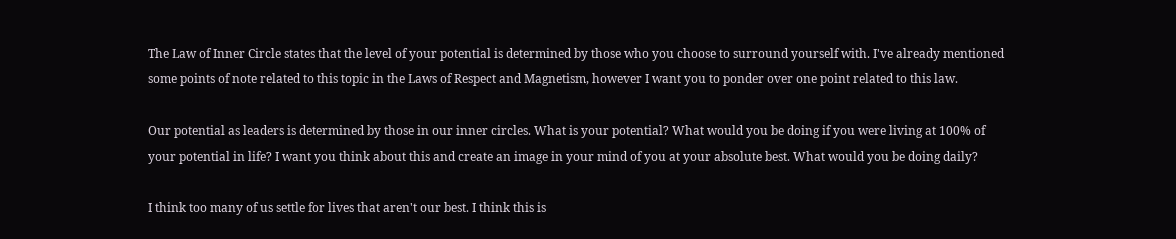The Law of Inner Circle states that the level of your potential is determined by those who you choose to surround yourself with. I've already mentioned some points of note related to this topic in the Laws of Respect and Magnetism, however I want you to ponder over one point related to this law.

Our potential as leaders is determined by those in our inner circles. What is your potential? What would you be doing if you were living at 100% of your potential in life? I want you think about this and create an image in your mind of you at your absolute best. What would you be doing daily?

I think too many of us settle for lives that aren't our best. I think this is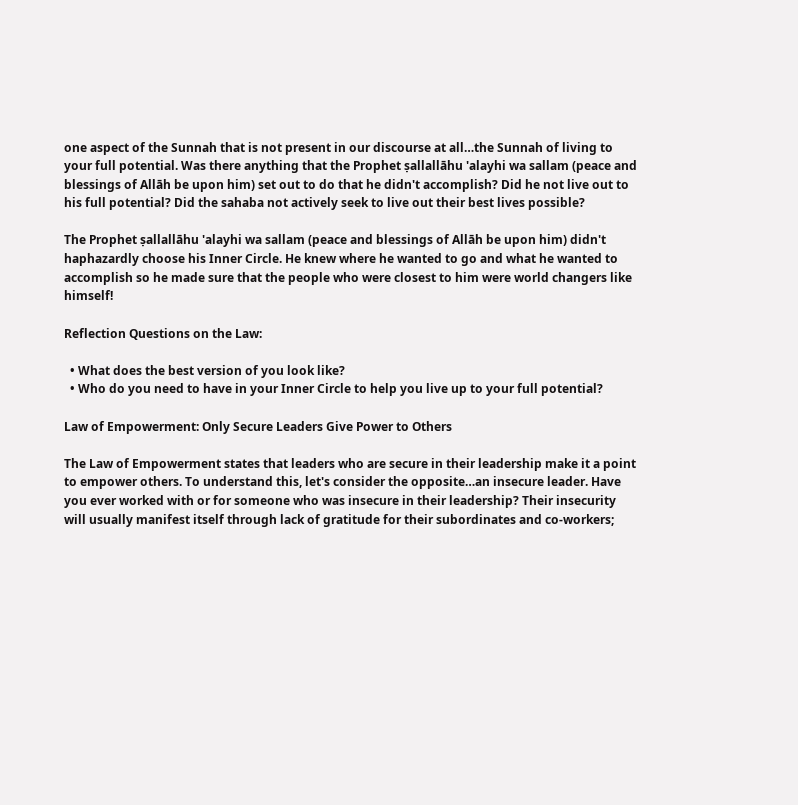one aspect of the Sunnah that is not present in our discourse at all…the Sunnah of living to your full potential. Was there anything that the Prophet ṣallallāhu 'alayhi wa sallam (peace and blessings of Allāh be upon him) set out to do that he didn't accomplish? Did he not live out to his full potential? Did the sahaba not actively seek to live out their best lives possible?

The Prophet ṣallallāhu 'alayhi wa sallam (peace and blessings of Allāh be upon him) didn't haphazardly choose his Inner Circle. He knew where he wanted to go and what he wanted to accomplish so he made sure that the people who were closest to him were world changers like himself!

Reflection Questions on the Law:

  • What does the best version of you look like?
  • Who do you need to have in your Inner Circle to help you live up to your full potential?

Law of Empowerment: Only Secure Leaders Give Power to Others

The Law of Empowerment states that leaders who are secure in their leadership make it a point to empower others. To understand this, let's consider the opposite…an insecure leader. Have you ever worked with or for someone who was insecure in their leadership? Their insecurity will usually manifest itself through lack of gratitude for their subordinates and co-workers;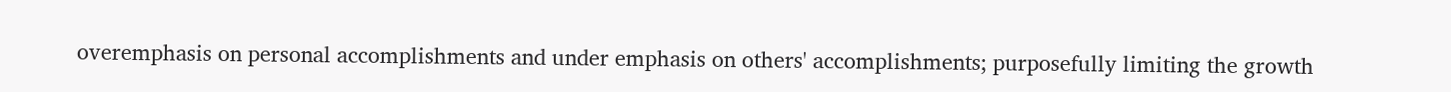overemphasis on personal accomplishments and under emphasis on others' accomplishments; purposefully limiting the growth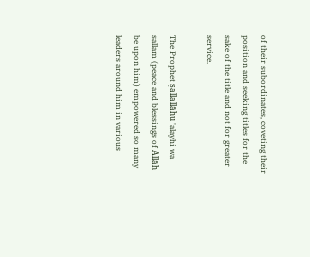of their subordinates, coveting their position and seeking titles for the sake of the title and not for greater service.

The Prophet ṣallallāhu 'alayhi wa sallam (peace and blessings of Allāh be upon him) empowered so many leaders around him in various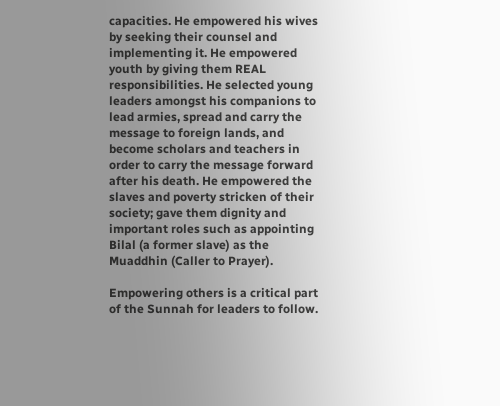capacities. He empowered his wives by seeking their counsel and implementing it. He empowered youth by giving them REAL responsibilities. He selected young leaders amongst his companions to lead armies, spread and carry the message to foreign lands, and become scholars and teachers in order to carry the message forward after his death. He empowered the slaves and poverty stricken of their society; gave them dignity and important roles such as appointing Bilal (a former slave) as the Muaddhin (Caller to Prayer).

Empowering others is a critical part of the Sunnah for leaders to follow.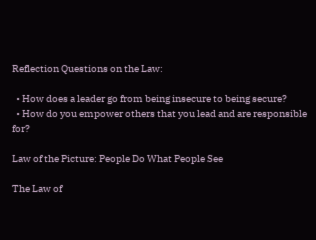Reflection Questions on the Law:

  • How does a leader go from being insecure to being secure?
  • How do you empower others that you lead and are responsible for?

Law of the Picture: People Do What People See

The Law of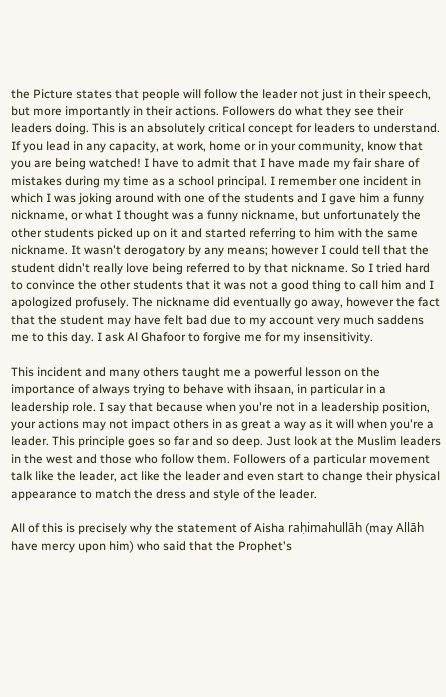the Picture states that people will follow the leader not just in their speech, but more importantly in their actions. Followers do what they see their leaders doing. This is an absolutely critical concept for leaders to understand. If you lead in any capacity, at work, home or in your community, know that you are being watched! I have to admit that I have made my fair share of mistakes during my time as a school principal. I remember one incident in which I was joking around with one of the students and I gave him a funny nickname, or what I thought was a funny nickname, but unfortunately the other students picked up on it and started referring to him with the same nickname. It wasn't derogatory by any means; however I could tell that the student didn't really love being referred to by that nickname. So I tried hard to convince the other students that it was not a good thing to call him and I apologized profusely. The nickname did eventually go away, however the fact that the student may have felt bad due to my account very much saddens me to this day. I ask Al Ghafoor to forgive me for my insensitivity.

This incident and many others taught me a powerful lesson on the importance of always trying to behave with ihsaan, in particular in a leadership role. I say that because when you're not in a leadership position, your actions may not impact others in as great a way as it will when you're a leader. This principle goes so far and so deep. Just look at the Muslim leaders in the west and those who follow them. Followers of a particular movement talk like the leader, act like the leader and even start to change their physical appearance to match the dress and style of the leader.

All of this is precisely why the statement of Aisha raḥimahullāh (may Allāh have mercy upon him) who said that the Prophet's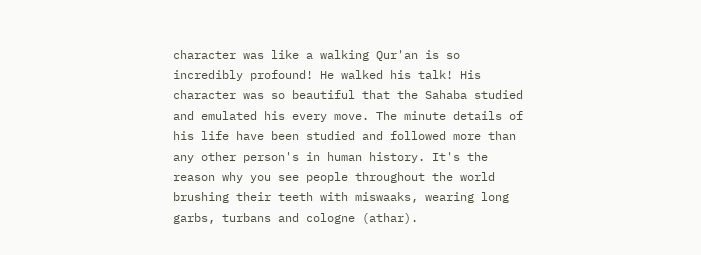character was like a walking Qur'an is so incredibly profound! He walked his talk! His character was so beautiful that the Sahaba studied and emulated his every move. The minute details of his life have been studied and followed more than any other person's in human history. It's the reason why you see people throughout the world brushing their teeth with miswaaks, wearing long garbs, turbans and cologne (athar).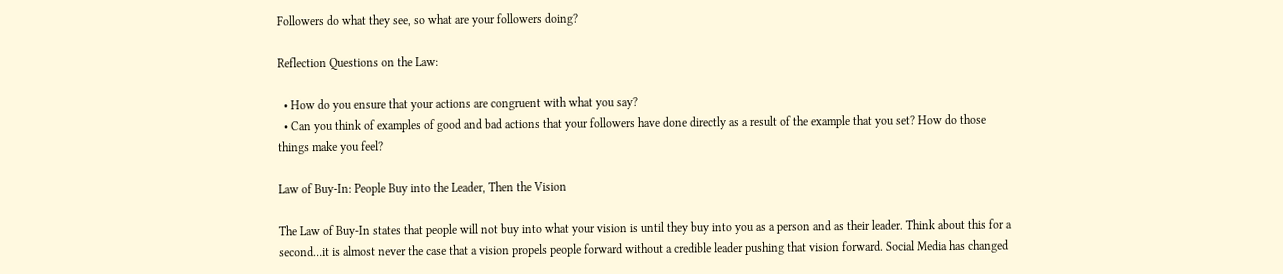Followers do what they see, so what are your followers doing?

Reflection Questions on the Law:

  • How do you ensure that your actions are congruent with what you say?
  • Can you think of examples of good and bad actions that your followers have done directly as a result of the example that you set? How do those things make you feel?

Law of Buy-In: People Buy into the Leader, Then the Vision

The Law of Buy-In states that people will not buy into what your vision is until they buy into you as a person and as their leader. Think about this for a second…it is almost never the case that a vision propels people forward without a credible leader pushing that vision forward. Social Media has changed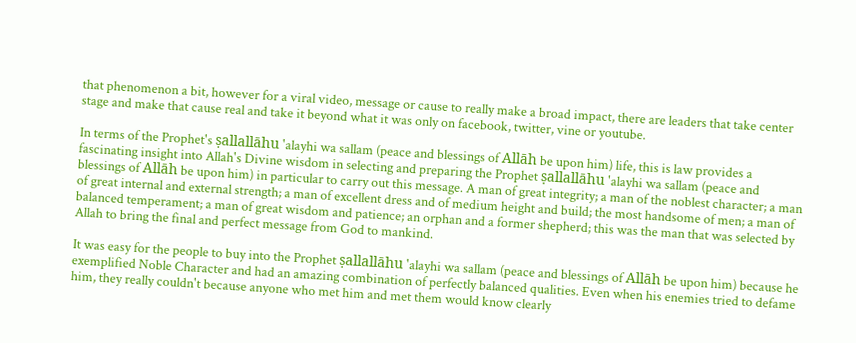that phenomenon a bit, however for a viral video, message or cause to really make a broad impact, there are leaders that take center stage and make that cause real and take it beyond what it was only on facebook, twitter, vine or youtube.

In terms of the Prophet's ṣallallāhu 'alayhi wa sallam (peace and blessings of Allāh be upon him) life, this is law provides a fascinating insight into Allah's Divine wisdom in selecting and preparing the Prophet ṣallallāhu 'alayhi wa sallam (peace and blessings of Allāh be upon him) in particular to carry out this message. A man of great integrity; a man of the noblest character; a man of great internal and external strength; a man of excellent dress and of medium height and build; the most handsome of men; a man of balanced temperament; a man of great wisdom and patience; an orphan and a former shepherd; this was the man that was selected by Allah to bring the final and perfect message from God to mankind.

It was easy for the people to buy into the Prophet ṣallallāhu 'alayhi wa sallam (peace and blessings of Allāh be upon him) because he exemplified Noble Character and had an amazing combination of perfectly balanced qualities. Even when his enemies tried to defame him, they really couldn't because anyone who met him and met them would know clearly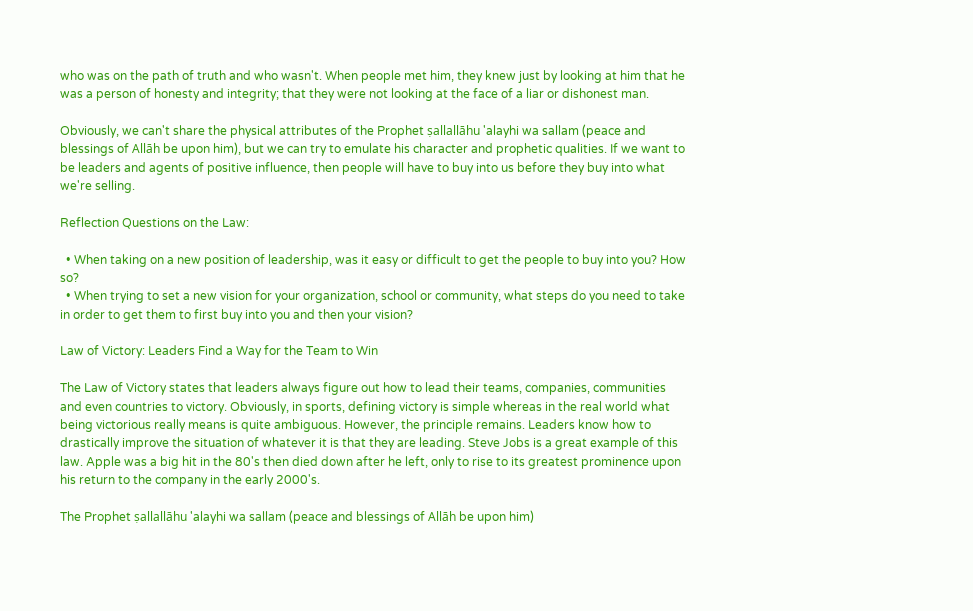who was on the path of truth and who wasn't. When people met him, they knew just by looking at him that he was a person of honesty and integrity; that they were not looking at the face of a liar or dishonest man.

Obviously, we can't share the physical attributes of the Prophet ṣallallāhu 'alayhi wa sallam (peace and blessings of Allāh be upon him), but we can try to emulate his character and prophetic qualities. If we want to be leaders and agents of positive influence, then people will have to buy into us before they buy into what we're selling.

Reflection Questions on the Law:

  • When taking on a new position of leadership, was it easy or difficult to get the people to buy into you? How so?
  • When trying to set a new vision for your organization, school or community, what steps do you need to take in order to get them to first buy into you and then your vision?

Law of Victory: Leaders Find a Way for the Team to Win

The Law of Victory states that leaders always figure out how to lead their teams, companies, communities and even countries to victory. Obviously, in sports, defining victory is simple whereas in the real world what being victorious really means is quite ambiguous. However, the principle remains. Leaders know how to drastically improve the situation of whatever it is that they are leading. Steve Jobs is a great example of this law. Apple was a big hit in the 80's then died down after he left, only to rise to its greatest prominence upon his return to the company in the early 2000's.

The Prophet ṣallallāhu 'alayhi wa sallam (peace and blessings of Allāh be upon him)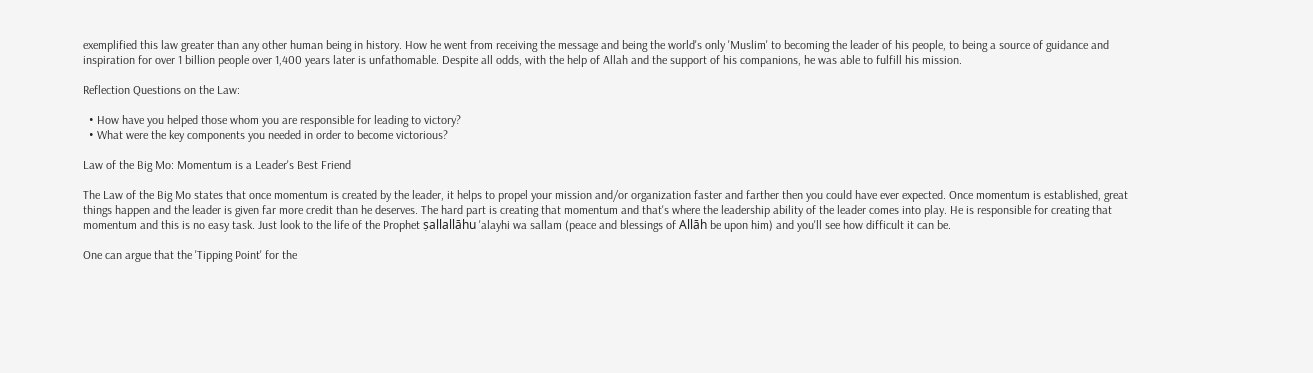exemplified this law greater than any other human being in history. How he went from receiving the message and being the world's only 'Muslim' to becoming the leader of his people, to being a source of guidance and inspiration for over 1 billion people over 1,400 years later is unfathomable. Despite all odds, with the help of Allah and the support of his companions, he was able to fulfill his mission.

Reflection Questions on the Law:

  • How have you helped those whom you are responsible for leading to victory?
  • What were the key components you needed in order to become victorious?

Law of the Big Mo: Momentum is a Leader's Best Friend

The Law of the Big Mo states that once momentum is created by the leader, it helps to propel your mission and/or organization faster and farther then you could have ever expected. Once momentum is established, great things happen and the leader is given far more credit than he deserves. The hard part is creating that momentum and that's where the leadership ability of the leader comes into play. He is responsible for creating that momentum and this is no easy task. Just look to the life of the Prophet ṣallallāhu 'alayhi wa sallam (peace and blessings of Allāh be upon him) and you'll see how difficult it can be.

One can argue that the 'Tipping Point' for the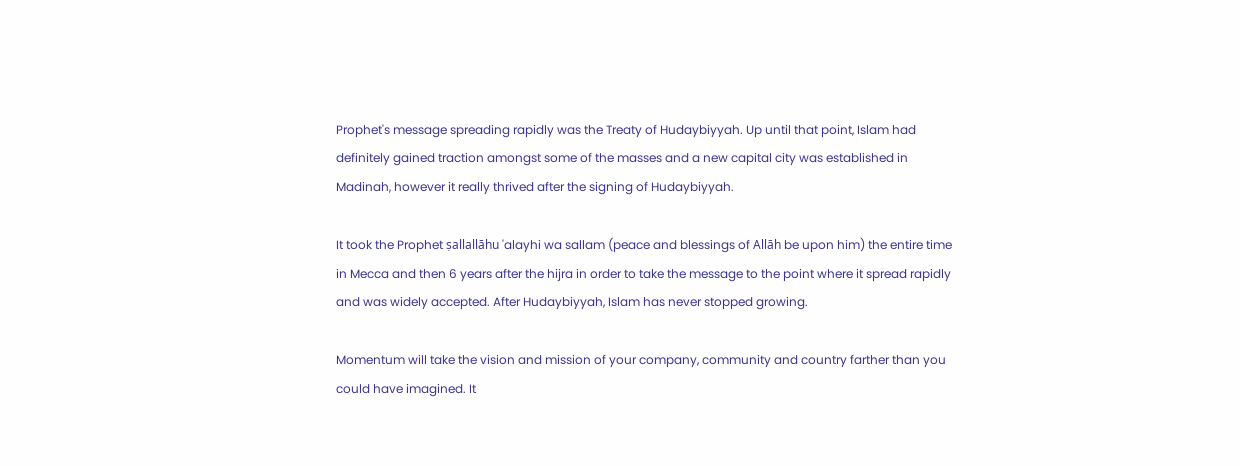Prophet's message spreading rapidly was the Treaty of Hudaybiyyah. Up until that point, Islam had definitely gained traction amongst some of the masses and a new capital city was established in Madinah, however it really thrived after the signing of Hudaybiyyah.

It took the Prophet ṣallallāhu 'alayhi wa sallam (peace and blessings of Allāh be upon him) the entire time in Mecca and then 6 years after the hijra in order to take the message to the point where it spread rapidly and was widely accepted. After Hudaybiyyah, Islam has never stopped growing.

Momentum will take the vision and mission of your company, community and country farther than you could have imagined. It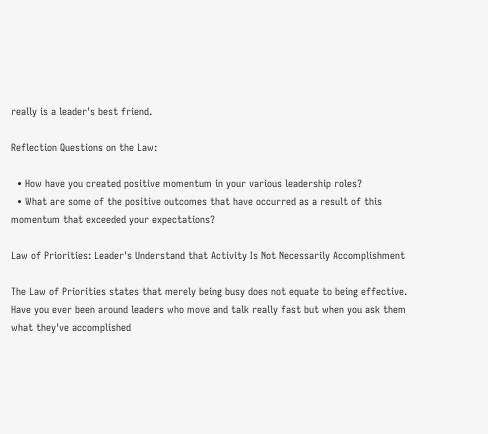really is a leader's best friend.

Reflection Questions on the Law:

  • How have you created positive momentum in your various leadership roles?
  • What are some of the positive outcomes that have occurred as a result of this momentum that exceeded your expectations?

Law of Priorities: Leader's Understand that Activity Is Not Necessarily Accomplishment

The Law of Priorities states that merely being busy does not equate to being effective. Have you ever been around leaders who move and talk really fast but when you ask them what they've accomplished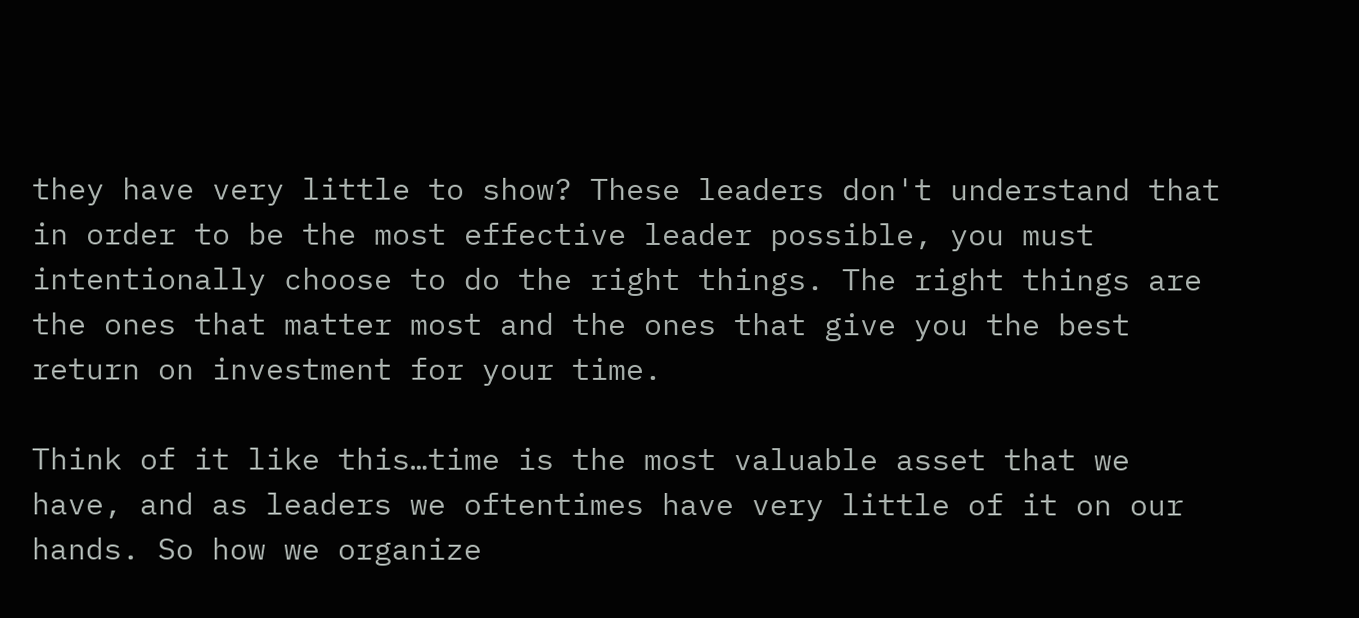they have very little to show? These leaders don't understand that in order to be the most effective leader possible, you must intentionally choose to do the right things. The right things are the ones that matter most and the ones that give you the best return on investment for your time.

Think of it like this…time is the most valuable asset that we have, and as leaders we oftentimes have very little of it on our hands. So how we organize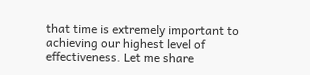that time is extremely important to achieving our highest level of effectiveness. Let me share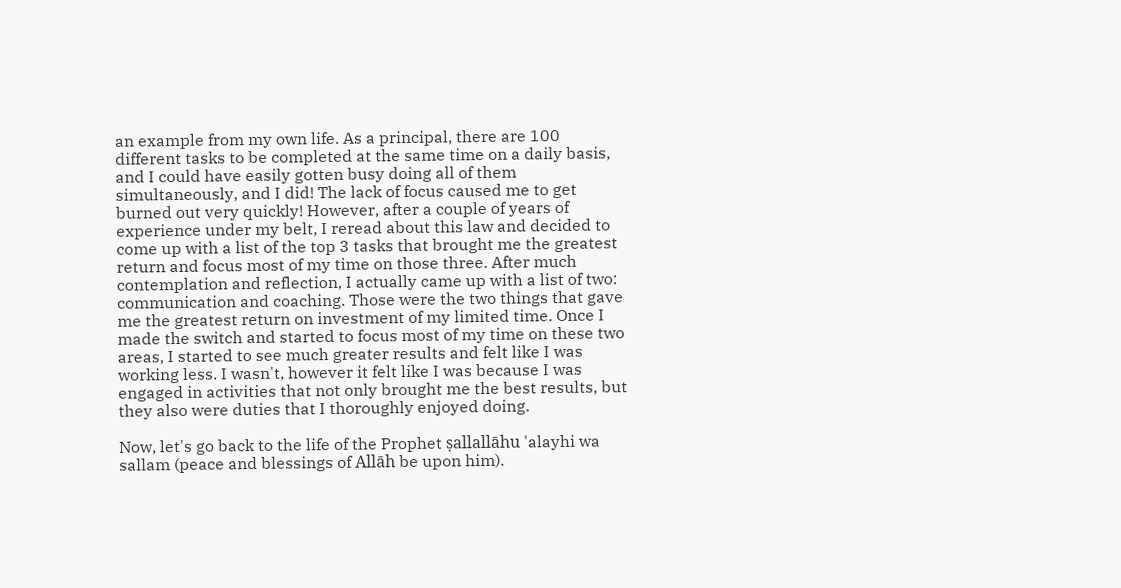an example from my own life. As a principal, there are 100 different tasks to be completed at the same time on a daily basis, and I could have easily gotten busy doing all of them simultaneously, and I did! The lack of focus caused me to get burned out very quickly! However, after a couple of years of experience under my belt, I reread about this law and decided to come up with a list of the top 3 tasks that brought me the greatest return and focus most of my time on those three. After much contemplation and reflection, I actually came up with a list of two: communication and coaching. Those were the two things that gave me the greatest return on investment of my limited time. Once I made the switch and started to focus most of my time on these two areas, I started to see much greater results and felt like I was working less. I wasn't, however it felt like I was because I was engaged in activities that not only brought me the best results, but they also were duties that I thoroughly enjoyed doing.

Now, let's go back to the life of the Prophet ṣallallāhu 'alayhi wa sallam (peace and blessings of Allāh be upon him).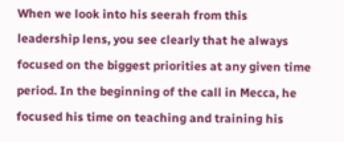When we look into his seerah from this leadership lens, you see clearly that he always focused on the biggest priorities at any given time period. In the beginning of the call in Mecca, he focused his time on teaching and training his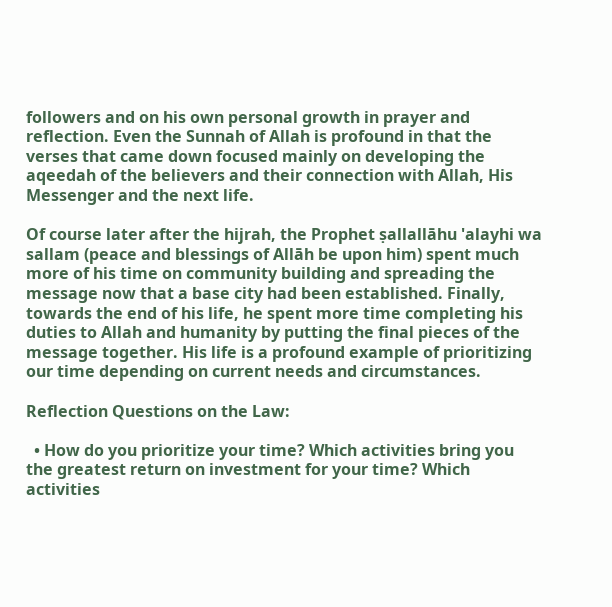followers and on his own personal growth in prayer and reflection. Even the Sunnah of Allah is profound in that the verses that came down focused mainly on developing the aqeedah of the believers and their connection with Allah, His Messenger and the next life.

Of course later after the hijrah, the Prophet ṣallallāhu 'alayhi wa sallam (peace and blessings of Allāh be upon him) spent much more of his time on community building and spreading the message now that a base city had been established. Finally, towards the end of his life, he spent more time completing his duties to Allah and humanity by putting the final pieces of the message together. His life is a profound example of prioritizing our time depending on current needs and circumstances.

Reflection Questions on the Law:

  • How do you prioritize your time? Which activities bring you the greatest return on investment for your time? Which activities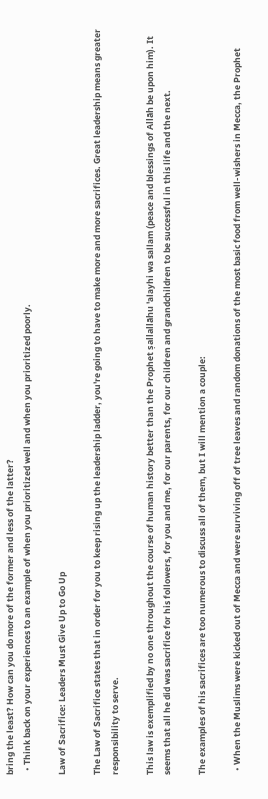bring the least? How can you do more of the former and less of the latter?
  • Think back on your experiences to an example of when you prioritized well and when you prioritized poorly.

Law of Sacrifice: Leaders Must Give Up to Go Up

The Law of Sacrifice states that in order for you to keep rising up the leadership ladder, you're going to have to make more and more sacrifices. Great leadership means greater responsibility to serve.

This law is exemplified by no one throughout the course of human history better than the Prophet ṣallallāhu 'alayhi wa sallam (peace and blessings of Allāh be upon him). It seems that all he did was sacrifice for his followers, for you and me, for our parents, for our children and grandchildren to be successful in this life and the next.

The examples of his sacrifices are too numerous to discuss all of them, but I will mention a couple:

  • When the Muslims were kicked out of Mecca and were surviving off of tree leaves and random donations of the most basic food from well-wishers in Mecca, the Prophet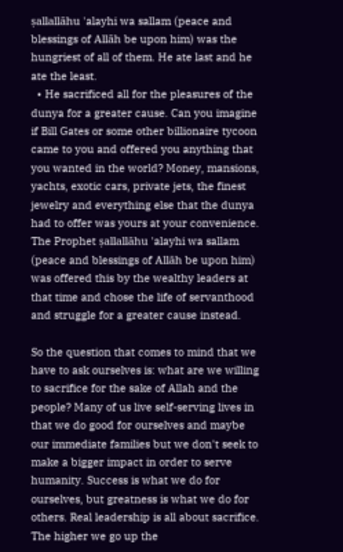ṣallallāhu 'alayhi wa sallam (peace and blessings of Allāh be upon him) was the hungriest of all of them. He ate last and he ate the least.
  • He sacrificed all for the pleasures of the dunya for a greater cause. Can you imagine if Bill Gates or some other billionaire tycoon came to you and offered you anything that you wanted in the world? Money, mansions, yachts, exotic cars, private jets, the finest jewelry and everything else that the dunya had to offer was yours at your convenience. The Prophet ṣallallāhu 'alayhi wa sallam (peace and blessings of Allāh be upon him) was offered this by the wealthy leaders at that time and chose the life of servanthood and struggle for a greater cause instead.

So the question that comes to mind that we have to ask ourselves is: what are we willing to sacrifice for the sake of Allah and the people? Many of us live self-serving lives in that we do good for ourselves and maybe our immediate families but we don't seek to make a bigger impact in order to serve humanity. Success is what we do for ourselves, but greatness is what we do for others. Real leadership is all about sacrifice. The higher we go up the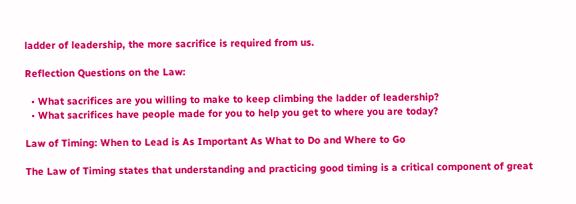ladder of leadership, the more sacrifice is required from us.

Reflection Questions on the Law:

  • What sacrifices are you willing to make to keep climbing the ladder of leadership?
  • What sacrifices have people made for you to help you get to where you are today?

Law of Timing: When to Lead is As Important As What to Do and Where to Go

The Law of Timing states that understanding and practicing good timing is a critical component of great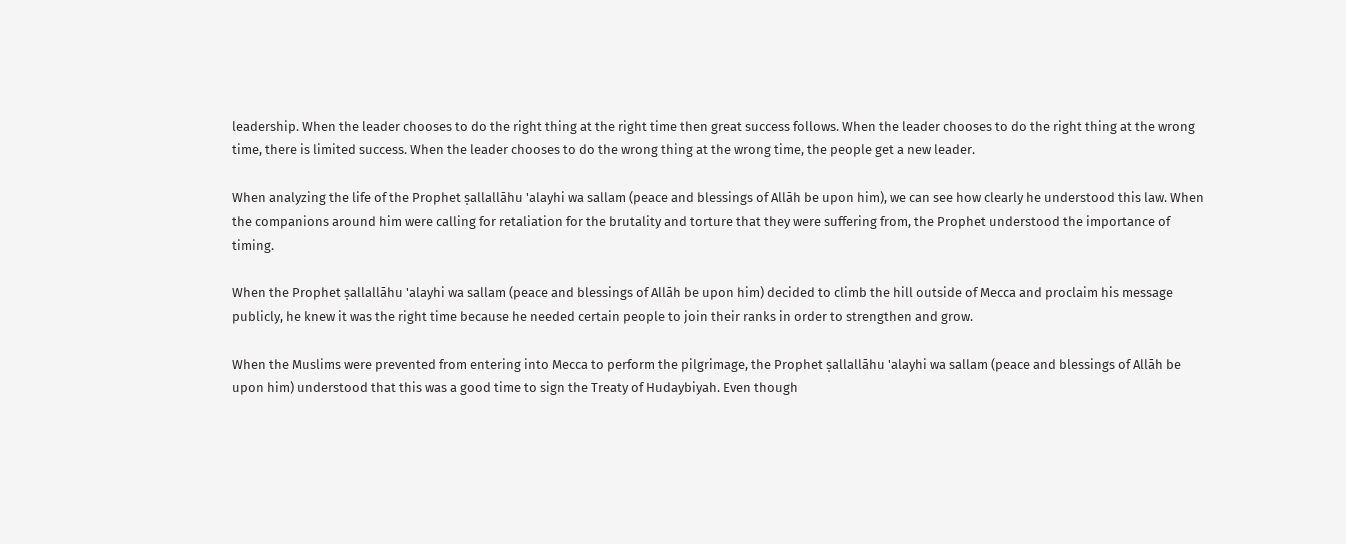leadership. When the leader chooses to do the right thing at the right time then great success follows. When the leader chooses to do the right thing at the wrong time, there is limited success. When the leader chooses to do the wrong thing at the wrong time, the people get a new leader.

When analyzing the life of the Prophet ṣallallāhu 'alayhi wa sallam (peace and blessings of Allāh be upon him), we can see how clearly he understood this law. When the companions around him were calling for retaliation for the brutality and torture that they were suffering from, the Prophet understood the importance of timing.

When the Prophet ṣallallāhu 'alayhi wa sallam (peace and blessings of Allāh be upon him) decided to climb the hill outside of Mecca and proclaim his message publicly, he knew it was the right time because he needed certain people to join their ranks in order to strengthen and grow.

When the Muslims were prevented from entering into Mecca to perform the pilgrimage, the Prophet ṣallallāhu 'alayhi wa sallam (peace and blessings of Allāh be upon him) understood that this was a good time to sign the Treaty of Hudaybiyah. Even though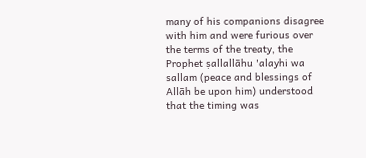many of his companions disagree with him and were furious over the terms of the treaty, the Prophet ṣallallāhu 'alayhi wa sallam (peace and blessings of Allāh be upon him) understood that the timing was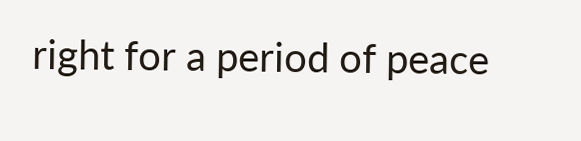right for a period of peace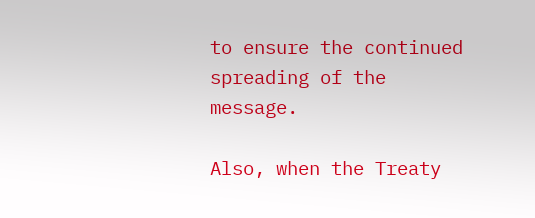to ensure the continued spreading of the message.

Also, when the Treaty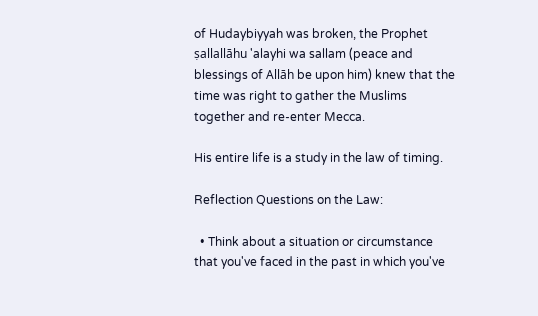of Hudaybiyyah was broken, the Prophet ṣallallāhu 'alayhi wa sallam (peace and blessings of Allāh be upon him) knew that the time was right to gather the Muslims together and re-enter Mecca.

His entire life is a study in the law of timing.

Reflection Questions on the Law:

  • Think about a situation or circumstance that you've faced in the past in which you've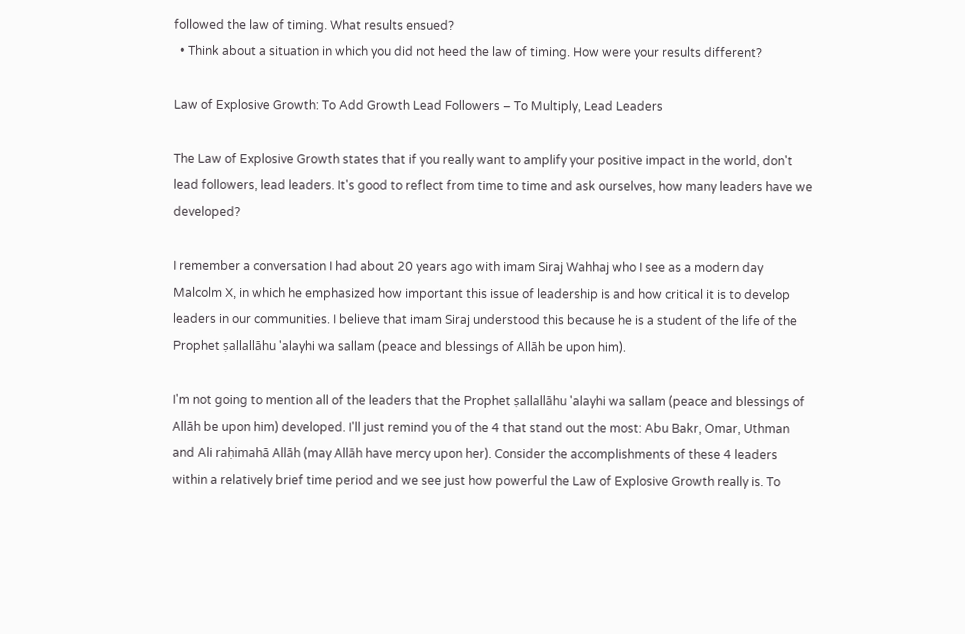followed the law of timing. What results ensued?
  • Think about a situation in which you did not heed the law of timing. How were your results different?

Law of Explosive Growth: To Add Growth Lead Followers – To Multiply, Lead Leaders

The Law of Explosive Growth states that if you really want to amplify your positive impact in the world, don't lead followers, lead leaders. It's good to reflect from time to time and ask ourselves, how many leaders have we developed?

I remember a conversation I had about 20 years ago with imam Siraj Wahhaj who I see as a modern day Malcolm X, in which he emphasized how important this issue of leadership is and how critical it is to develop leaders in our communities. I believe that imam Siraj understood this because he is a student of the life of the Prophet ṣallallāhu 'alayhi wa sallam (peace and blessings of Allāh be upon him).

I'm not going to mention all of the leaders that the Prophet ṣallallāhu 'alayhi wa sallam (peace and blessings of Allāh be upon him) developed. I'll just remind you of the 4 that stand out the most: Abu Bakr, Omar, Uthman and Ali raḥimahā Allāh (may Allāh have mercy upon her). Consider the accomplishments of these 4 leaders within a relatively brief time period and we see just how powerful the Law of Explosive Growth really is. To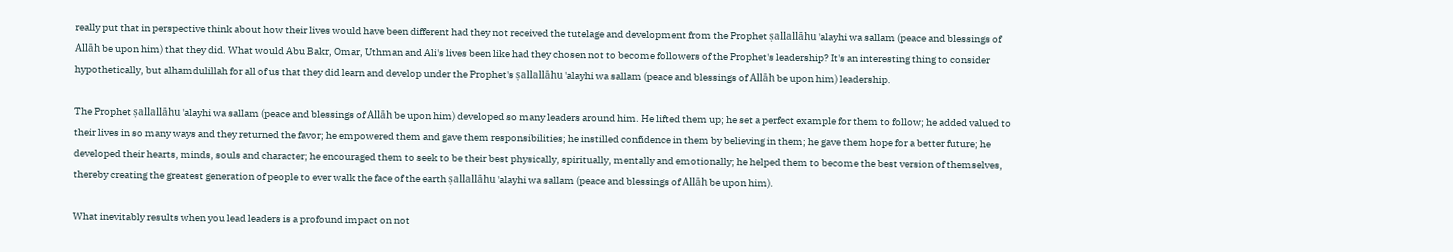really put that in perspective think about how their lives would have been different had they not received the tutelage and development from the Prophet ṣallallāhu 'alayhi wa sallam (peace and blessings of Allāh be upon him) that they did. What would Abu Bakr, Omar, Uthman and Ali's lives been like had they chosen not to become followers of the Prophet's leadership? It's an interesting thing to consider hypothetically, but alhamdulillah for all of us that they did learn and develop under the Prophet's ṣallallāhu 'alayhi wa sallam (peace and blessings of Allāh be upon him) leadership.

The Prophet ṣallallāhu 'alayhi wa sallam (peace and blessings of Allāh be upon him) developed so many leaders around him. He lifted them up; he set a perfect example for them to follow; he added valued to their lives in so many ways and they returned the favor; he empowered them and gave them responsibilities; he instilled confidence in them by believing in them; he gave them hope for a better future; he developed their hearts, minds, souls and character; he encouraged them to seek to be their best physically, spiritually, mentally and emotionally; he helped them to become the best version of themselves, thereby creating the greatest generation of people to ever walk the face of the earth ṣallallāhu 'alayhi wa sallam (peace and blessings of Allāh be upon him).

What inevitably results when you lead leaders is a profound impact on not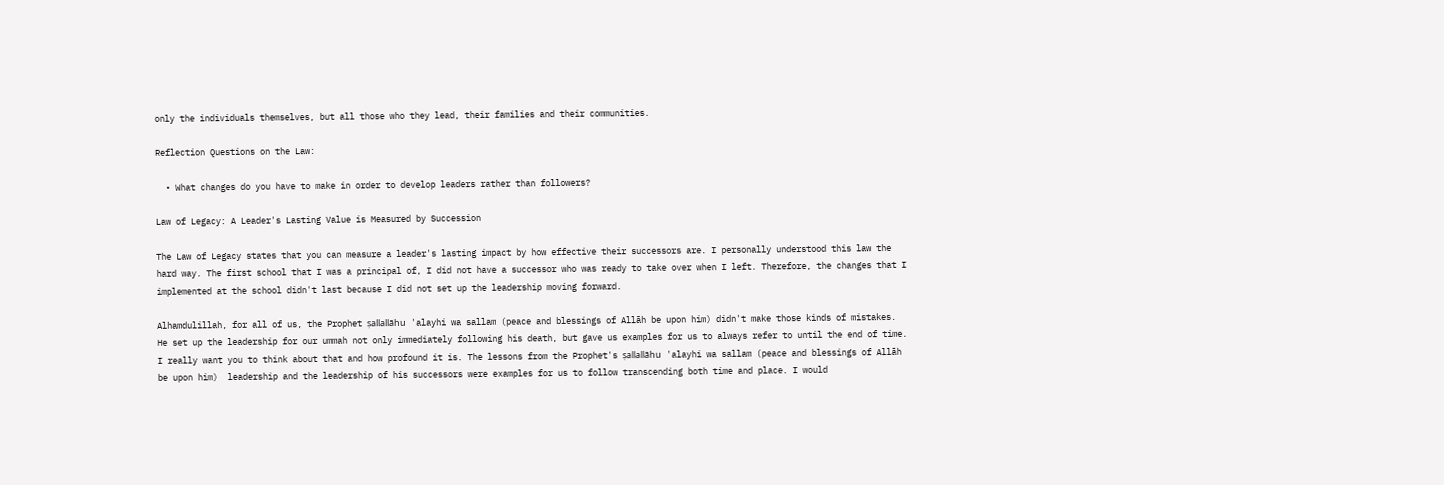only the individuals themselves, but all those who they lead, their families and their communities.

Reflection Questions on the Law:

  • What changes do you have to make in order to develop leaders rather than followers?

Law of Legacy: A Leader's Lasting Value is Measured by Succession

The Law of Legacy states that you can measure a leader's lasting impact by how effective their successors are. I personally understood this law the hard way. The first school that I was a principal of, I did not have a successor who was ready to take over when I left. Therefore, the changes that I implemented at the school didn't last because I did not set up the leadership moving forward.

Alhamdulillah, for all of us, the Prophet ṣallallāhu 'alayhi wa sallam (peace and blessings of Allāh be upon him) didn't make those kinds of mistakes. He set up the leadership for our ummah not only immediately following his death, but gave us examples for us to always refer to until the end of time. I really want you to think about that and how profound it is. The lessons from the Prophet's ṣallallāhu 'alayhi wa sallam (peace and blessings of Allāh be upon him)  leadership and the leadership of his successors were examples for us to follow transcending both time and place. I would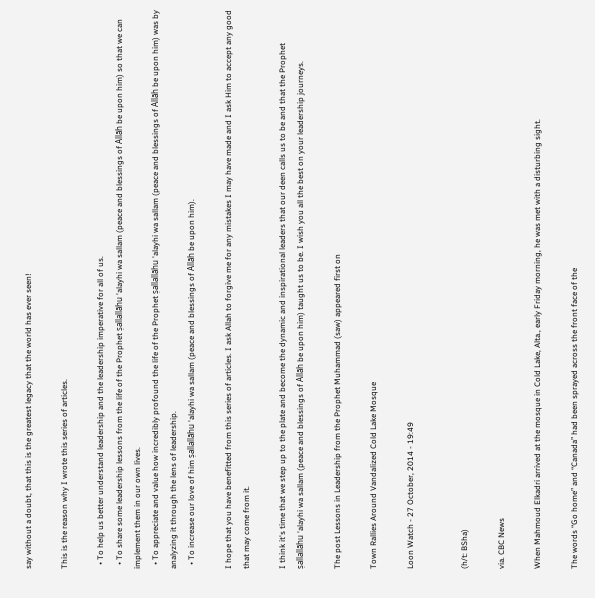say without a doubt, that this is the greatest legacy that the world has ever seen!

This is the reason why I wrote this series of articles.

  • To help us better understand leadership and the leadership imperative for all of us.
  • To share some leadership lessons from the life of the Prophet ṣallallāhu 'alayhi wa sallam (peace and blessings of Allāh be upon him) so that we can implement them in our own lives.
  • To appreciate and value how incredibly profound the life of the Prophet ṣallallāhu 'alayhi wa sallam (peace and blessings of Allāh be upon him) was by analyzing it through the lens of leadership.
  • To increase our love of him ṣallallāhu 'alayhi wa sallam (peace and blessings of Allāh be upon him).

I hope that you have benefitted from this series of articles. I ask Allah to forgive me for any mistakes I may have made and I ask Him to accept any good that may come from it.

I think it's time that we step up to the plate and become the dynamic and inspirational leaders that our deen calls us to be and that the Prophet ṣallallāhu 'alayhi wa sallam (peace and blessings of Allāh be upon him) taught us to be. I wish you all the best on your leadership journeys.

The post Lessons in Leadership from the Prophet Muhammad (saw) appeared first on

Town Rallies Around Vandalized Cold Lake Mosque

Loon Watch - 27 October, 2014 - 19:49


(h/t: BSha)

via. CBC News

When Mahmoud Elkadri arrived at the mosque in Cold Lake, Alta., early Friday morning, he was met with a disturbing sight.

The words “Go home” and “Canada” had been sprayed across the front face of the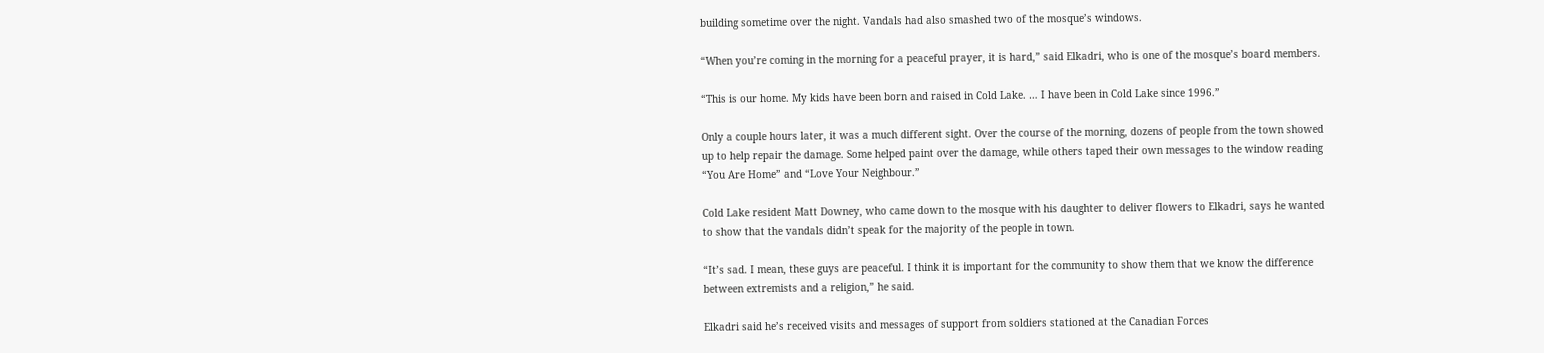building sometime over the night. Vandals had also smashed two of the mosque’s windows.

“When you’re coming in the morning for a peaceful prayer, it is hard,” said Elkadri, who is one of the mosque’s board members.

“This is our home. My kids have been born and raised in Cold Lake. … I have been in Cold Lake since 1996.”

Only a couple hours later, it was a much different sight. Over the course of the morning, dozens of people from the town showed up to help repair the damage. Some helped paint over the damage, while others taped their own messages to the window reading “You Are Home” and “Love Your Neighbour.”

Cold Lake resident Matt Downey, who came down to the mosque with his daughter to deliver flowers to Elkadri, says he wanted to show that the vandals didn’t speak for the majority of the people in town.

“It’s sad. I mean, these guys are peaceful. I think it is important for the community to show them that we know the difference between extremists and a religion,” he said.

Elkadri said he’s received visits and messages of support from soldiers stationed at the Canadian Forces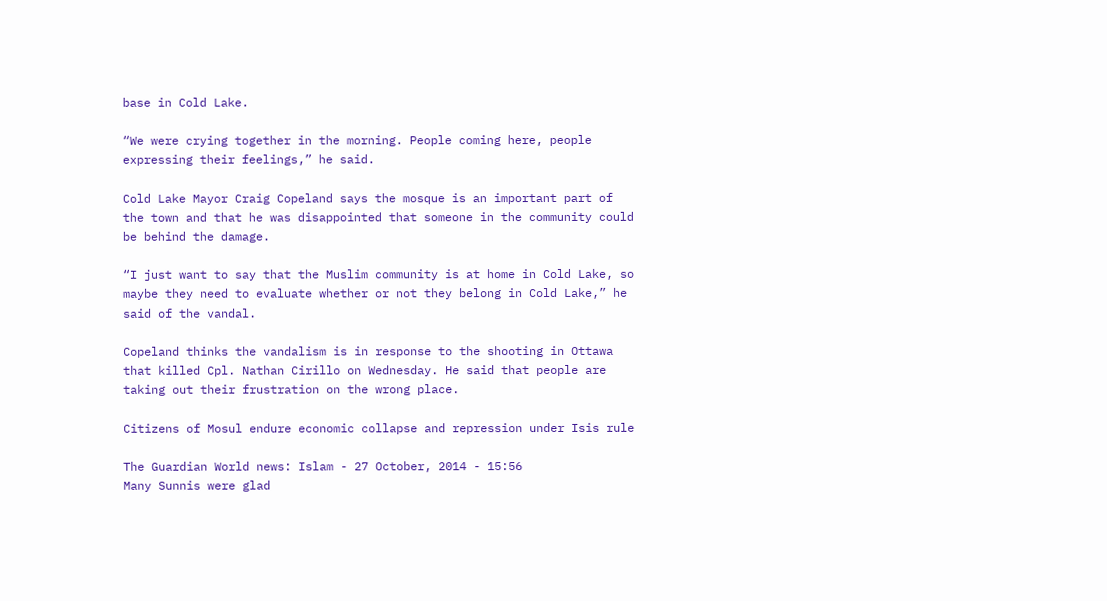base in Cold Lake.

“We were crying together in the morning. People coming here, people expressing their feelings,” he said.

Cold Lake Mayor Craig Copeland says the mosque is an important part of the town and that he was disappointed that someone in the community could be behind the damage.

“I just want to say that the Muslim community is at home in Cold Lake, so maybe they need to evaluate whether or not they belong in Cold Lake,” he said of the vandal.

Copeland thinks the vandalism is in response to the shooting in Ottawa that killed Cpl. Nathan Cirillo on Wednesday. He said that people are taking out their frustration on the wrong place.

Citizens of Mosul endure economic collapse and repression under Isis rule

The Guardian World news: Islam - 27 October, 2014 - 15:56
Many Sunnis were glad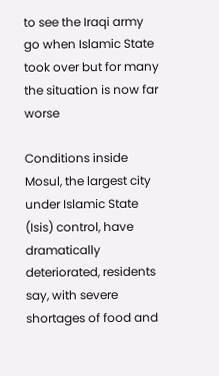to see the Iraqi army go when Islamic State took over but for many the situation is now far worse

Conditions inside Mosul, the largest city under Islamic State (Isis) control, have dramatically deteriorated, residents say, with severe shortages of food and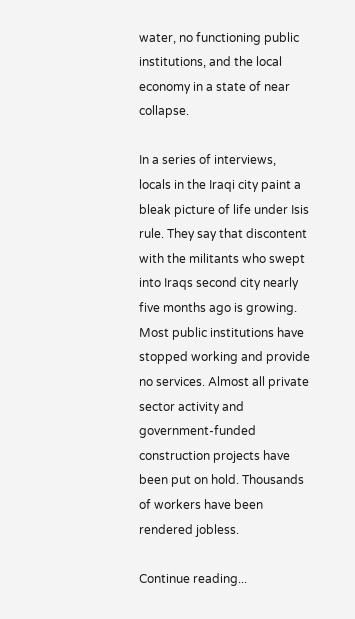water, no functioning public institutions, and the local economy in a state of near collapse.

In a series of interviews, locals in the Iraqi city paint a bleak picture of life under Isis rule. They say that discontent with the militants who swept into Iraqs second city nearly five months ago is growing. Most public institutions have stopped working and provide no services. Almost all private sector activity and government-funded construction projects have been put on hold. Thousands of workers have been rendered jobless.

Continue reading...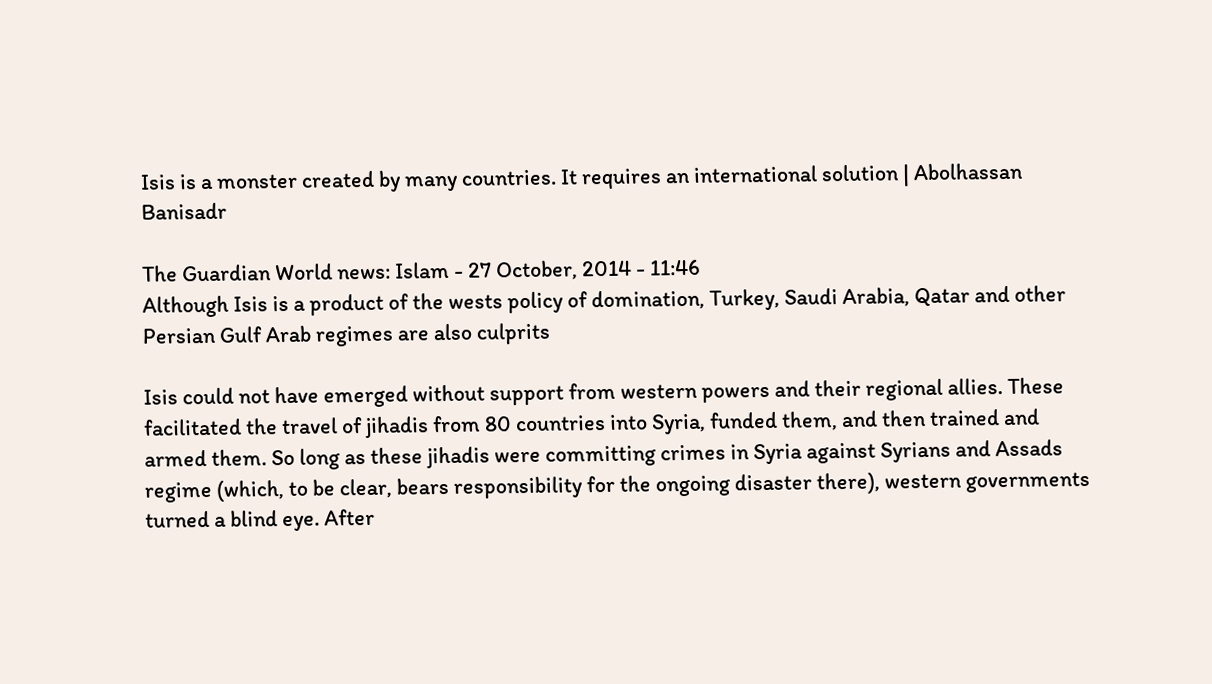Isis is a monster created by many countries. It requires an international solution | Abolhassan Banisadr

The Guardian World news: Islam - 27 October, 2014 - 11:46
Although Isis is a product of the wests policy of domination, Turkey, Saudi Arabia, Qatar and other Persian Gulf Arab regimes are also culprits

Isis could not have emerged without support from western powers and their regional allies. These facilitated the travel of jihadis from 80 countries into Syria, funded them, and then trained and armed them. So long as these jihadis were committing crimes in Syria against Syrians and Assads regime (which, to be clear, bears responsibility for the ongoing disaster there), western governments turned a blind eye. After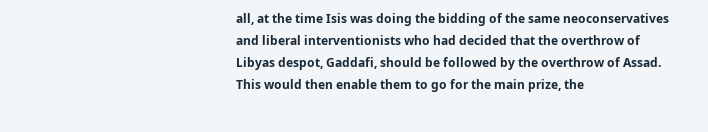all, at the time Isis was doing the bidding of the same neoconservatives and liberal interventionists who had decided that the overthrow of Libyas despot, Gaddafi, should be followed by the overthrow of Assad. This would then enable them to go for the main prize, the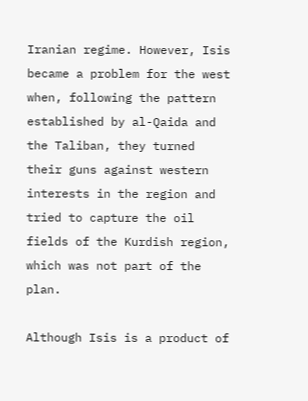Iranian regime. However, Isis became a problem for the west when, following the pattern established by al-Qaida and the Taliban, they turned their guns against western interests in the region and tried to capture the oil fields of the Kurdish region, which was not part of the plan.

Although Isis is a product of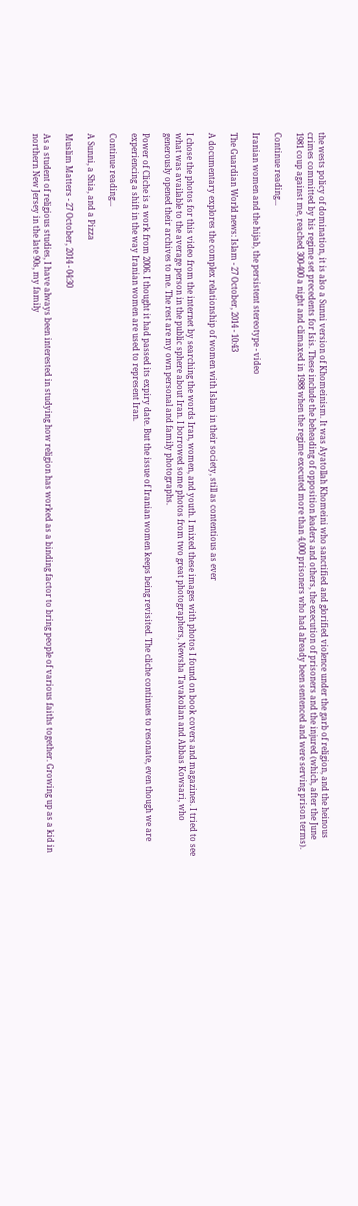the wests policy of domination, it is also a Sunni version of Khomeinism. It was Ayatollah Khomeini who sanctified and glorified violence under the garb of religion, and the heinous crimes committed by his regime set precedents for Isis. These include the beheading of opposition leaders and others, the execution of prisoners and the injured (which, after the June 1981 coup against me, reached 300-400 a night and climaxed in 1988 when the regime executed more than 4,000 prisoners who had already been sentenced and were serving prison terms).

Continue reading...

Iranian women and the hijab, the persistent stereotype - video

The Guardian World news: Islam - 27 October, 2014 - 10:43

A documentary explores the complex relationship of women with Islam in their society, still as contentious as ever

I chose the photos for this video from the internet by searching the words Iran, women, and youth. I mixed these images with photos I found on book covers and magazines. I tried to see what was available to the average person in the public sphere about Iran. I borrowed some photos from two great photographers, Newsha Tavakolian and Abbas Kowsari, who generously opened their archives to me. The rest are my own personal and family photographs.

Power of Cliche is a work from 2006. I thought it had passed its expiry date. But the issue of Iranian women keeps being revisited. The cliche continues to resonate, even though we are experiencing a shift in the way Iranian women are used to represent Iran.

Continue reading...

A Sunni, a Shia, and a Pizza

Muslim Matters - 27 October, 2014 - 04:30

As a student of religious studies, I have always been interested in studying how religion has worked as a binding factor to bring people of various faiths together. Growing up as a kid in northern New Jersey in the late 90s, my family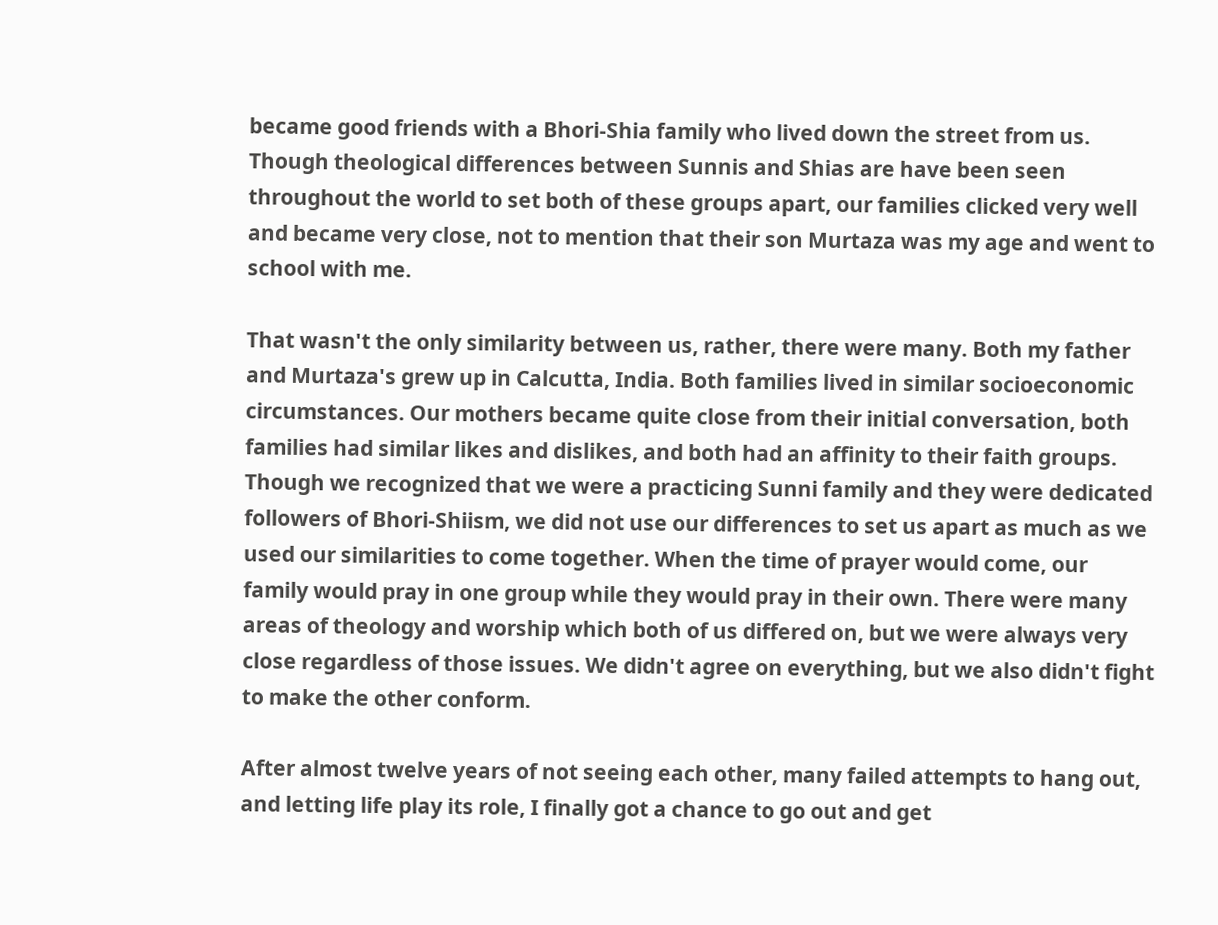became good friends with a Bhori-Shia family who lived down the street from us. Though theological differences between Sunnis and Shias are have been seen throughout the world to set both of these groups apart, our families clicked very well and became very close, not to mention that their son Murtaza was my age and went to school with me.

That wasn't the only similarity between us, rather, there were many. Both my father and Murtaza's grew up in Calcutta, India. Both families lived in similar socioeconomic circumstances. Our mothers became quite close from their initial conversation, both families had similar likes and dislikes, and both had an affinity to their faith groups. Though we recognized that we were a practicing Sunni family and they were dedicated followers of Bhori-Shiism, we did not use our differences to set us apart as much as we used our similarities to come together. When the time of prayer would come, our family would pray in one group while they would pray in their own. There were many areas of theology and worship which both of us differed on, but we were always very close regardless of those issues. We didn't agree on everything, but we also didn't fight to make the other conform.

After almost twelve years of not seeing each other, many failed attempts to hang out, and letting life play its role, I finally got a chance to go out and get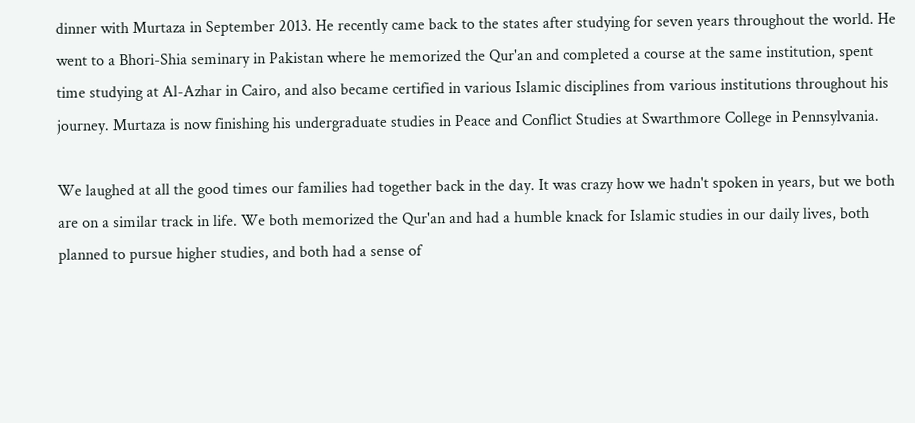dinner with Murtaza in September 2013. He recently came back to the states after studying for seven years throughout the world. He went to a Bhori-Shia seminary in Pakistan where he memorized the Qur'an and completed a course at the same institution, spent time studying at Al-Azhar in Cairo, and also became certified in various Islamic disciplines from various institutions throughout his journey. Murtaza is now finishing his undergraduate studies in Peace and Conflict Studies at Swarthmore College in Pennsylvania.

We laughed at all the good times our families had together back in the day. It was crazy how we hadn't spoken in years, but we both are on a similar track in life. We both memorized the Qur'an and had a humble knack for Islamic studies in our daily lives, both planned to pursue higher studies, and both had a sense of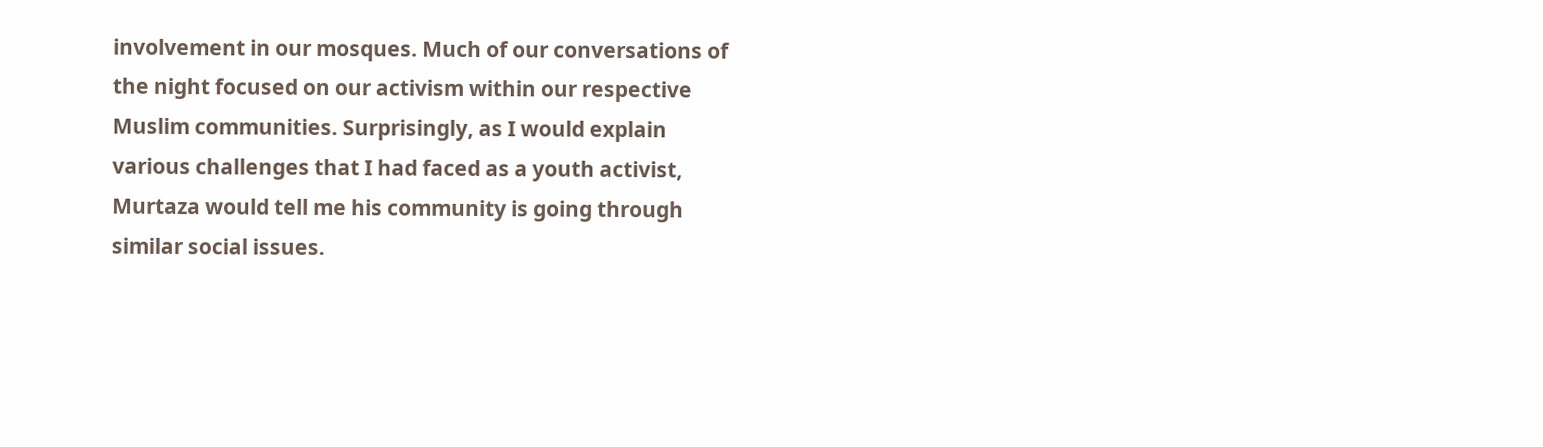involvement in our mosques. Much of our conversations of the night focused on our activism within our respective Muslim communities. Surprisingly, as I would explain various challenges that I had faced as a youth activist, Murtaza would tell me his community is going through similar social issues.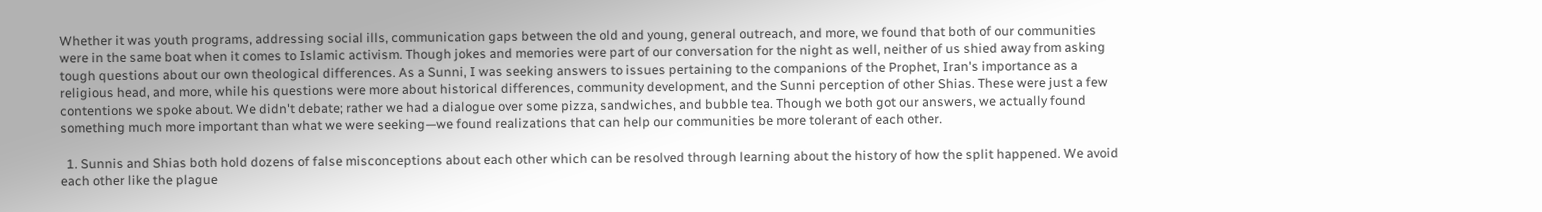Whether it was youth programs, addressing social ills, communication gaps between the old and young, general outreach, and more, we found that both of our communities were in the same boat when it comes to Islamic activism. Though jokes and memories were part of our conversation for the night as well, neither of us shied away from asking tough questions about our own theological differences. As a Sunni, I was seeking answers to issues pertaining to the companions of the Prophet, Iran's importance as a religious head, and more, while his questions were more about historical differences, community development, and the Sunni perception of other Shias. These were just a few contentions we spoke about. We didn't debate; rather we had a dialogue over some pizza, sandwiches, and bubble tea. Though we both got our answers, we actually found something much more important than what we were seeking—we found realizations that can help our communities be more tolerant of each other.

  1. Sunnis and Shias both hold dozens of false misconceptions about each other which can be resolved through learning about the history of how the split happened. We avoid each other like the plague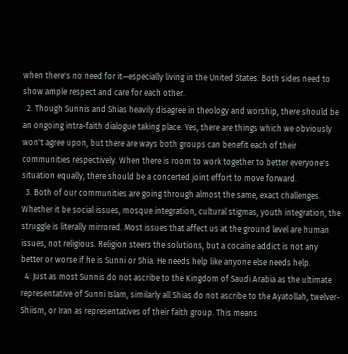when there's no need for it—especially living in the United States. Both sides need to show ample respect and care for each other.
  2. Though Sunnis and Shias heavily disagree in theology and worship, there should be an ongoing intra-faith dialogue taking place. Yes, there are things which we obviously won't agree upon, but there are ways both groups can benefit each of their communities respectively. When there is room to work together to better everyone's situation equally, there should be a concerted joint effort to move forward.
  3. Both of our communities are going through almost the same, exact challenges. Whether it be social issues, mosque integration, cultural stigmas, youth integration, the struggle is literally mirrored. Most issues that affect us at the ground level are human issues, not religious. Religion steers the solutions, but a cocaine addict is not any better or worse if he is Sunni or Shia. He needs help like anyone else needs help.
  4. Just as most Sunnis do not ascribe to the Kingdom of Saudi Arabia as the ultimate representative of Sunni Islam, similarly all Shias do not ascribe to the Ayatollah, twelver-Shiism, or Iran as representatives of their faith group. This means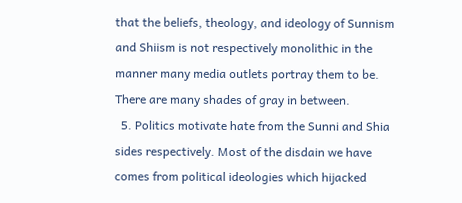that the beliefs, theology, and ideology of Sunnism and Shiism is not respectively monolithic in the manner many media outlets portray them to be. There are many shades of gray in between.
  5. Politics motivate hate from the Sunni and Shia sides respectively. Most of the disdain we have comes from political ideologies which hijacked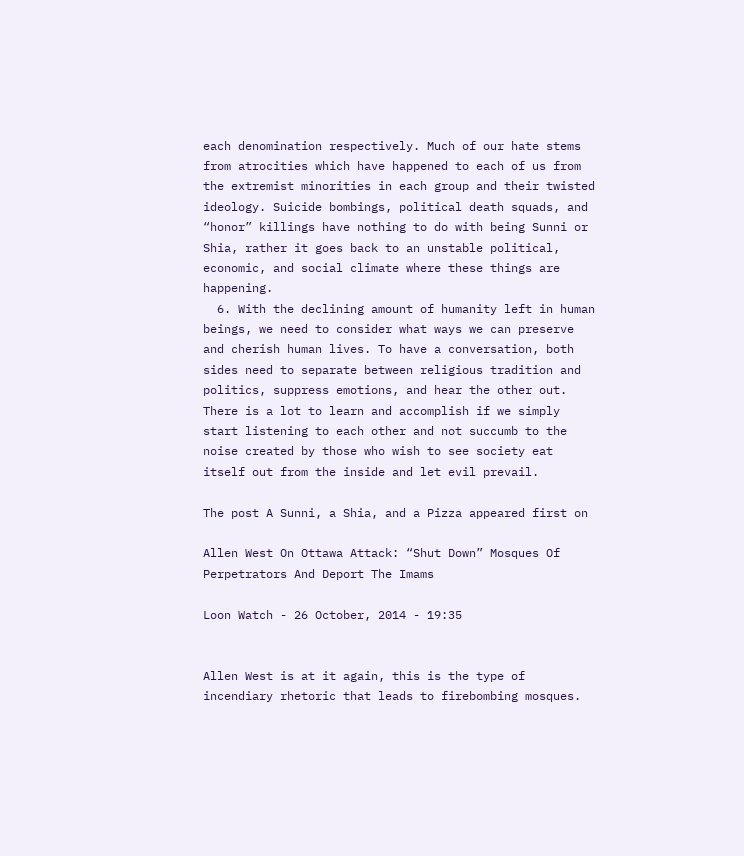each denomination respectively. Much of our hate stems from atrocities which have happened to each of us from the extremist minorities in each group and their twisted ideology. Suicide bombings, political death squads, and “honor” killings have nothing to do with being Sunni or Shia, rather it goes back to an unstable political, economic, and social climate where these things are happening.
  6. With the declining amount of humanity left in human beings, we need to consider what ways we can preserve and cherish human lives. To have a conversation, both sides need to separate between religious tradition and politics, suppress emotions, and hear the other out. There is a lot to learn and accomplish if we simply start listening to each other and not succumb to the noise created by those who wish to see society eat itself out from the inside and let evil prevail.

The post A Sunni, a Shia, and a Pizza appeared first on

Allen West On Ottawa Attack: “Shut Down” Mosques Of Perpetrators And Deport The Imams

Loon Watch - 26 October, 2014 - 19:35


Allen West is at it again, this is the type of incendiary rhetoric that leads to firebombing mosques.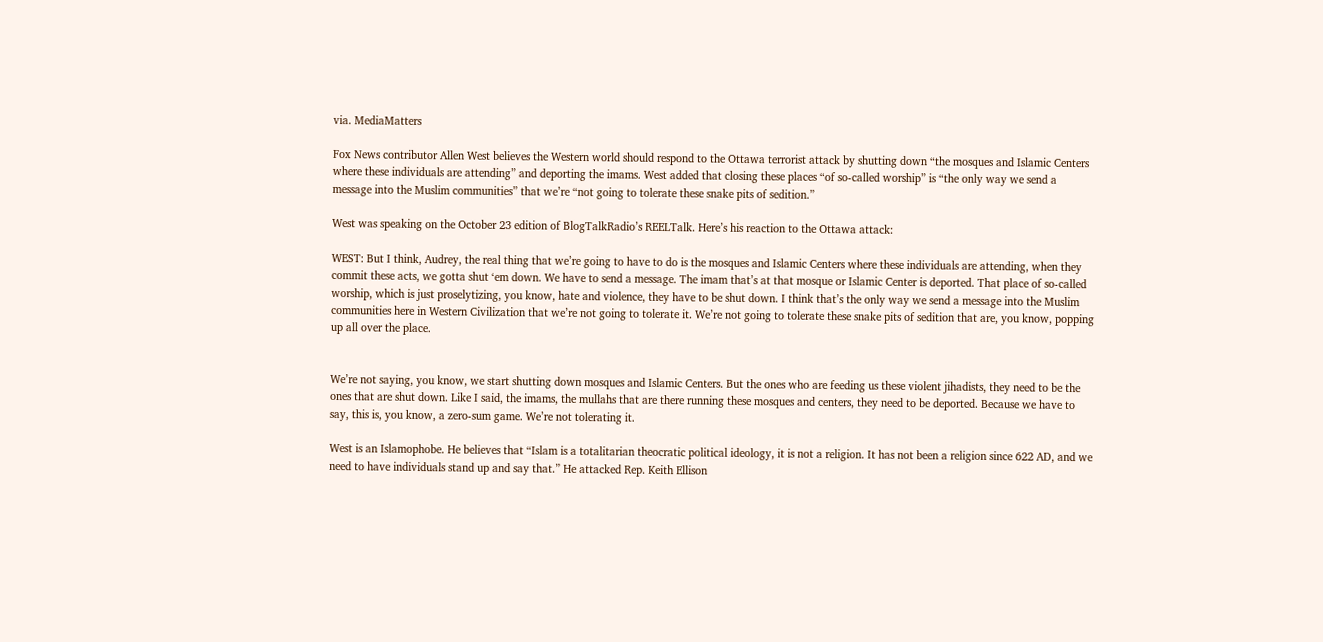via. MediaMatters

Fox News contributor Allen West believes the Western world should respond to the Ottawa terrorist attack by shutting down “the mosques and Islamic Centers where these individuals are attending” and deporting the imams. West added that closing these places “of so-called worship” is “the only way we send a message into the Muslim communities” that we’re “not going to tolerate these snake pits of sedition.”

West was speaking on the October 23 edition of BlogTalkRadio’s REELTalk. Here’s his reaction to the Ottawa attack:

WEST: But I think, Audrey, the real thing that we’re going to have to do is the mosques and Islamic Centers where these individuals are attending, when they commit these acts, we gotta shut ‘em down. We have to send a message. The imam that’s at that mosque or Islamic Center is deported. That place of so-called worship, which is just proselytizing, you know, hate and violence, they have to be shut down. I think that’s the only way we send a message into the Muslim communities here in Western Civilization that we’re not going to tolerate it. We’re not going to tolerate these snake pits of sedition that are, you know, popping up all over the place.


We’re not saying, you know, we start shutting down mosques and Islamic Centers. But the ones who are feeding us these violent jihadists, they need to be the ones that are shut down. Like I said, the imams, the mullahs that are there running these mosques and centers, they need to be deported. Because we have to say, this is, you know, a zero-sum game. We’re not tolerating it.

West is an Islamophobe. He believes that “Islam is a totalitarian theocratic political ideology, it is not a religion. It has not been a religion since 622 AD, and we need to have individuals stand up and say that.” He attacked Rep. Keith Ellison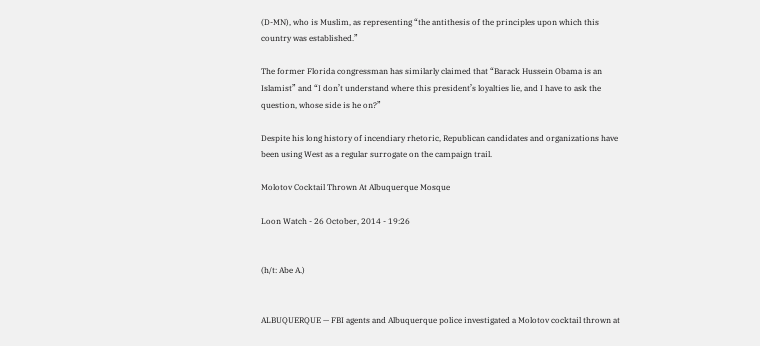(D-MN), who is Muslim, as representing “the antithesis of the principles upon which this country was established.”

The former Florida congressman has similarly claimed that “Barack Hussein Obama is an Islamist” and “I don’t understand where this president’s loyalties lie, and I have to ask the question, whose side is he on?”

Despite his long history of incendiary rhetoric, Republican candidates and organizations have been using West as a regular surrogate on the campaign trail.

Molotov Cocktail Thrown At Albuquerque Mosque

Loon Watch - 26 October, 2014 - 19:26


(h/t: Abe A.)


ALBUQUERQUE — FBI agents and Albuquerque police investigated a Molotov cocktail thrown at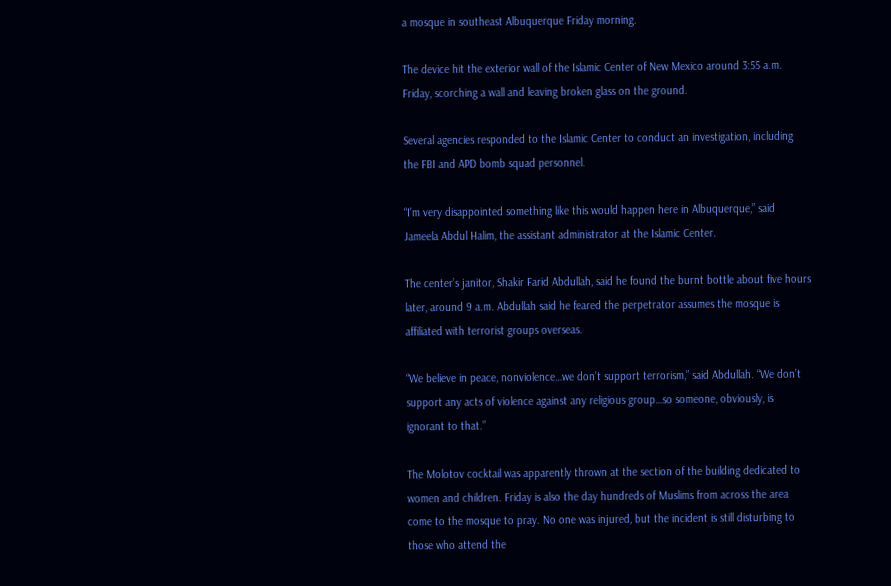a mosque in southeast Albuquerque Friday morning.

The device hit the exterior wall of the Islamic Center of New Mexico around 3:55 a.m. Friday, scorching a wall and leaving broken glass on the ground.

Several agencies responded to the Islamic Center to conduct an investigation, including the FBI and APD bomb squad personnel.

“I’m very disappointed something like this would happen here in Albuquerque,” said Jameela Abdul Halim, the assistant administrator at the Islamic Center.

The center’s janitor, Shakir Farid Abdullah, said he found the burnt bottle about five hours later, around 9 a.m. Abdullah said he feared the perpetrator assumes the mosque is affiliated with terrorist groups overseas.

“We believe in peace, nonviolence…we don’t support terrorism,” said Abdullah. “We don’t support any acts of violence against any religious group…so someone, obviously, is ignorant to that.”

The Molotov cocktail was apparently thrown at the section of the building dedicated to women and children. Friday is also the day hundreds of Muslims from across the area come to the mosque to pray. No one was injured, but the incident is still disturbing to those who attend the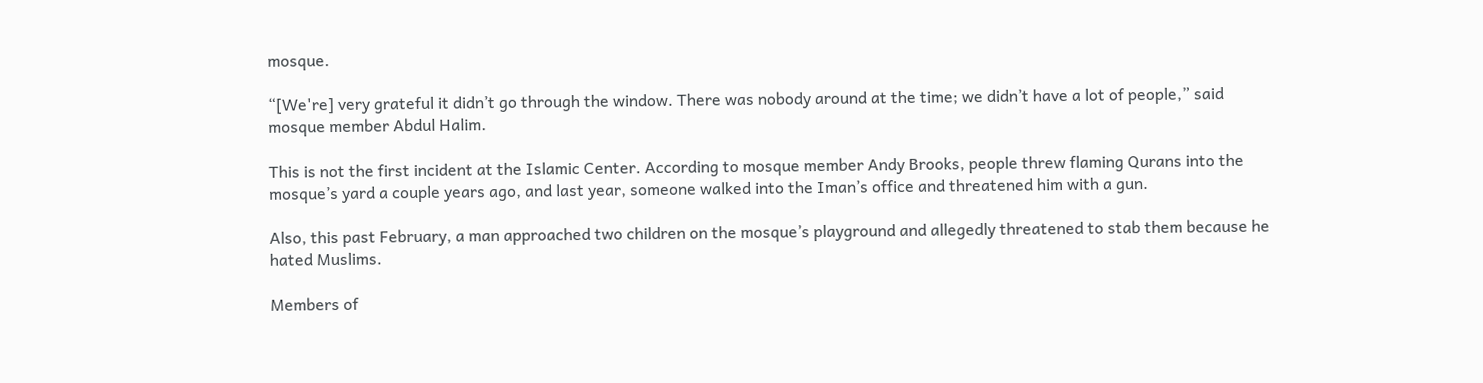mosque.

“[We're] very grateful it didn’t go through the window. There was nobody around at the time; we didn’t have a lot of people,” said mosque member Abdul Halim.

This is not the first incident at the Islamic Center. According to mosque member Andy Brooks, people threw flaming Qurans into the mosque’s yard a couple years ago, and last year, someone walked into the Iman’s office and threatened him with a gun.

Also, this past February, a man approached two children on the mosque’s playground and allegedly threatened to stab them because he hated Muslims.

Members of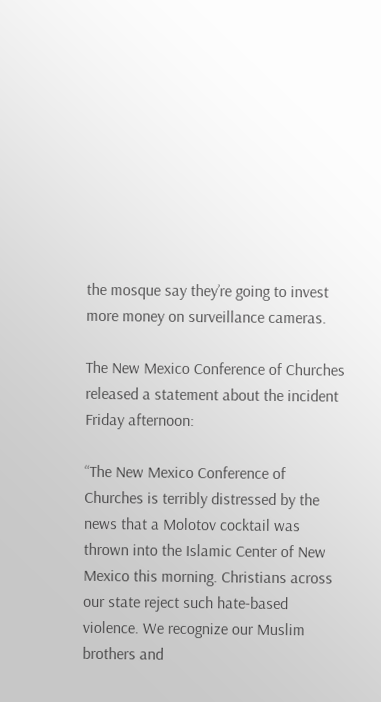the mosque say they’re going to invest more money on surveillance cameras.

The New Mexico Conference of Churches released a statement about the incident Friday afternoon:

“The New Mexico Conference of Churches is terribly distressed by the news that a Molotov cocktail was thrown into the Islamic Center of New Mexico this morning. Christians across our state reject such hate-based violence. We recognize our Muslim brothers and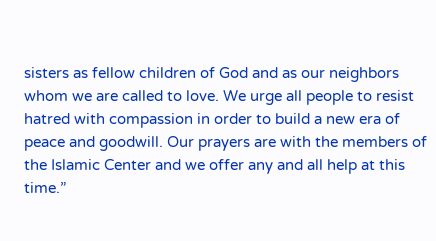sisters as fellow children of God and as our neighbors whom we are called to love. We urge all people to resist hatred with compassion in order to build a new era of peace and goodwill. Our prayers are with the members of the Islamic Center and we offer any and all help at this time.”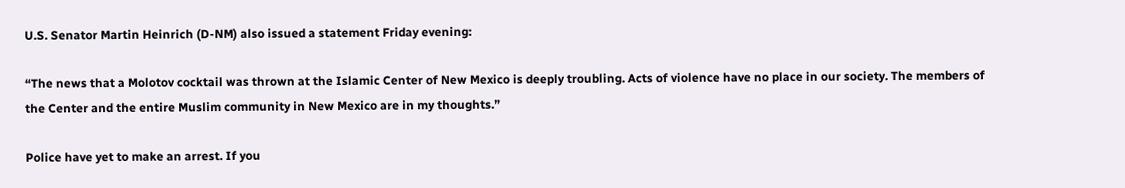U.S. Senator Martin Heinrich (D-NM) also issued a statement Friday evening:

“The news that a Molotov cocktail was thrown at the Islamic Center of New Mexico is deeply troubling. Acts of violence have no place in our society. The members of the Center and the entire Muslim community in New Mexico are in my thoughts.”

Police have yet to make an arrest. If you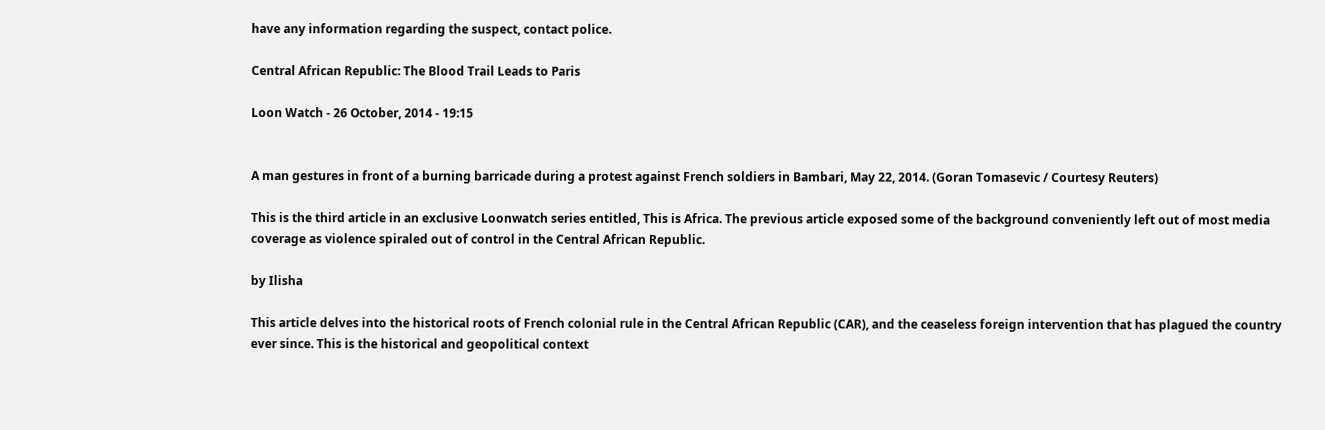have any information regarding the suspect, contact police.

Central African Republic: The Blood Trail Leads to Paris

Loon Watch - 26 October, 2014 - 19:15


A man gestures in front of a burning barricade during a protest against French soldiers in Bambari, May 22, 2014. (Goran Tomasevic / Courtesy Reuters)

This is the third article in an exclusive Loonwatch series entitled, This is Africa. The previous article exposed some of the background conveniently left out of most media coverage as violence spiraled out of control in the Central African Republic.

by Ilisha

This article delves into the historical roots of French colonial rule in the Central African Republic (CAR), and the ceaseless foreign intervention that has plagued the country ever since. This is the historical and geopolitical context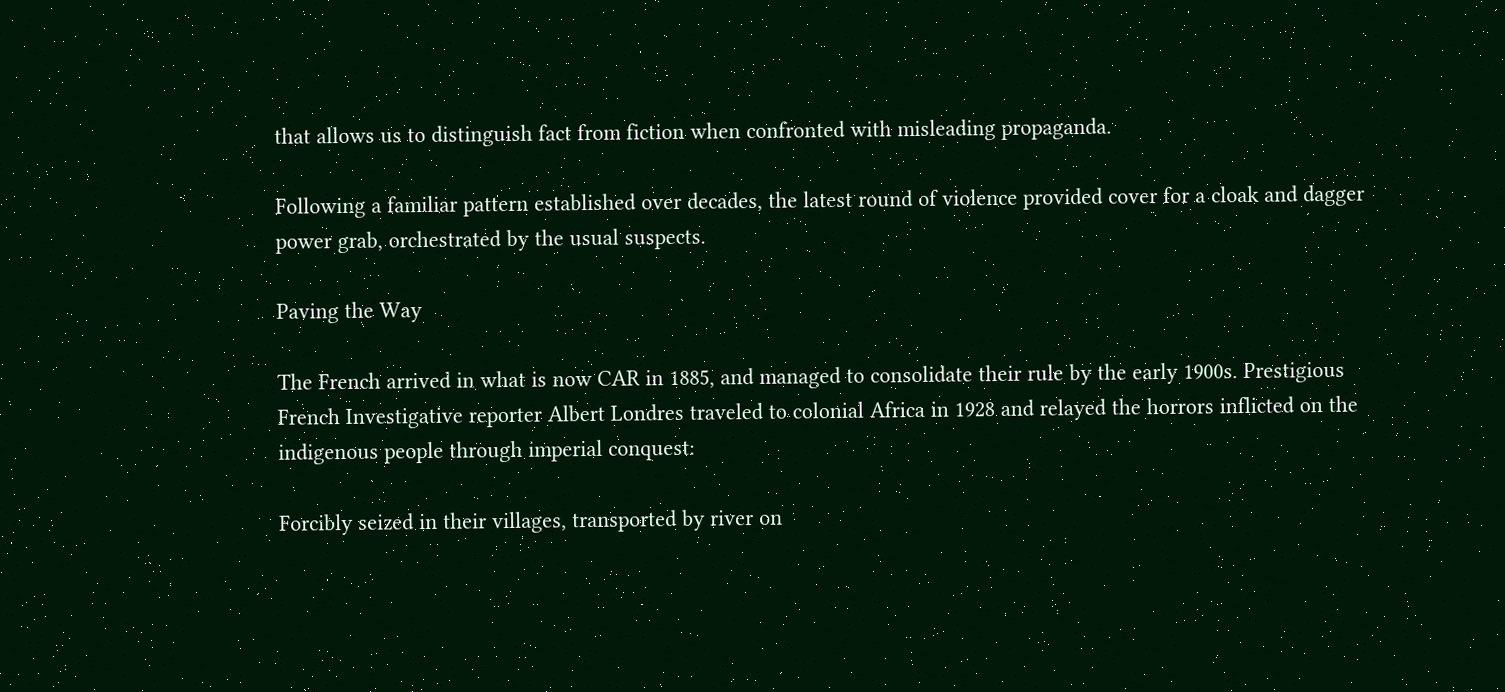that allows us to distinguish fact from fiction when confronted with misleading propaganda.

Following a familiar pattern established over decades, the latest round of violence provided cover for a cloak and dagger power grab, orchestrated by the usual suspects.

Paving the Way

The French arrived in what is now CAR in 1885, and managed to consolidate their rule by the early 1900s. Prestigious French Investigative reporter Albert Londres traveled to colonial Africa in 1928 and relayed the horrors inflicted on the indigenous people through imperial conquest:

Forcibly seized in their villages, transported by river on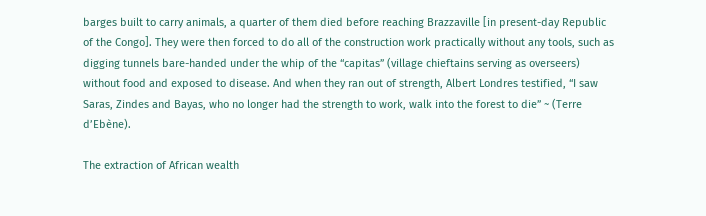barges built to carry animals, a quarter of them died before reaching Brazzaville [in present-day Republic of the Congo]. They were then forced to do all of the construction work practically without any tools, such as digging tunnels bare-handed under the whip of the “capitas” (village chieftains serving as overseers) without food and exposed to disease. And when they ran out of strength, Albert Londres testified, “I saw Saras, Zindes and Bayas, who no longer had the strength to work, walk into the forest to die” ~ (Terre d’Ebène).

The extraction of African wealth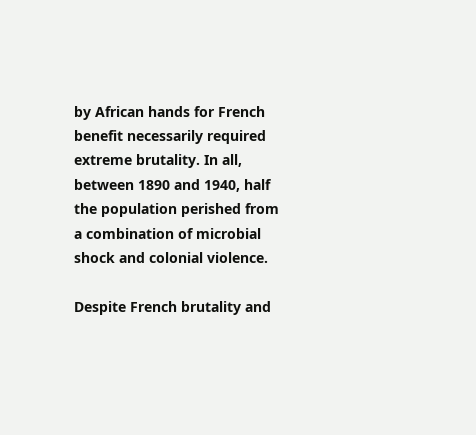by African hands for French benefit necessarily required extreme brutality. In all, between 1890 and 1940, half the population perished from a combination of microbial shock and colonial violence.

Despite French brutality and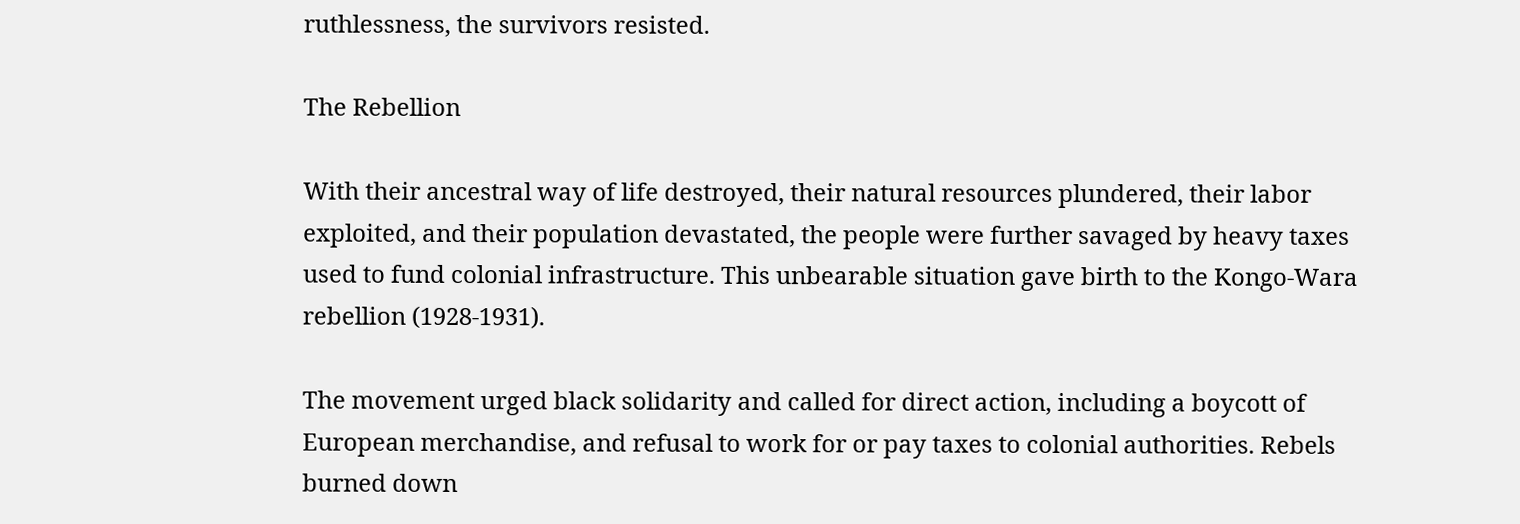ruthlessness, the survivors resisted.

The Rebellion

With their ancestral way of life destroyed, their natural resources plundered, their labor exploited, and their population devastated, the people were further savaged by heavy taxes used to fund colonial infrastructure. This unbearable situation gave birth to the Kongo-Wara rebellion (1928-1931).

The movement urged black solidarity and called for direct action, including a boycott of European merchandise, and refusal to work for or pay taxes to colonial authorities. Rebels burned down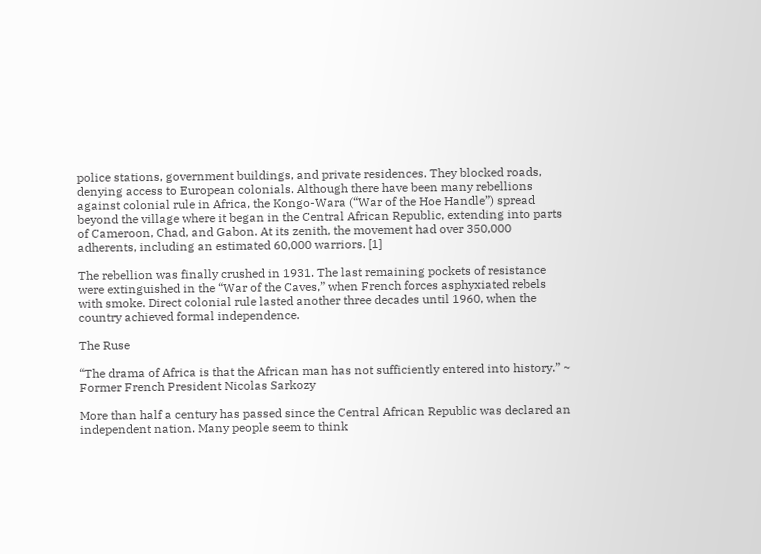police stations, government buildings, and private residences. They blocked roads, denying access to European colonials. Although there have been many rebellions against colonial rule in Africa, the Kongo-Wara (“War of the Hoe Handle”) spread beyond the village where it began in the Central African Republic, extending into parts of Cameroon, Chad, and Gabon. At its zenith, the movement had over 350,000 adherents, including an estimated 60,000 warriors. [1]

The rebellion was finally crushed in 1931. The last remaining pockets of resistance were extinguished in the “War of the Caves,” when French forces asphyxiated rebels with smoke. Direct colonial rule lasted another three decades until 1960, when the country achieved formal independence.

The Ruse

“The drama of Africa is that the African man has not sufficiently entered into history.” ~ Former French President Nicolas Sarkozy

More than half a century has passed since the Central African Republic was declared an independent nation. Many people seem to think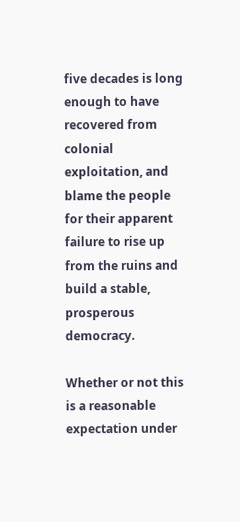five decades is long enough to have recovered from colonial exploitation, and blame the people for their apparent failure to rise up from the ruins and build a stable, prosperous democracy.

Whether or not this is a reasonable expectation under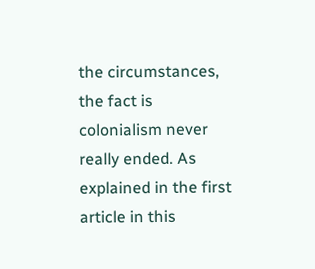the circumstances, the fact is colonialism never really ended. As explained in the first article in this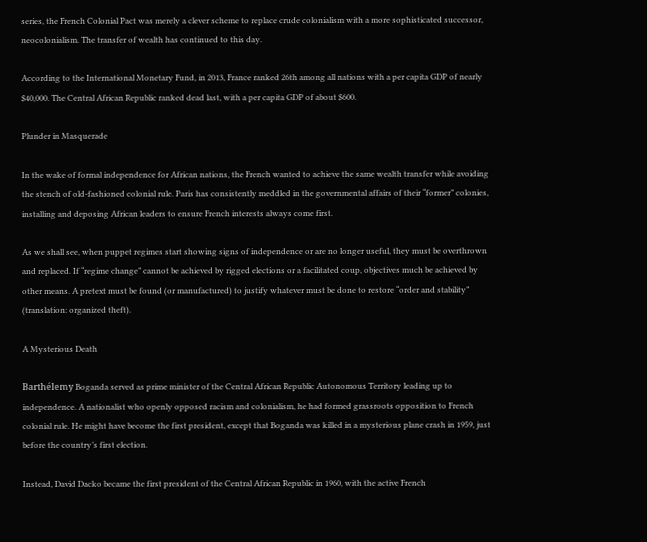series, the French Colonial Pact was merely a clever scheme to replace crude colonialism with a more sophisticated successor, neocolonialism. The transfer of wealth has continued to this day.

According to the International Monetary Fund, in 2013, France ranked 26th among all nations with a per capita GDP of nearly $40,000. The Central African Republic ranked dead last, with a per capita GDP of about $600.

Plunder in Masquerade

In the wake of formal independence for African nations, the French wanted to achieve the same wealth transfer while avoiding the stench of old-fashioned colonial rule. Paris has consistently meddled in the governmental affairs of their “former” colonies, installing and deposing African leaders to ensure French interests always come first.

As we shall see, when puppet regimes start showing signs of independence or are no longer useful, they must be overthrown and replaced. If “regime change” cannot be achieved by rigged elections or a facilitated coup, objectives much be achieved by other means. A pretext must be found (or manufactured) to justify whatever must be done to restore “order and stability” (translation: organized theft).

A Mysterious Death

Barthélemy Boganda served as prime minister of the Central African Republic Autonomous Territory leading up to independence. A nationalist who openly opposed racism and colonialism, he had formed grassroots opposition to French colonial rule. He might have become the first president, except that Boganda was killed in a mysterious plane crash in 1959, just before the country’s first election.

Instead, David Dacko became the first president of the Central African Republic in 1960, with the active French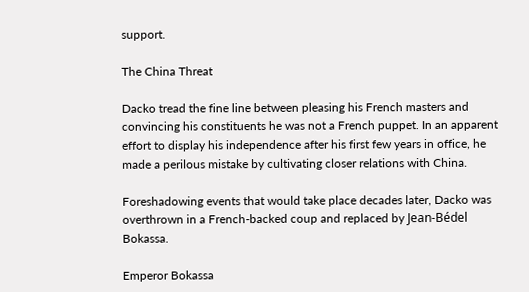support.

The China Threat

Dacko tread the fine line between pleasing his French masters and convincing his constituents he was not a French puppet. In an apparent effort to display his independence after his first few years in office, he made a perilous mistake by cultivating closer relations with China.

Foreshadowing events that would take place decades later, Dacko was overthrown in a French-backed coup and replaced by Jean-Bédel Bokassa.

Emperor Bokassa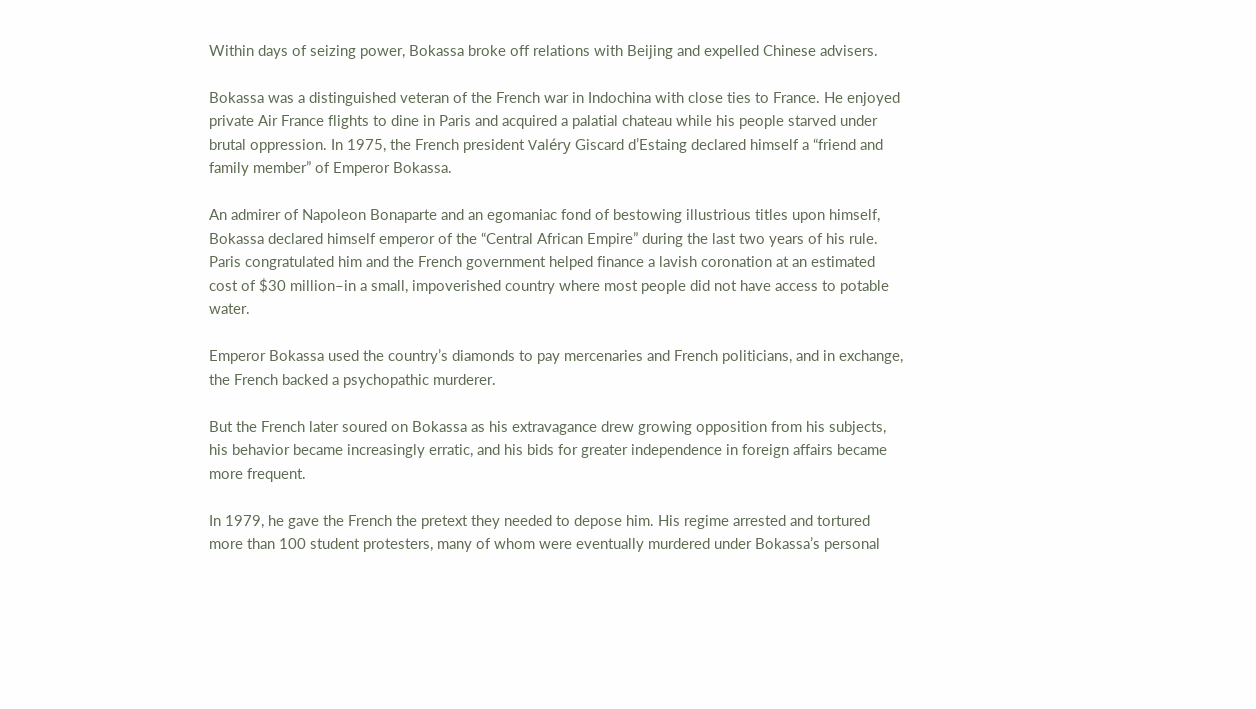Within days of seizing power, Bokassa broke off relations with Beijing and expelled Chinese advisers.

Bokassa was a distinguished veteran of the French war in Indochina with close ties to France. He enjoyed private Air France flights to dine in Paris and acquired a palatial chateau while his people starved under brutal oppression. In 1975, the French president Valéry Giscard d’Estaing declared himself a “friend and family member” of Emperor Bokassa.

An admirer of Napoleon Bonaparte and an egomaniac fond of bestowing illustrious titles upon himself, Bokassa declared himself emperor of the “Central African Empire” during the last two years of his rule. Paris congratulated him and the French government helped finance a lavish coronation at an estimated cost of $30 million–in a small, impoverished country where most people did not have access to potable water.

Emperor Bokassa used the country’s diamonds to pay mercenaries and French politicians, and in exchange, the French backed a psychopathic murderer.

But the French later soured on Bokassa as his extravagance drew growing opposition from his subjects, his behavior became increasingly erratic, and his bids for greater independence in foreign affairs became more frequent.

In 1979, he gave the French the pretext they needed to depose him. His regime arrested and tortured more than 100 student protesters, many of whom were eventually murdered under Bokassa’s personal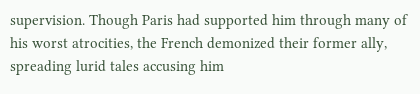supervision. Though Paris had supported him through many of his worst atrocities, the French demonized their former ally, spreading lurid tales accusing him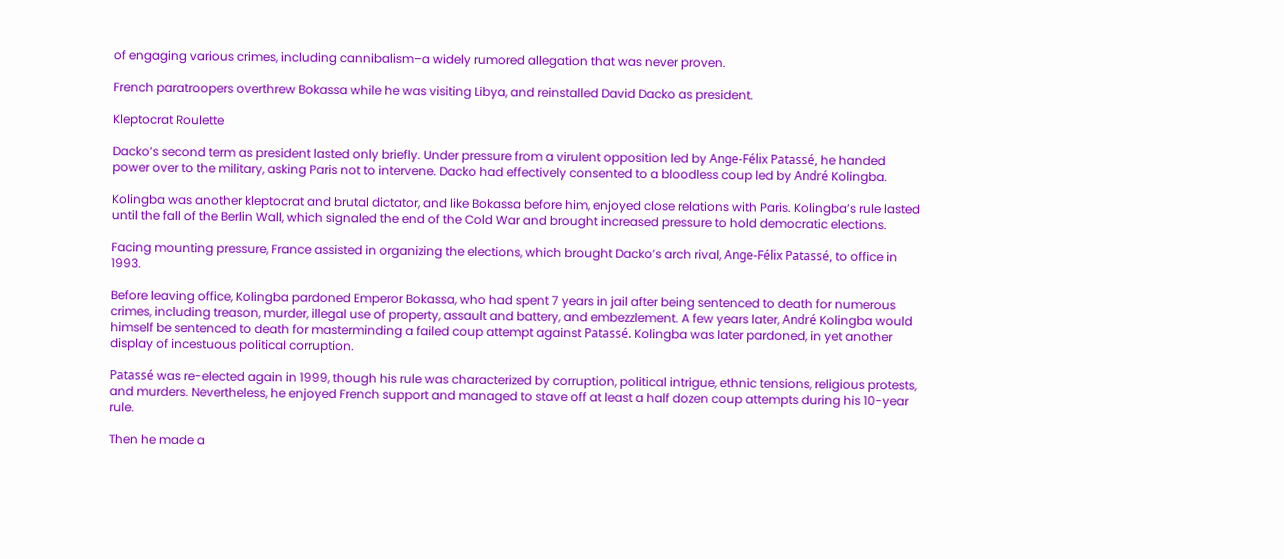of engaging various crimes, including cannibalism–a widely rumored allegation that was never proven.

French paratroopers overthrew Bokassa while he was visiting Libya, and reinstalled David Dacko as president.

Kleptocrat Roulette

Dacko’s second term as president lasted only briefly. Under pressure from a virulent opposition led by Ange-Félix Patassé, he handed power over to the military, asking Paris not to intervene. Dacko had effectively consented to a bloodless coup led by André Kolingba.

Kolingba was another kleptocrat and brutal dictator, and like Bokassa before him, enjoyed close relations with Paris. Kolingba’s rule lasted until the fall of the Berlin Wall, which signaled the end of the Cold War and brought increased pressure to hold democratic elections.

Facing mounting pressure, France assisted in organizing the elections, which brought Dacko’s arch rival, Ange-Félix Patassé, to office in 1993.

Before leaving office, Kolingba pardoned Emperor Bokassa, who had spent 7 years in jail after being sentenced to death for numerous crimes, including treason, murder, illegal use of property, assault and battery, and embezzlement. A few years later, André Kolingba would himself be sentenced to death for masterminding a failed coup attempt against Patassé. Kolingba was later pardoned, in yet another display of incestuous political corruption.

Patassé was re-elected again in 1999, though his rule was characterized by corruption, political intrigue, ethnic tensions, religious protests, and murders. Nevertheless, he enjoyed French support and managed to stave off at least a half dozen coup attempts during his 10-year rule.

Then he made a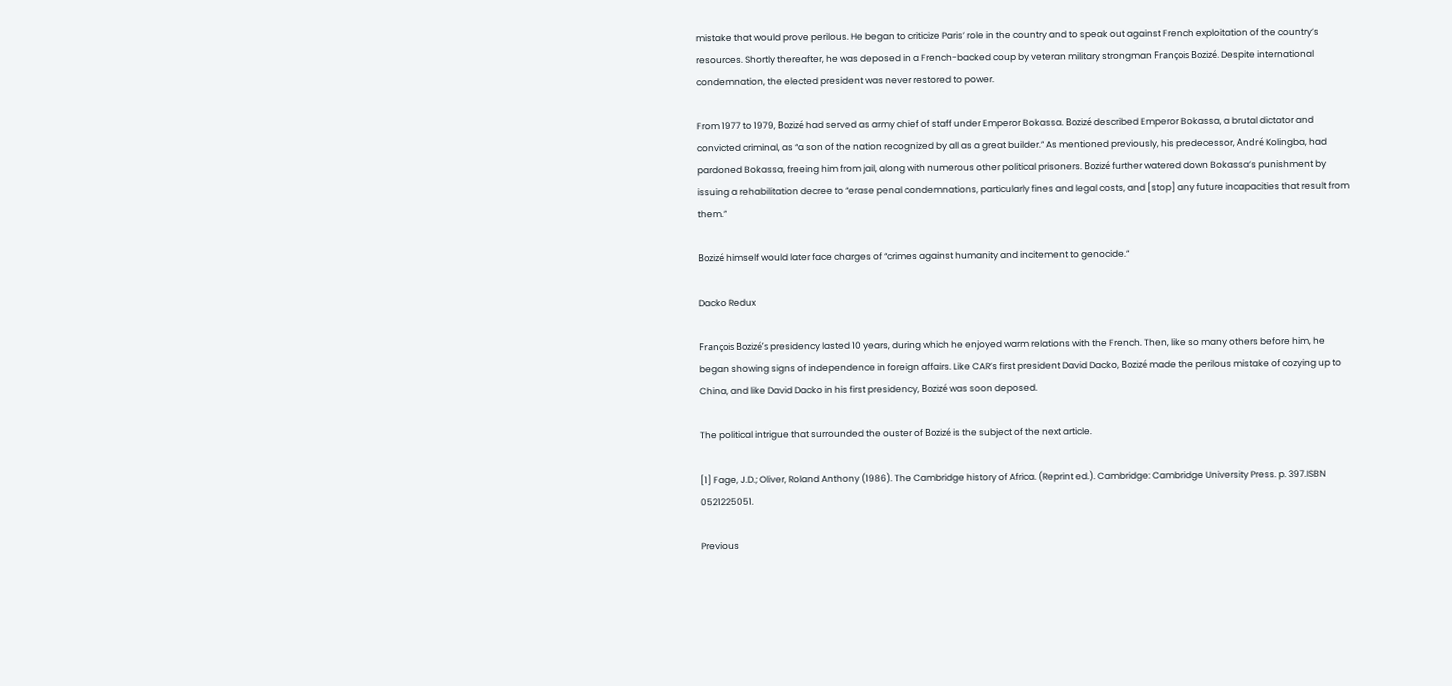mistake that would prove perilous. He began to criticize Paris’ role in the country and to speak out against French exploitation of the country’s resources. Shortly thereafter, he was deposed in a French-backed coup by veteran military strongman François Bozizé. Despite international condemnation, the elected president was never restored to power.

From 1977 to 1979, Bozizé had served as army chief of staff under Emperor Bokassa. Bozizé described Emperor Bokassa, a brutal dictator and convicted criminal, as “a son of the nation recognized by all as a great builder.” As mentioned previously, his predecessor, André Kolingba, had pardoned Bokassa, freeing him from jail, along with numerous other political prisoners. Bozizé further watered down Bokassa’s punishment by issuing a rehabilitation decree to “erase penal condemnations, particularly fines and legal costs, and [stop] any future incapacities that result from them.”

Bozizé himself would later face charges of “crimes against humanity and incitement to genocide.”

Dacko Redux

François Bozizé’s presidency lasted 10 years, during which he enjoyed warm relations with the French. Then, like so many others before him, he began showing signs of independence in foreign affairs. Like CAR’s first president David Dacko, Bozizé made the perilous mistake of cozying up to China, and like David Dacko in his first presidency, Bozizé was soon deposed.

The political intrigue that surrounded the ouster of Bozizé is the subject of the next article.

[1] Fage, J.D.; Oliver, Roland Anthony (1986). The Cambridge history of Africa. (Reprint ed.). Cambridge: Cambridge University Press. p. 397.ISBN 0521225051.

Previous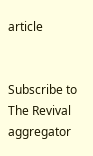article


Subscribe to The Revival aggregator